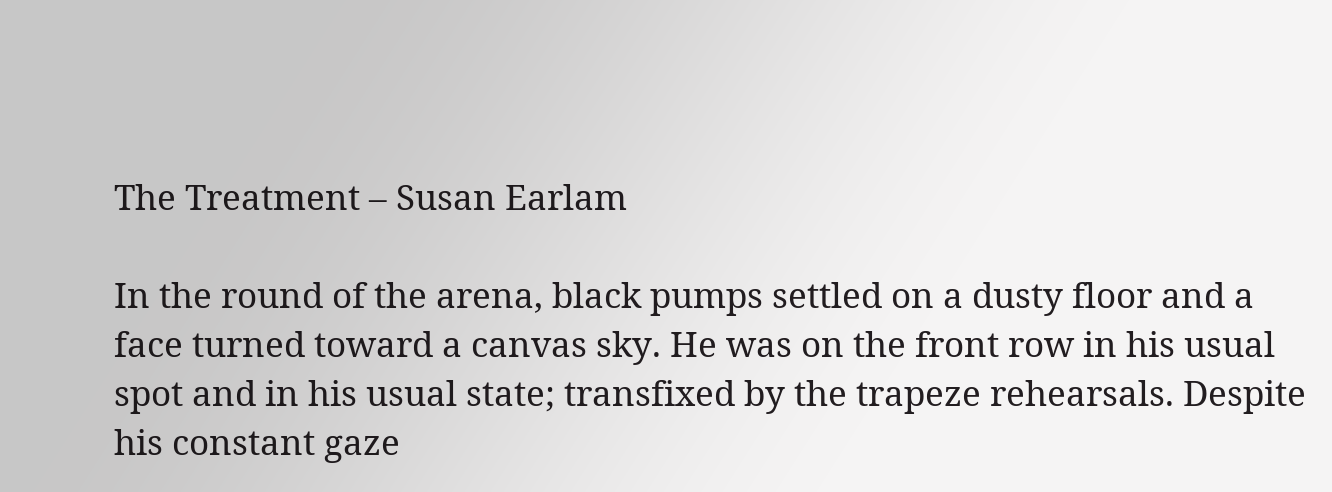The Treatment – Susan Earlam

In the round of the arena, black pumps settled on a dusty floor and a face turned toward a canvas sky. He was on the front row in his usual spot and in his usual state; transfixed by the trapeze rehearsals. Despite his constant gaze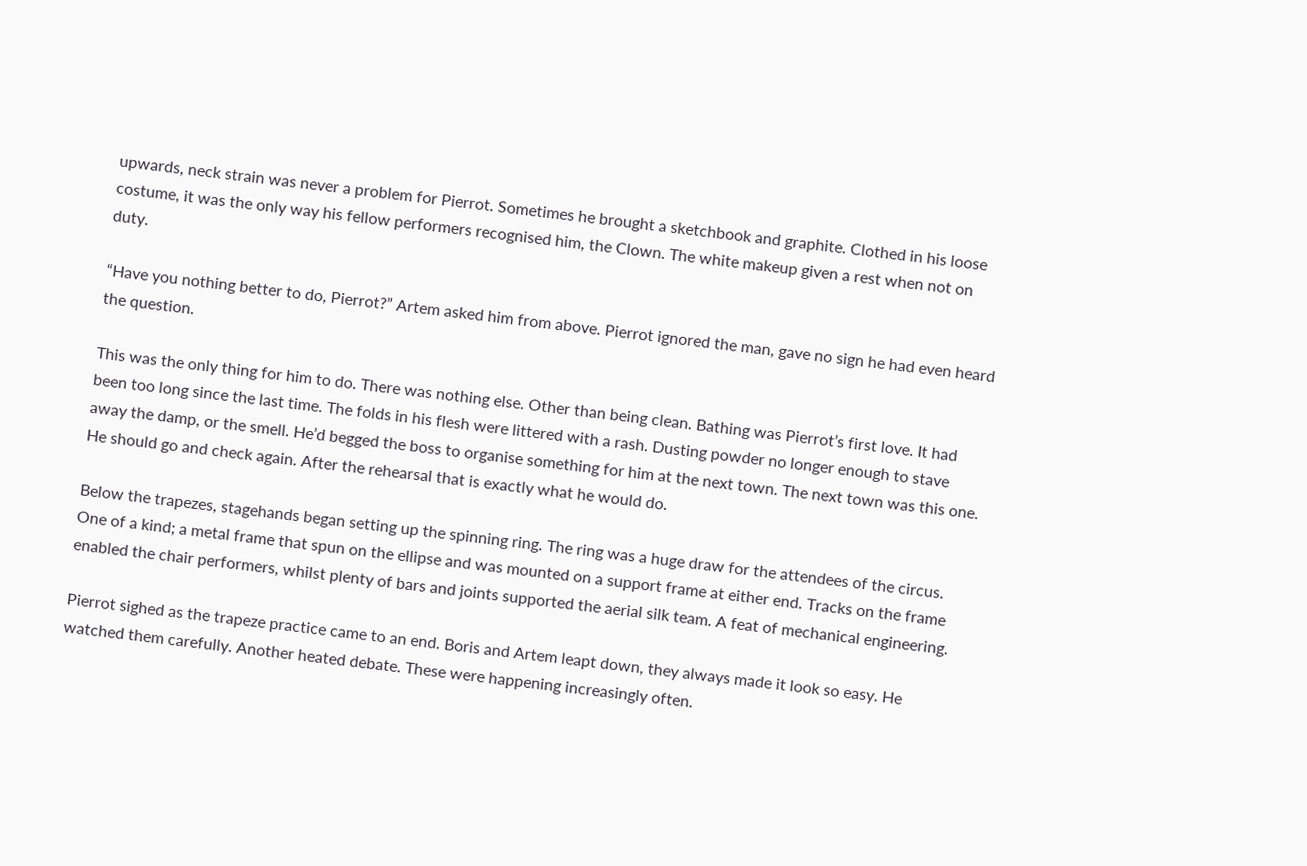upwards, neck strain was never a problem for Pierrot. Sometimes he brought a sketchbook and graphite. Clothed in his loose costume, it was the only way his fellow performers recognised him, the Clown. The white makeup given a rest when not on duty.

“Have you nothing better to do, Pierrot?” Artem asked him from above. Pierrot ignored the man, gave no sign he had even heard the question.

This was the only thing for him to do. There was nothing else. Other than being clean. Bathing was Pierrot’s first love. It had been too long since the last time. The folds in his flesh were littered with a rash. Dusting powder no longer enough to stave away the damp, or the smell. He’d begged the boss to organise something for him at the next town. The next town was this one. He should go and check again. After the rehearsal that is exactly what he would do.

Below the trapezes, stagehands began setting up the spinning ring. The ring was a huge draw for the attendees of the circus. One of a kind; a metal frame that spun on the ellipse and was mounted on a support frame at either end. Tracks on the frame enabled the chair performers, whilst plenty of bars and joints supported the aerial silk team. A feat of mechanical engineering.

Pierrot sighed as the trapeze practice came to an end. Boris and Artem leapt down, they always made it look so easy. He watched them carefully. Another heated debate. These were happening increasingly often.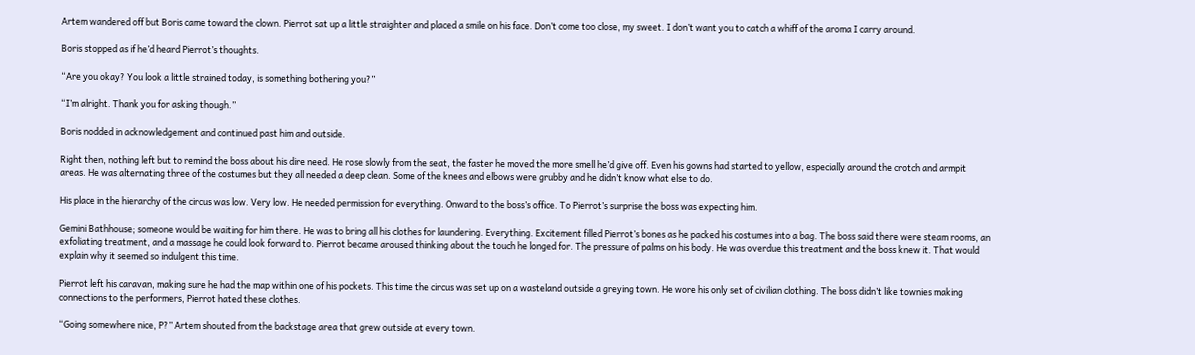Artem wandered off but Boris came toward the clown. Pierrot sat up a little straighter and placed a smile on his face. Don’t come too close, my sweet. I don’t want you to catch a whiff of the aroma I carry around.

Boris stopped as if he’d heard Pierrot’s thoughts.

“Are you okay? You look a little strained today, is something bothering you?”

“I’m alright. Thank you for asking though.”

Boris nodded in acknowledgement and continued past him and outside.

Right then, nothing left but to remind the boss about his dire need. He rose slowly from the seat, the faster he moved the more smell he’d give off. Even his gowns had started to yellow, especially around the crotch and armpit areas. He was alternating three of the costumes but they all needed a deep clean. Some of the knees and elbows were grubby and he didn’t know what else to do.

His place in the hierarchy of the circus was low. Very low. He needed permission for everything. Onward to the boss’s office. To Pierrot’s surprise the boss was expecting him.

Gemini Bathhouse; someone would be waiting for him there. He was to bring all his clothes for laundering. Everything. Excitement filled Pierrot’s bones as he packed his costumes into a bag. The boss said there were steam rooms, an exfoliating treatment, and a massage he could look forward to. Pierrot became aroused thinking about the touch he longed for. The pressure of palms on his body. He was overdue this treatment and the boss knew it. That would explain why it seemed so indulgent this time.

Pierrot left his caravan, making sure he had the map within one of his pockets. This time the circus was set up on a wasteland outside a greying town. He wore his only set of civilian clothing. The boss didn’t like townies making connections to the performers, Pierrot hated these clothes.

“Going somewhere nice, P?” Artem shouted from the backstage area that grew outside at every town.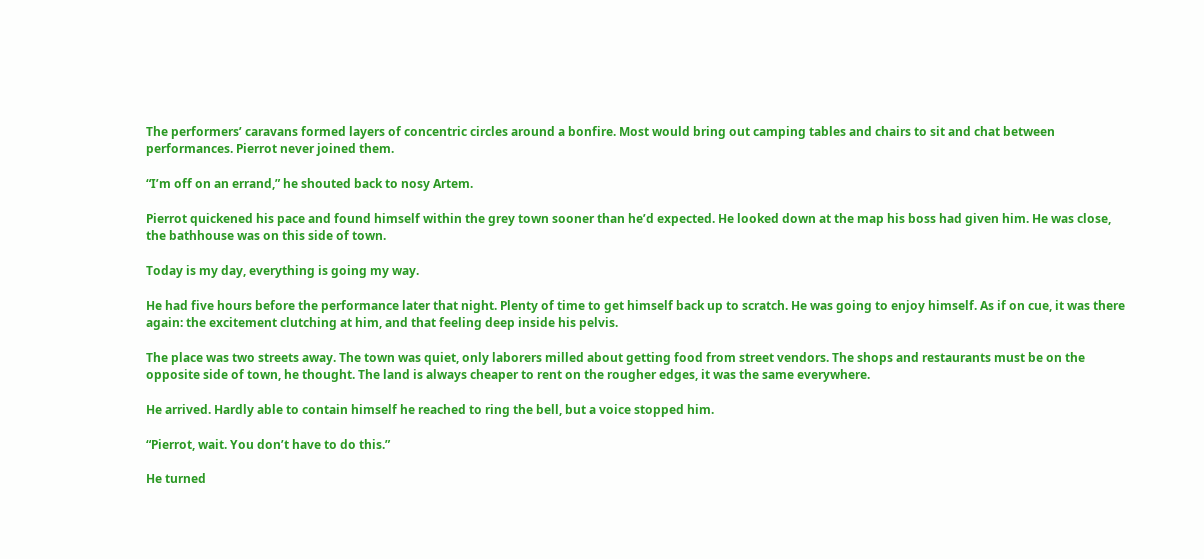The performers’ caravans formed layers of concentric circles around a bonfire. Most would bring out camping tables and chairs to sit and chat between performances. Pierrot never joined them.

“I’m off on an errand,” he shouted back to nosy Artem.

Pierrot quickened his pace and found himself within the grey town sooner than he’d expected. He looked down at the map his boss had given him. He was close, the bathhouse was on this side of town.

Today is my day, everything is going my way.

He had five hours before the performance later that night. Plenty of time to get himself back up to scratch. He was going to enjoy himself. As if on cue, it was there again: the excitement clutching at him, and that feeling deep inside his pelvis.

The place was two streets away. The town was quiet, only laborers milled about getting food from street vendors. The shops and restaurants must be on the opposite side of town, he thought. The land is always cheaper to rent on the rougher edges, it was the same everywhere.

He arrived. Hardly able to contain himself he reached to ring the bell, but a voice stopped him.

“Pierrot, wait. You don’t have to do this.”

He turned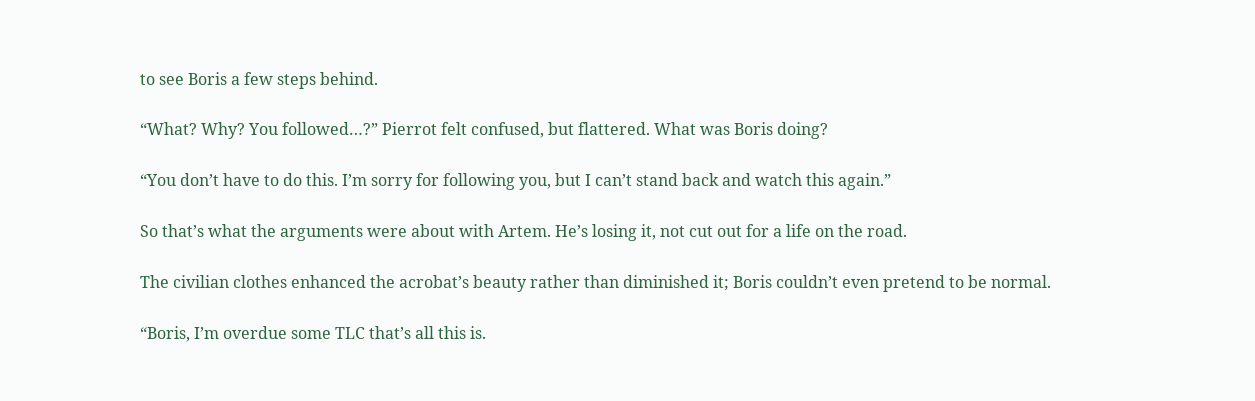to see Boris a few steps behind.

“What? Why? You followed…?” Pierrot felt confused, but flattered. What was Boris doing?

“You don’t have to do this. I’m sorry for following you, but I can’t stand back and watch this again.”

So that’s what the arguments were about with Artem. He’s losing it, not cut out for a life on the road.

The civilian clothes enhanced the acrobat’s beauty rather than diminished it; Boris couldn’t even pretend to be normal.

“Boris, I’m overdue some TLC that’s all this is.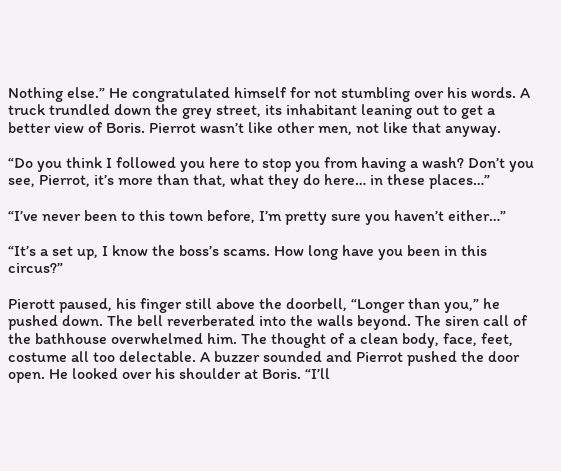Nothing else.” He congratulated himself for not stumbling over his words. A truck trundled down the grey street, its inhabitant leaning out to get a better view of Boris. Pierrot wasn’t like other men, not like that anyway.

“Do you think I followed you here to stop you from having a wash? Don’t you see, Pierrot, it’s more than that, what they do here… in these places…”

“I’ve never been to this town before, I’m pretty sure you haven’t either…”

“It’s a set up, I know the boss’s scams. How long have you been in this circus?”

Pierott paused, his finger still above the doorbell, “Longer than you,” he pushed down. The bell reverberated into the walls beyond. The siren call of the bathhouse overwhelmed him. The thought of a clean body, face, feet, costume all too delectable. A buzzer sounded and Pierrot pushed the door open. He looked over his shoulder at Boris. “I’ll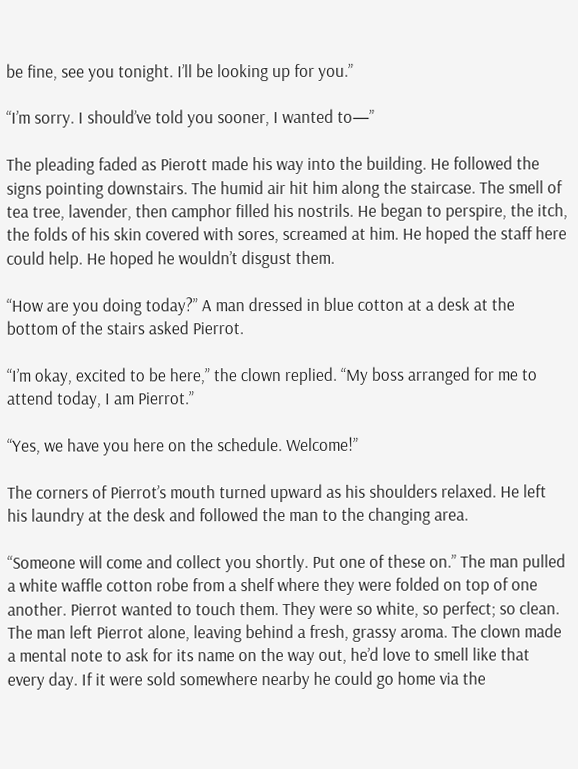be fine, see you tonight. I’ll be looking up for you.”

“I’m sorry. I should’ve told you sooner, I wanted to—”

The pleading faded as Pierott made his way into the building. He followed the signs pointing downstairs. The humid air hit him along the staircase. The smell of tea tree, lavender, then camphor filled his nostrils. He began to perspire, the itch, the folds of his skin covered with sores, screamed at him. He hoped the staff here could help. He hoped he wouldn’t disgust them.

“How are you doing today?” A man dressed in blue cotton at a desk at the bottom of the stairs asked Pierrot.

“I’m okay, excited to be here,” the clown replied. “My boss arranged for me to attend today, I am Pierrot.”

“Yes, we have you here on the schedule. Welcome!”

The corners of Pierrot’s mouth turned upward as his shoulders relaxed. He left his laundry at the desk and followed the man to the changing area.

“Someone will come and collect you shortly. Put one of these on.” The man pulled a white waffle cotton robe from a shelf where they were folded on top of one another. Pierrot wanted to touch them. They were so white, so perfect; so clean. The man left Pierrot alone, leaving behind a fresh, grassy aroma. The clown made a mental note to ask for its name on the way out, he’d love to smell like that every day. If it were sold somewhere nearby he could go home via the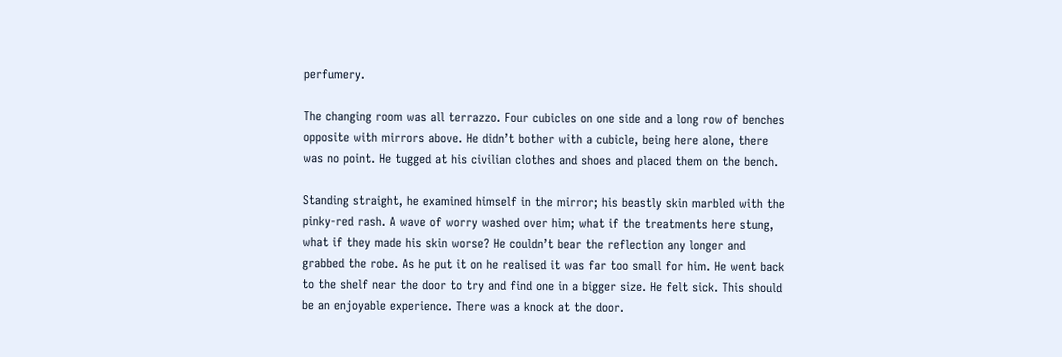perfumery.

The changing room was all terrazzo. Four cubicles on one side and a long row of benches opposite with mirrors above. He didn’t bother with a cubicle, being here alone, there was no point. He tugged at his civilian clothes and shoes and placed them on the bench.

Standing straight, he examined himself in the mirror; his beastly skin marbled with the pinky-red rash. A wave of worry washed over him; what if the treatments here stung, what if they made his skin worse? He couldn’t bear the reflection any longer and grabbed the robe. As he put it on he realised it was far too small for him. He went back to the shelf near the door to try and find one in a bigger size. He felt sick. This should be an enjoyable experience. There was a knock at the door.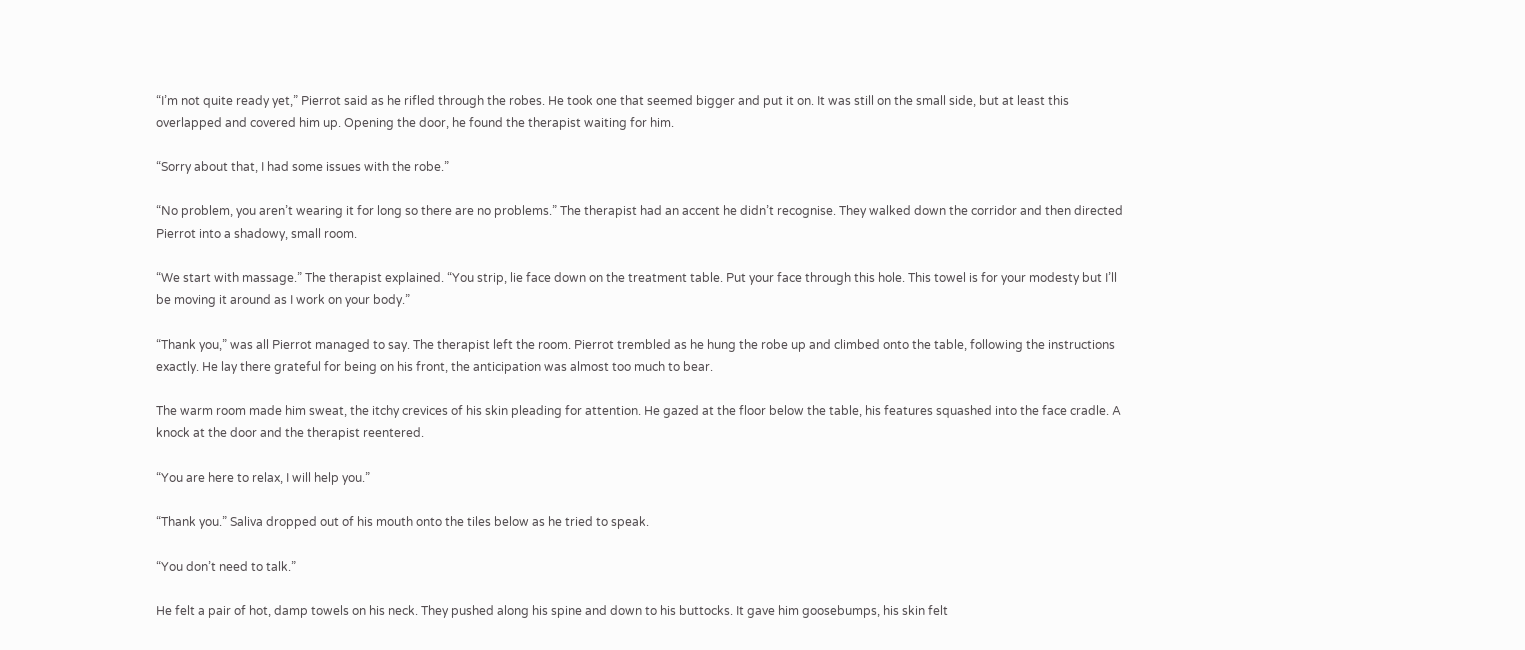“I’m not quite ready yet,” Pierrot said as he rifled through the robes. He took one that seemed bigger and put it on. It was still on the small side, but at least this overlapped and covered him up. Opening the door, he found the therapist waiting for him.

“Sorry about that, I had some issues with the robe.”

“No problem, you aren’t wearing it for long so there are no problems.” The therapist had an accent he didn’t recognise. They walked down the corridor and then directed Pierrot into a shadowy, small room.

“We start with massage.” The therapist explained. “You strip, lie face down on the treatment table. Put your face through this hole. This towel is for your modesty but I’ll be moving it around as I work on your body.”

“Thank you,” was all Pierrot managed to say. The therapist left the room. Pierrot trembled as he hung the robe up and climbed onto the table, following the instructions exactly. He lay there grateful for being on his front, the anticipation was almost too much to bear.

The warm room made him sweat, the itchy crevices of his skin pleading for attention. He gazed at the floor below the table, his features squashed into the face cradle. A knock at the door and the therapist reentered.

“You are here to relax, I will help you.”

“Thank you.” Saliva dropped out of his mouth onto the tiles below as he tried to speak.

“You don’t need to talk.”

He felt a pair of hot, damp towels on his neck. They pushed along his spine and down to his buttocks. It gave him goosebumps, his skin felt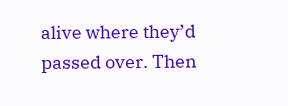alive where they’d passed over. Then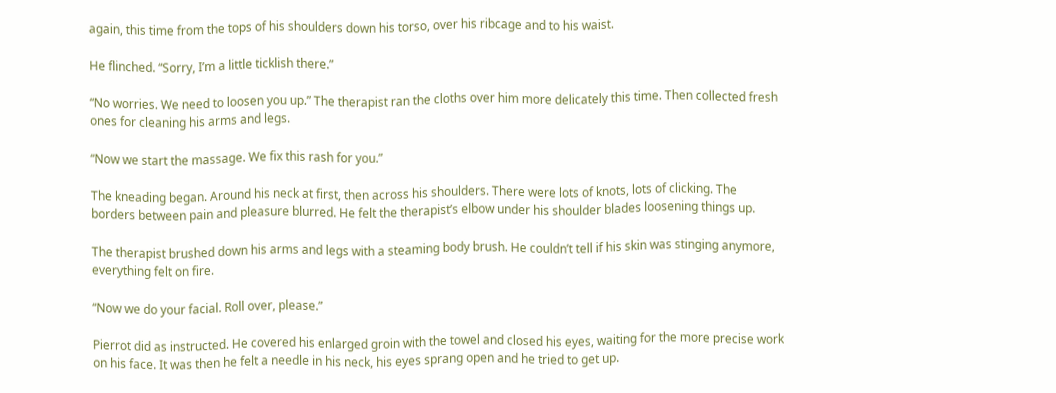again, this time from the tops of his shoulders down his torso, over his ribcage and to his waist.

He flinched. “Sorry, I’m a little ticklish there.”

“No worries. We need to loosen you up.” The therapist ran the cloths over him more delicately this time. Then collected fresh ones for cleaning his arms and legs.

“Now we start the massage. We fix this rash for you.”

The kneading began. Around his neck at first, then across his shoulders. There were lots of knots, lots of clicking. The borders between pain and pleasure blurred. He felt the therapist’s elbow under his shoulder blades loosening things up.

The therapist brushed down his arms and legs with a steaming body brush. He couldn’t tell if his skin was stinging anymore, everything felt on fire.

“Now we do your facial. Roll over, please.”

Pierrot did as instructed. He covered his enlarged groin with the towel and closed his eyes, waiting for the more precise work on his face. It was then he felt a needle in his neck, his eyes sprang open and he tried to get up.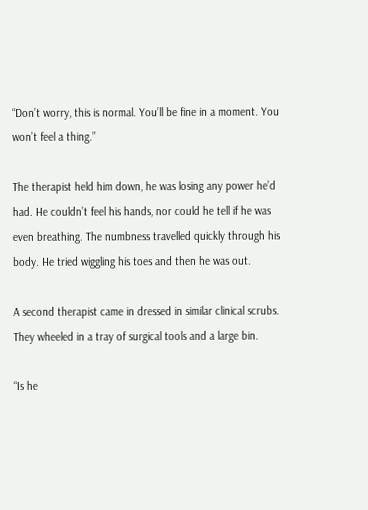“Don’t worry, this is normal. You’ll be fine in a moment. You won’t feel a thing.”

The therapist held him down, he was losing any power he’d had. He couldn’t feel his hands, nor could he tell if he was even breathing. The numbness travelled quickly through his body. He tried wiggling his toes and then he was out.

A second therapist came in dressed in similar clinical scrubs. They wheeled in a tray of surgical tools and a large bin.

“Is he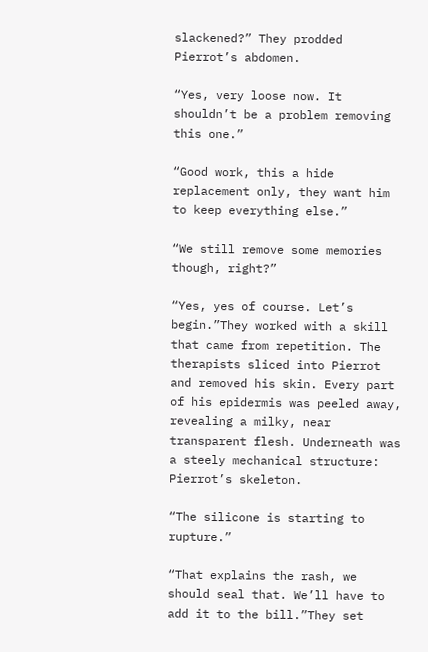slackened?” They prodded Pierrot’s abdomen.

“Yes, very loose now. It shouldn’t be a problem removing this one.”

“Good work, this a hide replacement only, they want him to keep everything else.”

“We still remove some memories though, right?”

“Yes, yes of course. Let’s begin.”They worked with a skill that came from repetition. The therapists sliced into Pierrot and removed his skin. Every part of his epidermis was peeled away, revealing a milky, near transparent flesh. Underneath was a steely mechanical structure: Pierrot’s skeleton.

“The silicone is starting to rupture.”

“That explains the rash, we should seal that. We’ll have to add it to the bill.”They set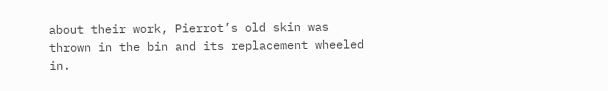about their work, Pierrot’s old skin was thrown in the bin and its replacement wheeled in.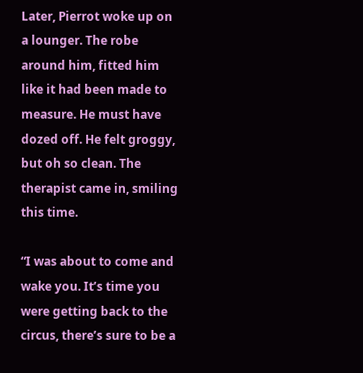Later, Pierrot woke up on a lounger. The robe around him, fitted him like it had been made to measure. He must have dozed off. He felt groggy, but oh so clean. The therapist came in, smiling this time.

“I was about to come and wake you. It’s time you were getting back to the circus, there’s sure to be a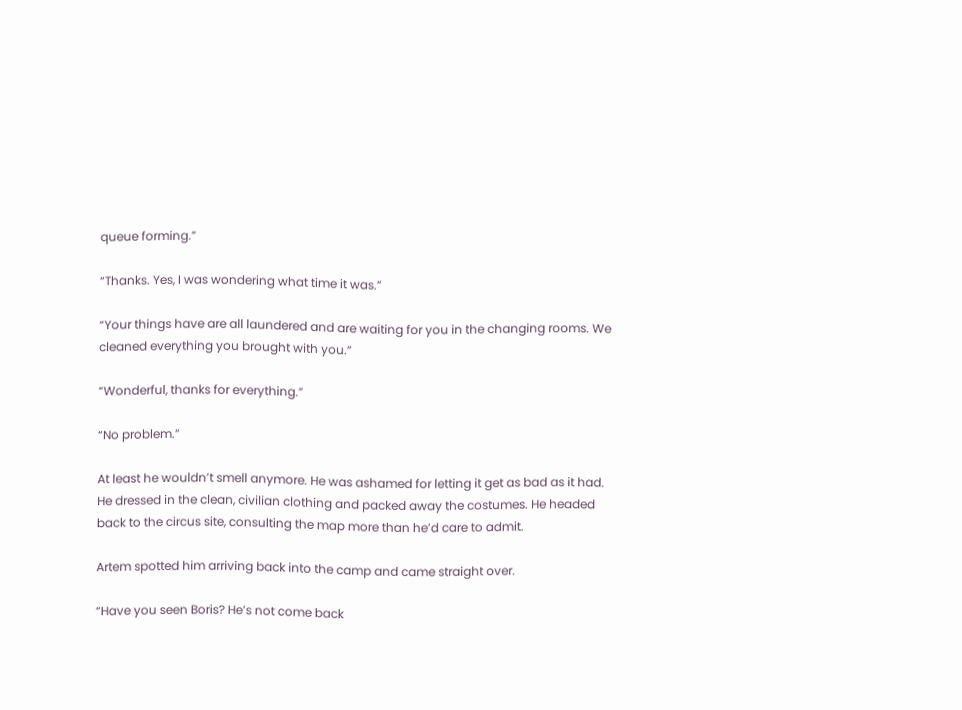queue forming.”

“Thanks. Yes, I was wondering what time it was.”

“Your things have are all laundered and are waiting for you in the changing rooms. We cleaned everything you brought with you.”

“Wonderful, thanks for everything.”

“No problem.”

At least he wouldn’t smell anymore. He was ashamed for letting it get as bad as it had. He dressed in the clean, civilian clothing and packed away the costumes. He headed back to the circus site, consulting the map more than he’d care to admit.

Artem spotted him arriving back into the camp and came straight over.

“Have you seen Boris? He’s not come back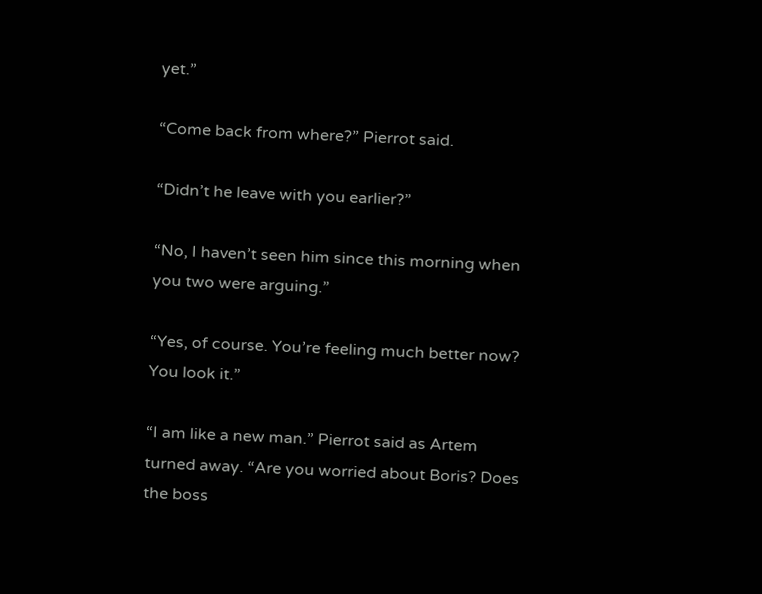yet.”

“Come back from where?” Pierrot said.

“Didn’t he leave with you earlier?”

“No, I haven’t seen him since this morning when you two were arguing.”

“Yes, of course. You’re feeling much better now? You look it.”

“I am like a new man.” Pierrot said as Artem turned away. “Are you worried about Boris? Does the boss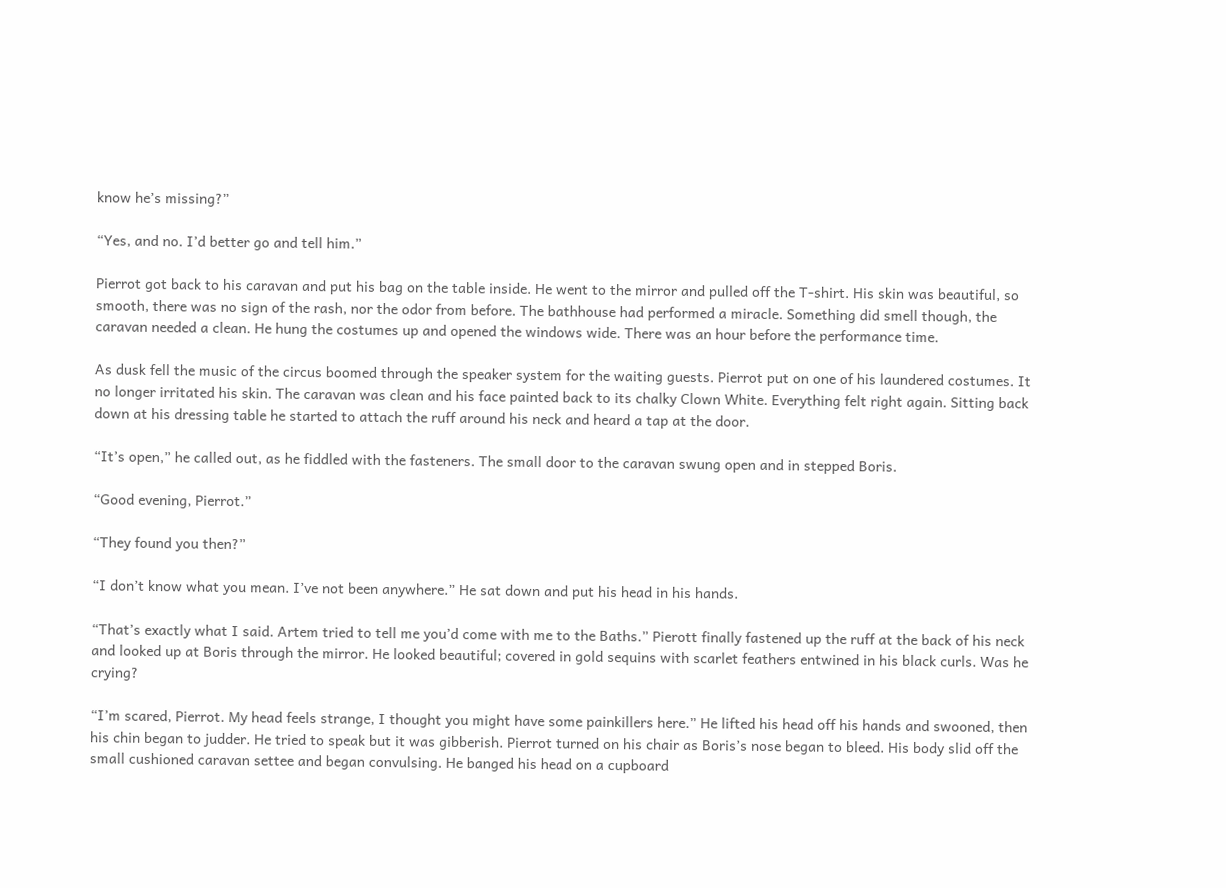know he’s missing?”

“Yes, and no. I’d better go and tell him.”

Pierrot got back to his caravan and put his bag on the table inside. He went to the mirror and pulled off the T-shirt. His skin was beautiful, so smooth, there was no sign of the rash, nor the odor from before. The bathhouse had performed a miracle. Something did smell though, the caravan needed a clean. He hung the costumes up and opened the windows wide. There was an hour before the performance time.

As dusk fell the music of the circus boomed through the speaker system for the waiting guests. Pierrot put on one of his laundered costumes. It no longer irritated his skin. The caravan was clean and his face painted back to its chalky Clown White. Everything felt right again. Sitting back down at his dressing table he started to attach the ruff around his neck and heard a tap at the door.

“It’s open,” he called out, as he fiddled with the fasteners. The small door to the caravan swung open and in stepped Boris.

“Good evening, Pierrot.”

“They found you then?”

“I don’t know what you mean. I’ve not been anywhere.” He sat down and put his head in his hands.

“That’s exactly what I said. Artem tried to tell me you’d come with me to the Baths.” Pierott finally fastened up the ruff at the back of his neck and looked up at Boris through the mirror. He looked beautiful; covered in gold sequins with scarlet feathers entwined in his black curls. Was he crying?

“I’m scared, Pierrot. My head feels strange, I thought you might have some painkillers here.” He lifted his head off his hands and swooned, then his chin began to judder. He tried to speak but it was gibberish. Pierrot turned on his chair as Boris’s nose began to bleed. His body slid off the small cushioned caravan settee and began convulsing. He banged his head on a cupboard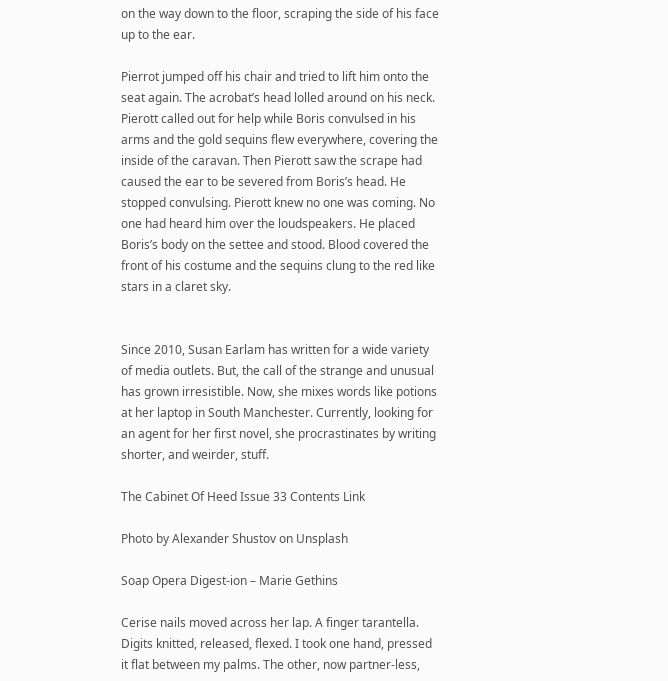on the way down to the floor, scraping the side of his face up to the ear.

Pierrot jumped off his chair and tried to lift him onto the seat again. The acrobat’s head lolled around on his neck. Pierott called out for help while Boris convulsed in his arms and the gold sequins flew everywhere, covering the inside of the caravan. Then Pierott saw the scrape had caused the ear to be severed from Boris’s head. He stopped convulsing. Pierott knew no one was coming. No one had heard him over the loudspeakers. He placed Boris’s body on the settee and stood. Blood covered the front of his costume and the sequins clung to the red like stars in a claret sky.


Since 2010, Susan Earlam has written for a wide variety of media outlets. But, the call of the strange and unusual has grown irresistible. Now, she mixes words like potions at her laptop in South Manchester. Currently, looking for an agent for her first novel, she procrastinates by writing shorter, and weirder, stuff.

The Cabinet Of Heed Issue 33 Contents Link

Photo by Alexander Shustov on Unsplash

Soap Opera Digest-ion – Marie Gethins

Cerise nails moved across her lap. A finger tarantella. Digits knitted, released, flexed. I took one hand, pressed it flat between my palms. The other, now partner-less,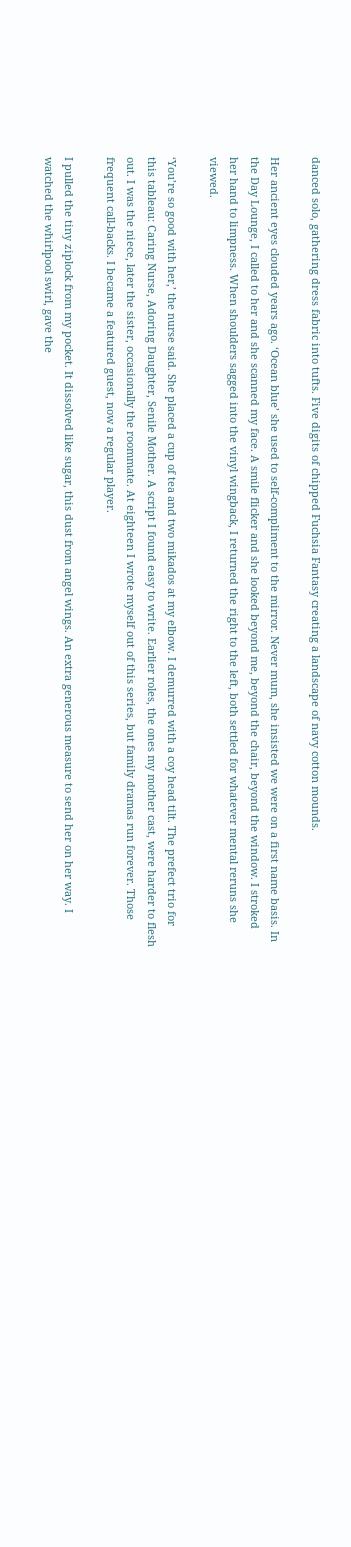danced solo, gathering dress fabric into tufts. Five digits of chipped Fuchsia Fantasy creating a landscape of navy cotton mounds.

Her ancient eyes clouded years ago. ‘Ocean blue’ she used to self-compliment to the mirror. Never mum, she insisted we were on a first name basis. In the Day Lounge, I called to her and she scanned my face. A smile flicker and she looked beyond me, beyond the chair, beyond the window. I stroked her hand to limpness. When shoulders sagged into the vinyl wingback, I returned the right to the left, both settled for whatever mental reruns she viewed.

‘You’re so good with her,’ the nurse said. She placed a cup of tea and two mikados at my elbow. I demurred with a coy head tilt. The prefect trio for this tableau: Caring Nurse, Adoring Daughter, Senile Mother. A script I found easy to write. Earlier roles, the ones my mother cast, were harder to flesh out. I was the niece, later the sister, occasionally the roommate. At eighteen I wrote myself out of this series, but family dramas run forever. Those frequent call-backs. I became a featured guest, now a regular player.

I pulled the tiny ziplock from my pocket. It dissolved like sugar, this dust from angel wings. An extra generous measure to send her on her way. I watched the whirlpool swirl, gave the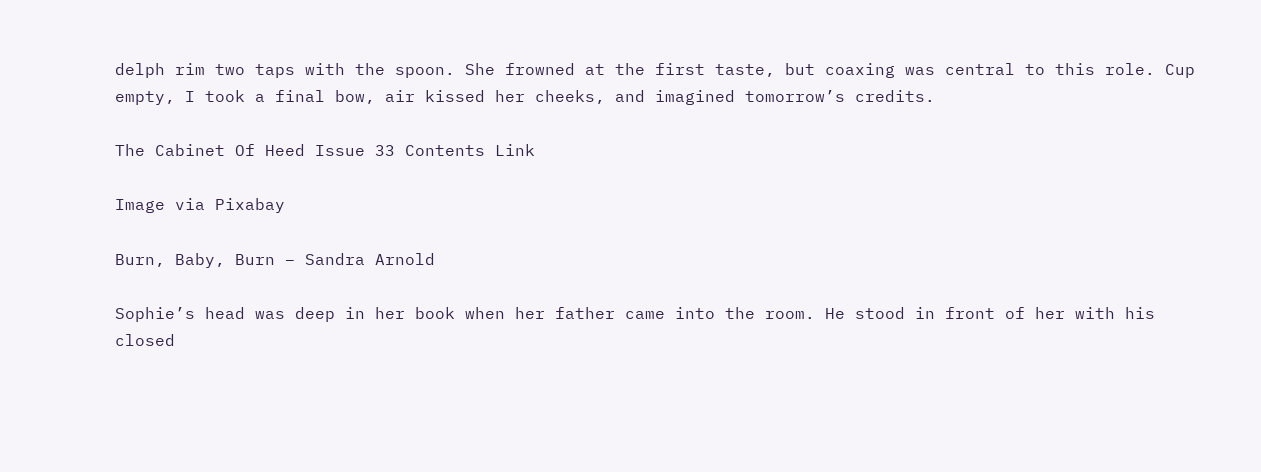delph rim two taps with the spoon. She frowned at the first taste, but coaxing was central to this role. Cup empty, I took a final bow, air kissed her cheeks, and imagined tomorrow’s credits.

The Cabinet Of Heed Issue 33 Contents Link

Image via Pixabay

Burn, Baby, Burn – Sandra Arnold

Sophie’s head was deep in her book when her father came into the room. He stood in front of her with his closed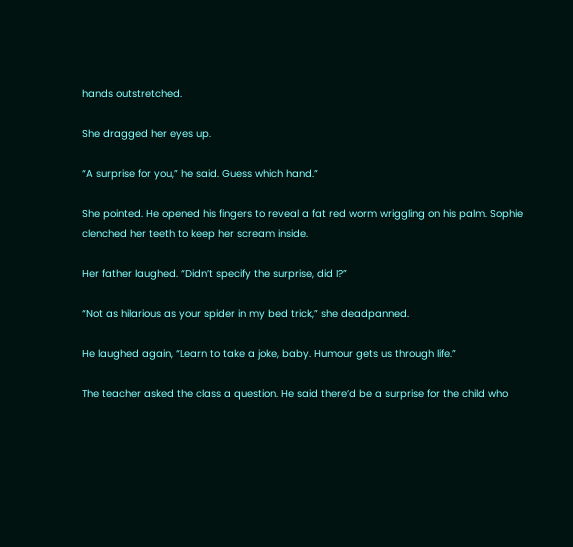hands outstretched.

She dragged her eyes up.

“A surprise for you,” he said. Guess which hand.”

She pointed. He opened his fingers to reveal a fat red worm wriggling on his palm. Sophie clenched her teeth to keep her scream inside.

Her father laughed. “Didn’t specify the surprise, did I?”

“Not as hilarious as your spider in my bed trick,” she deadpanned.

He laughed again, “Learn to take a joke, baby. Humour gets us through life.”

The teacher asked the class a question. He said there’d be a surprise for the child who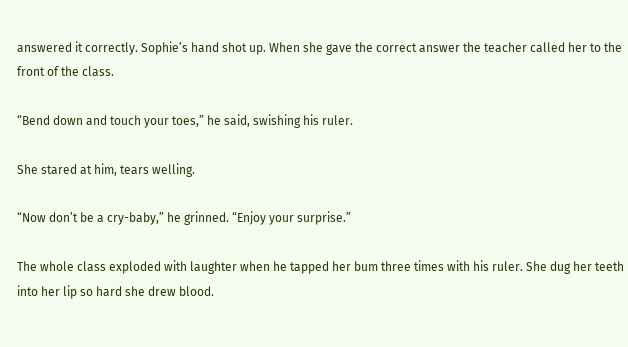answered it correctly. Sophie’s hand shot up. When she gave the correct answer the teacher called her to the front of the class.

“Bend down and touch your toes,” he said, swishing his ruler.

She stared at him, tears welling.

“Now don’t be a cry-baby,” he grinned. “Enjoy your surprise.”

The whole class exploded with laughter when he tapped her bum three times with his ruler. She dug her teeth into her lip so hard she drew blood.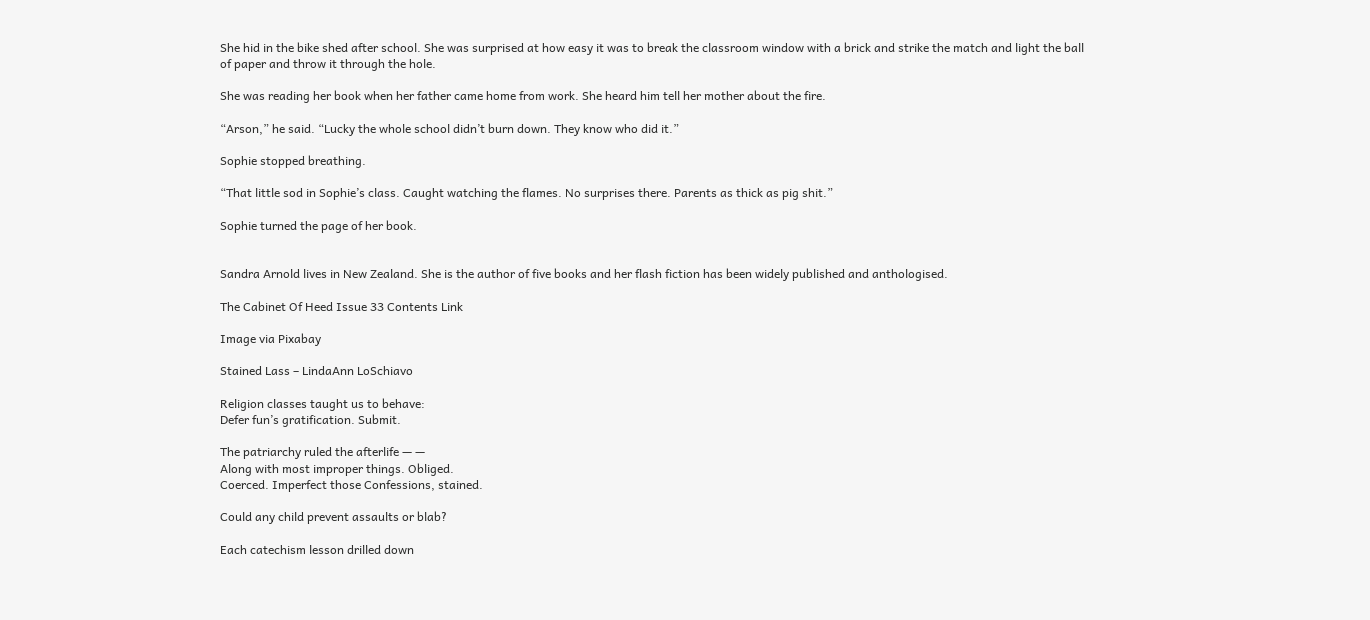She hid in the bike shed after school. She was surprised at how easy it was to break the classroom window with a brick and strike the match and light the ball of paper and throw it through the hole.

She was reading her book when her father came home from work. She heard him tell her mother about the fire.

“Arson,” he said. “Lucky the whole school didn’t burn down. They know who did it.”

Sophie stopped breathing.

“That little sod in Sophie’s class. Caught watching the flames. No surprises there. Parents as thick as pig shit.”

Sophie turned the page of her book.


Sandra Arnold lives in New Zealand. She is the author of five books and her flash fiction has been widely published and anthologised.

The Cabinet Of Heed Issue 33 Contents Link

Image via Pixabay

Stained Lass – LindaAnn LoSchiavo

Religion classes taught us to behave:
Defer fun’s gratification. Submit.

The patriarchy ruled the afterlife — —
Along with most improper things. Obliged.
Coerced. Imperfect those Confessions, stained.

Could any child prevent assaults or blab?

Each catechism lesson drilled down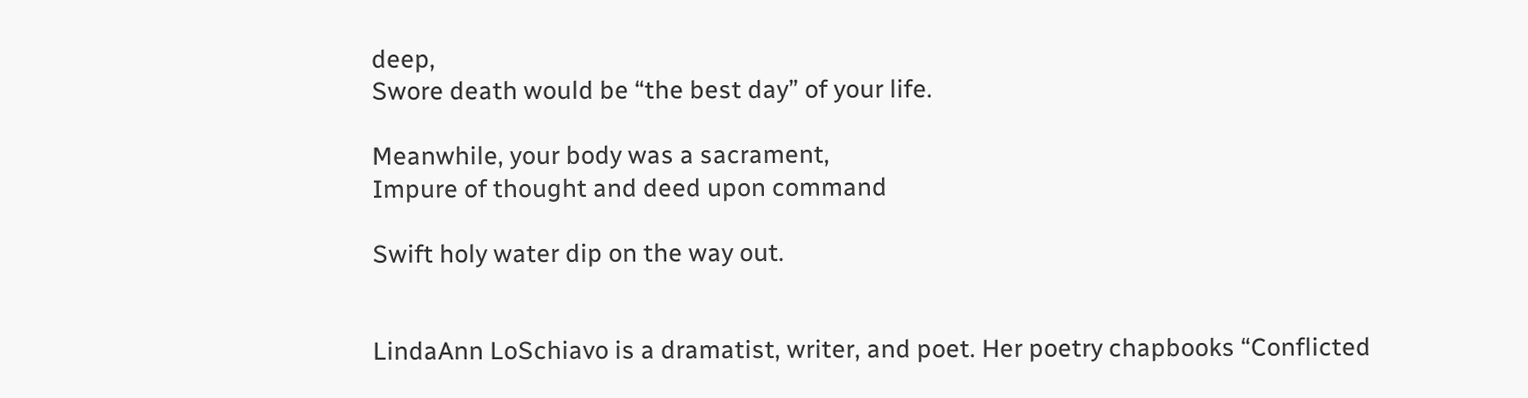deep,
Swore death would be “the best day” of your life.

Meanwhile, your body was a sacrament,
Impure of thought and deed upon command

Swift holy water dip on the way out.


LindaAnn LoSchiavo is a dramatist, writer, and poet. Her poetry chapbooks “Conflicted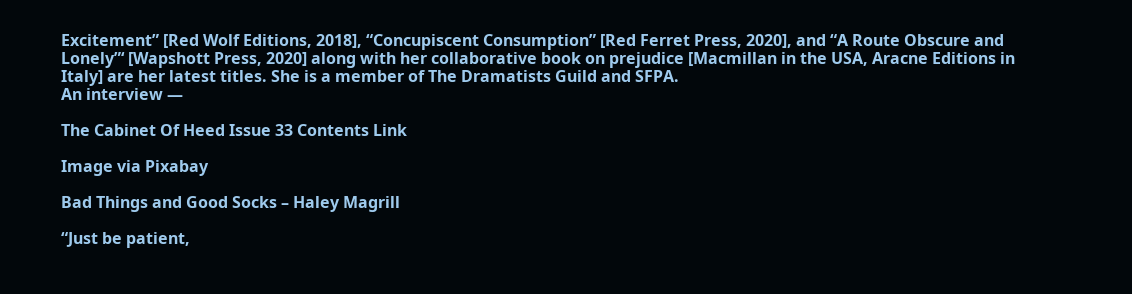Excitement” [Red Wolf Editions, 2018], “Concupiscent Consumption” [Red Ferret Press, 2020], and “A Route Obscure and Lonely”‘ [Wapshott Press, 2020] along with her collaborative book on prejudice [Macmillan in the USA, Aracne Editions in Italy] are her latest titles. She is a member of The Dramatists Guild and SFPA.
An interview —

The Cabinet Of Heed Issue 33 Contents Link

Image via Pixabay

Bad Things and Good Socks – Haley Magrill

“Just be patient,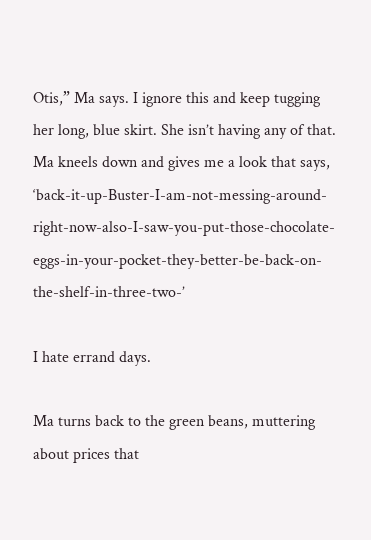Otis,” Ma says. I ignore this and keep tugging her long, blue skirt. She isn’t having any of that. Ma kneels down and gives me a look that says, ‘back-it-up-Buster-I-am-not-messing-around-right-now-also-I-saw-you-put-those-chocolate-eggs-in-your-pocket-they-better-be-back-on-the-shelf-in-three-two-’

I hate errand days.

Ma turns back to the green beans, muttering about prices that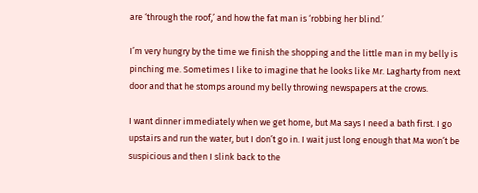are ‘through the roof,’ and how the fat man is ‘robbing her blind.’

I’m very hungry by the time we finish the shopping and the little man in my belly is pinching me. Sometimes I like to imagine that he looks like Mr. Lagharty from next door and that he stomps around my belly throwing newspapers at the crows.

I want dinner immediately when we get home, but Ma says I need a bath first. I go upstairs and run the water, but I don’t go in. I wait just long enough that Ma won’t be suspicious and then I slink back to the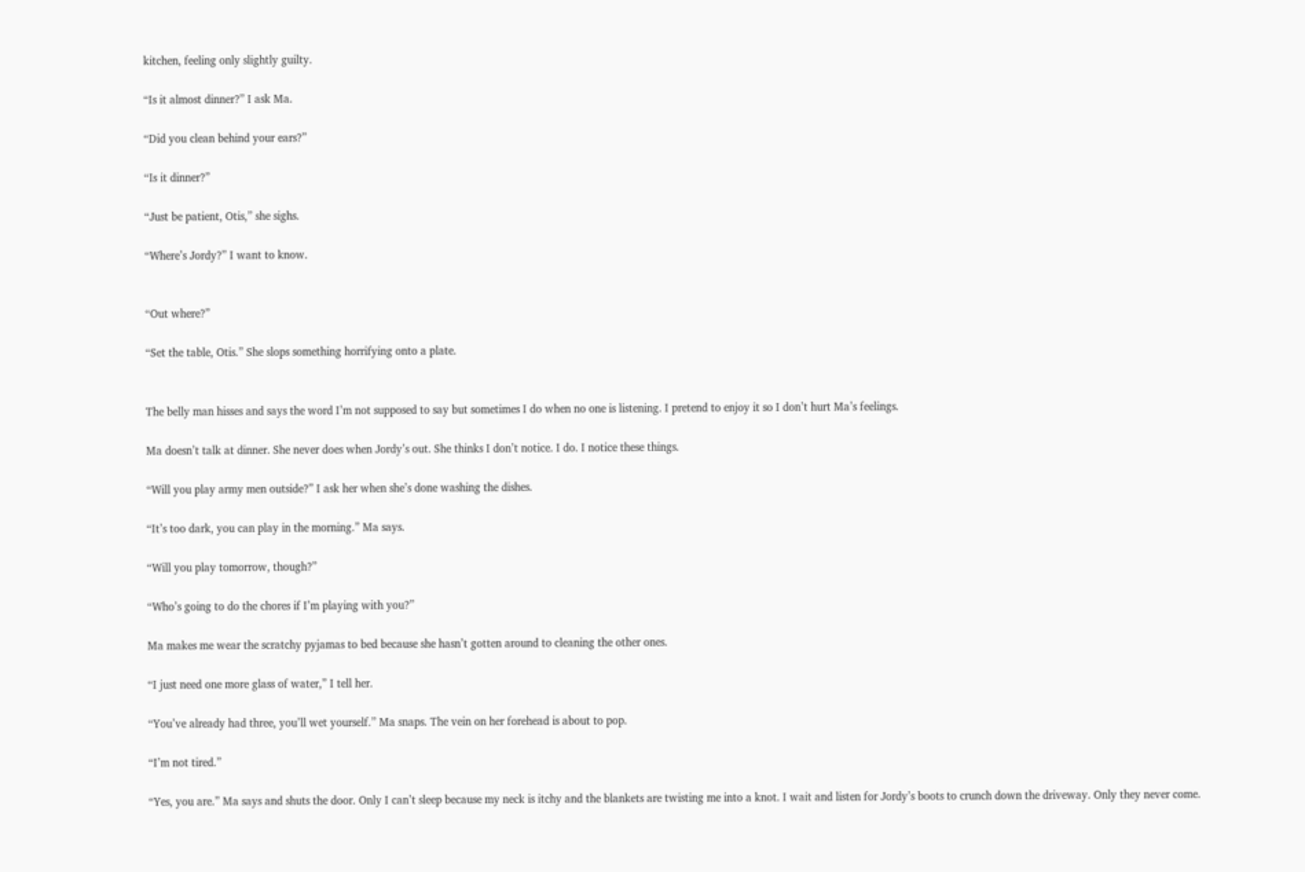kitchen, feeling only slightly guilty.

“Is it almost dinner?” I ask Ma.

“Did you clean behind your ears?”

“Is it dinner?”

“Just be patient, Otis,” she sighs.

“Where’s Jordy?” I want to know.


“Out where?”

“Set the table, Otis.” She slops something horrifying onto a plate.


The belly man hisses and says the word I’m not supposed to say but sometimes I do when no one is listening. I pretend to enjoy it so I don’t hurt Ma’s feelings.

Ma doesn’t talk at dinner. She never does when Jordy’s out. She thinks I don’t notice. I do. I notice these things.

“Will you play army men outside?” I ask her when she’s done washing the dishes.

“It’s too dark, you can play in the morning.” Ma says.

“Will you play tomorrow, though?”

“Who’s going to do the chores if I’m playing with you?”

Ma makes me wear the scratchy pyjamas to bed because she hasn’t gotten around to cleaning the other ones.

“I just need one more glass of water,” I tell her.

“You’ve already had three, you’ll wet yourself.” Ma snaps. The vein on her forehead is about to pop.

“I’m not tired.”

“Yes, you are.” Ma says and shuts the door. Only I can’t sleep because my neck is itchy and the blankets are twisting me into a knot. I wait and listen for Jordy’s boots to crunch down the driveway. Only they never come.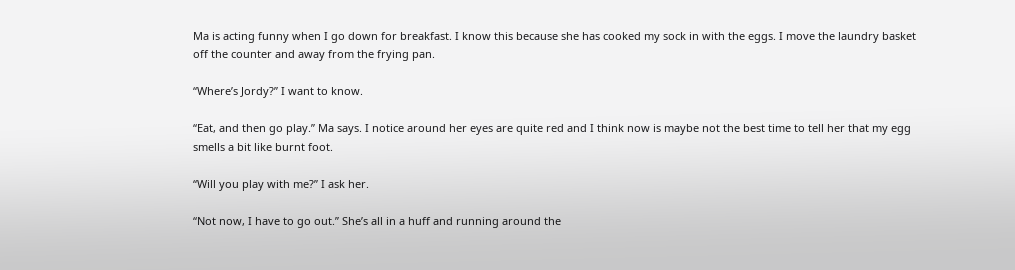Ma is acting funny when I go down for breakfast. I know this because she has cooked my sock in with the eggs. I move the laundry basket off the counter and away from the frying pan.

“Where’s Jordy?” I want to know.

“Eat, and then go play.” Ma says. I notice around her eyes are quite red and I think now is maybe not the best time to tell her that my egg smells a bit like burnt foot.

“Will you play with me?” I ask her.

“Not now, I have to go out.” She’s all in a huff and running around the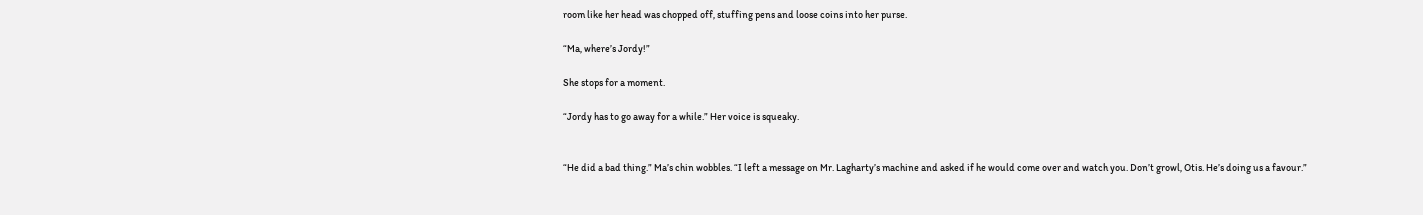room like her head was chopped off, stuffing pens and loose coins into her purse.

“Ma, where’s Jordy!”

She stops for a moment.

“Jordy has to go away for a while.” Her voice is squeaky.


“He did a bad thing.” Ma’s chin wobbles. “I left a message on Mr. Lagharty’s machine and asked if he would come over and watch you. Don’t growl, Otis. He’s doing us a favour.”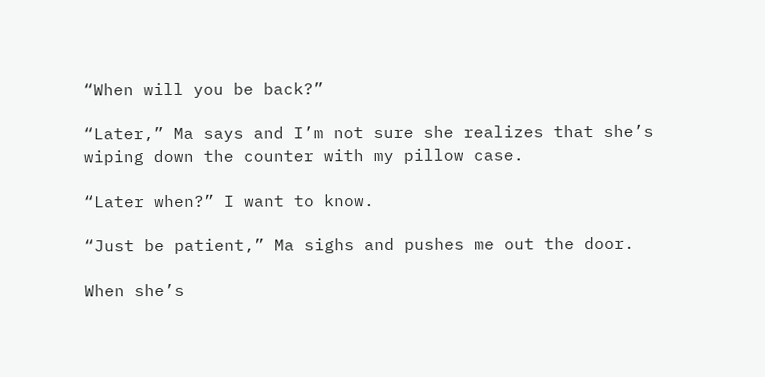“When will you be back?”

“Later,” Ma says and I’m not sure she realizes that she’s wiping down the counter with my pillow case.

“Later when?” I want to know.

“Just be patient,” Ma sighs and pushes me out the door.

When she’s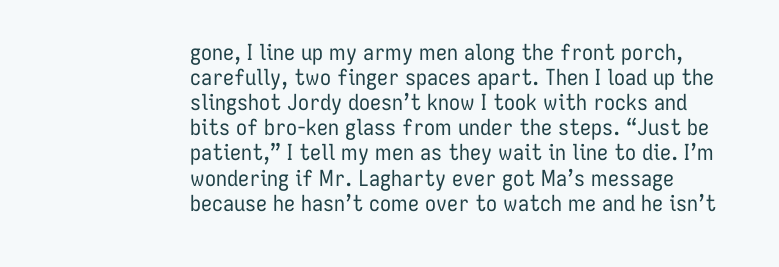gone, I line up my army men along the front porch, carefully, two finger spaces apart. Then I load up the slingshot Jordy doesn’t know I took with rocks and bits of bro-ken glass from under the steps. “Just be patient,” I tell my men as they wait in line to die. I’m wondering if Mr. Lagharty ever got Ma’s message because he hasn’t come over to watch me and he isn’t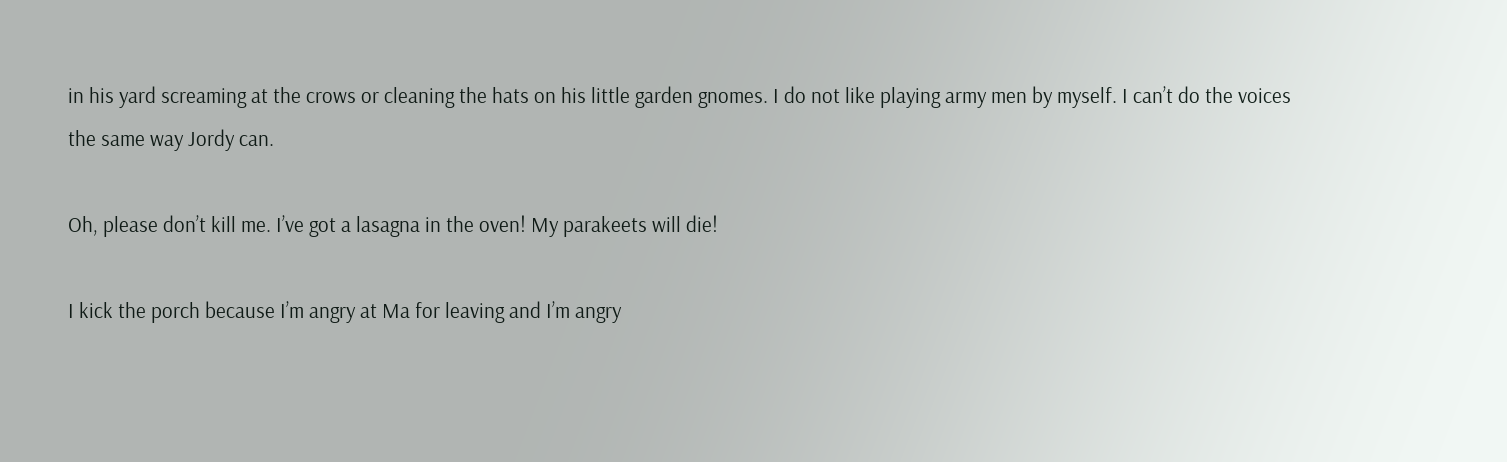in his yard screaming at the crows or cleaning the hats on his little garden gnomes. I do not like playing army men by myself. I can’t do the voices the same way Jordy can.

Oh, please don’t kill me. I’ve got a lasagna in the oven! My parakeets will die!

I kick the porch because I’m angry at Ma for leaving and I’m angry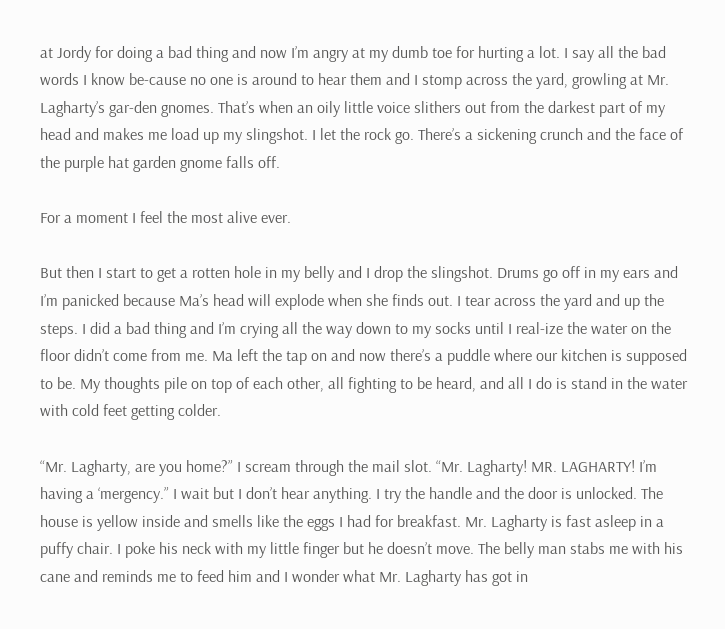at Jordy for doing a bad thing and now I’m angry at my dumb toe for hurting a lot. I say all the bad words I know be-cause no one is around to hear them and I stomp across the yard, growling at Mr. Lagharty’s gar-den gnomes. That’s when an oily little voice slithers out from the darkest part of my head and makes me load up my slingshot. I let the rock go. There’s a sickening crunch and the face of the purple hat garden gnome falls off.

For a moment I feel the most alive ever.

But then I start to get a rotten hole in my belly and I drop the slingshot. Drums go off in my ears and I’m panicked because Ma’s head will explode when she finds out. I tear across the yard and up the steps. I did a bad thing and I’m crying all the way down to my socks until I real-ize the water on the floor didn’t come from me. Ma left the tap on and now there’s a puddle where our kitchen is supposed to be. My thoughts pile on top of each other, all fighting to be heard, and all I do is stand in the water with cold feet getting colder.

“Mr. Lagharty, are you home?” I scream through the mail slot. “Mr. Lagharty! MR. LAGHARTY! I’m having a ‘mergency.” I wait but I don’t hear anything. I try the handle and the door is unlocked. The house is yellow inside and smells like the eggs I had for breakfast. Mr. Lagharty is fast asleep in a puffy chair. I poke his neck with my little finger but he doesn’t move. The belly man stabs me with his cane and reminds me to feed him and I wonder what Mr. Lagharty has got in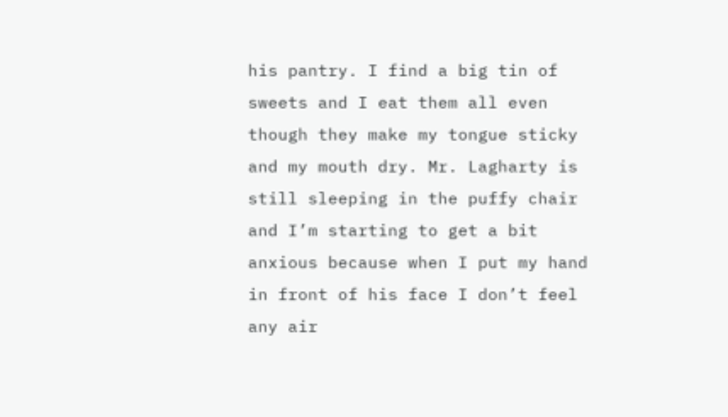his pantry. I find a big tin of sweets and I eat them all even though they make my tongue sticky and my mouth dry. Mr. Lagharty is still sleeping in the puffy chair and I’m starting to get a bit anxious because when I put my hand in front of his face I don’t feel any air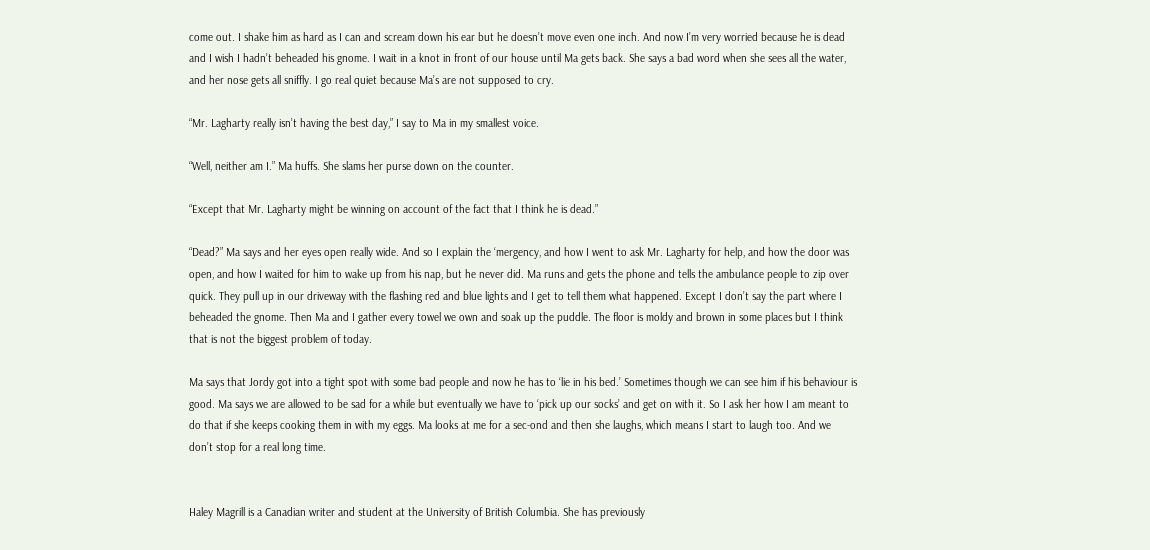come out. I shake him as hard as I can and scream down his ear but he doesn’t move even one inch. And now I’m very worried because he is dead and I wish I hadn’t beheaded his gnome. I wait in a knot in front of our house until Ma gets back. She says a bad word when she sees all the water, and her nose gets all sniffly. I go real quiet because Ma’s are not supposed to cry.

“Mr. Lagharty really isn’t having the best day,” I say to Ma in my smallest voice.

“Well, neither am I.” Ma huffs. She slams her purse down on the counter.

“Except that Mr. Lagharty might be winning on account of the fact that I think he is dead.”

“Dead?” Ma says and her eyes open really wide. And so I explain the ‘mergency, and how I went to ask Mr. Lagharty for help, and how the door was open, and how I waited for him to wake up from his nap, but he never did. Ma runs and gets the phone and tells the ambulance people to zip over quick. They pull up in our driveway with the flashing red and blue lights and I get to tell them what happened. Except I don’t say the part where I beheaded the gnome. Then Ma and I gather every towel we own and soak up the puddle. The floor is moldy and brown in some places but I think that is not the biggest problem of today.

Ma says that Jordy got into a tight spot with some bad people and now he has to ‘lie in his bed.’ Sometimes though we can see him if his behaviour is good. Ma says we are allowed to be sad for a while but eventually we have to ‘pick up our socks’ and get on with it. So I ask her how I am meant to do that if she keeps cooking them in with my eggs. Ma looks at me for a sec-ond and then she laughs, which means I start to laugh too. And we don’t stop for a real long time.


Haley Magrill is a Canadian writer and student at the University of British Columbia. She has previously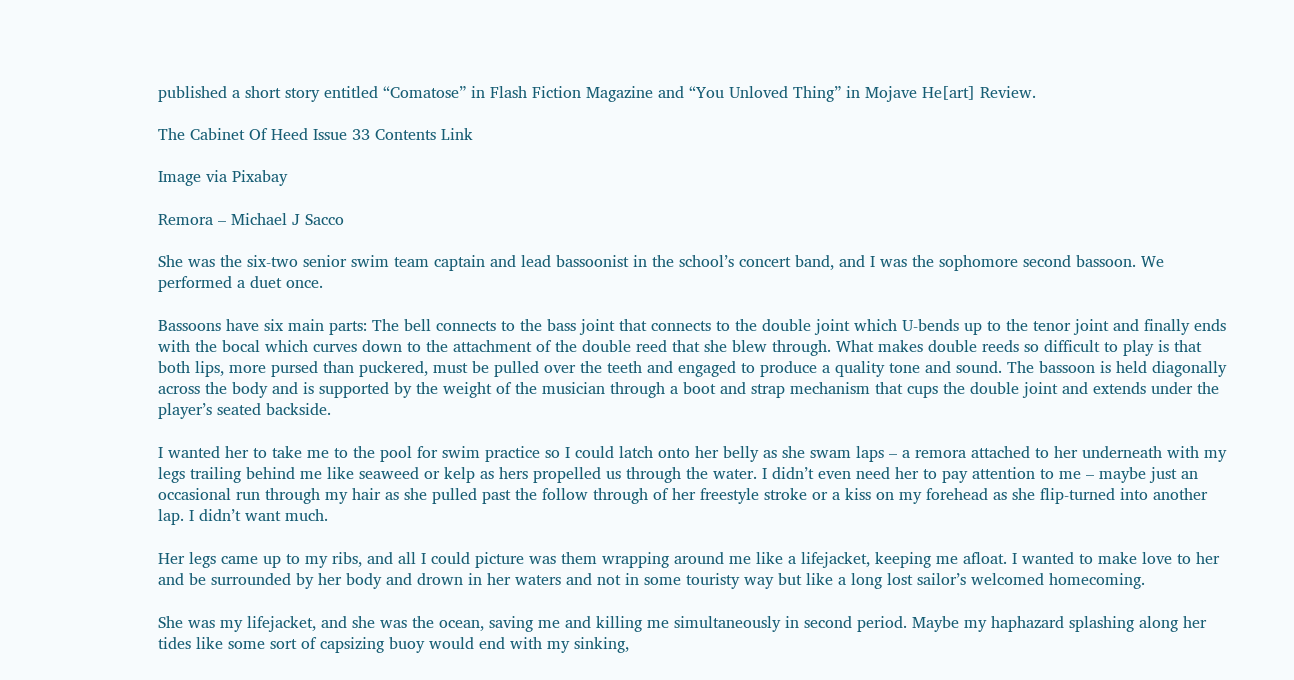published a short story entitled “Comatose” in Flash Fiction Magazine and “You Unloved Thing” in Mojave He[art] Review.

The Cabinet Of Heed Issue 33 Contents Link

Image via Pixabay

Remora – Michael J Sacco

She was the six-two senior swim team captain and lead bassoonist in the school’s concert band, and I was the sophomore second bassoon. We performed a duet once.

Bassoons have six main parts: The bell connects to the bass joint that connects to the double joint which U-bends up to the tenor joint and finally ends with the bocal which curves down to the attachment of the double reed that she blew through. What makes double reeds so difficult to play is that both lips, more pursed than puckered, must be pulled over the teeth and engaged to produce a quality tone and sound. The bassoon is held diagonally across the body and is supported by the weight of the musician through a boot and strap mechanism that cups the double joint and extends under the player’s seated backside.

I wanted her to take me to the pool for swim practice so I could latch onto her belly as she swam laps – a remora attached to her underneath with my legs trailing behind me like seaweed or kelp as hers propelled us through the water. I didn’t even need her to pay attention to me – maybe just an occasional run through my hair as she pulled past the follow through of her freestyle stroke or a kiss on my forehead as she flip-turned into another lap. I didn’t want much.

Her legs came up to my ribs, and all I could picture was them wrapping around me like a lifejacket, keeping me afloat. I wanted to make love to her and be surrounded by her body and drown in her waters and not in some touristy way but like a long lost sailor’s welcomed homecoming.

She was my lifejacket, and she was the ocean, saving me and killing me simultaneously in second period. Maybe my haphazard splashing along her tides like some sort of capsizing buoy would end with my sinking,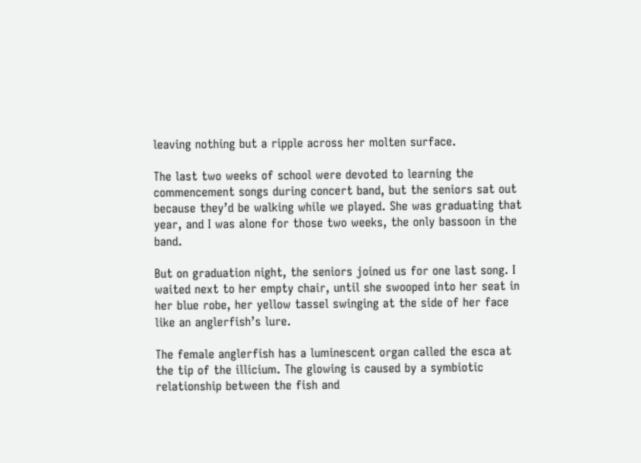leaving nothing but a ripple across her molten surface.

The last two weeks of school were devoted to learning the commencement songs during concert band, but the seniors sat out because they’d be walking while we played. She was graduating that year, and I was alone for those two weeks, the only bassoon in the band.

But on graduation night, the seniors joined us for one last song. I waited next to her empty chair, until she swooped into her seat in her blue robe, her yellow tassel swinging at the side of her face like an anglerfish’s lure.

The female anglerfish has a luminescent organ called the esca at the tip of the illicium. The glowing is caused by a symbiotic relationship between the fish and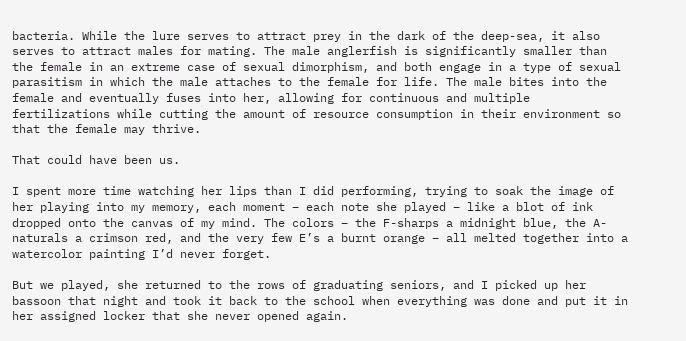bacteria. While the lure serves to attract prey in the dark of the deep-sea, it also serves to attract males for mating. The male anglerfish is significantly smaller than the female in an extreme case of sexual dimorphism, and both engage in a type of sexual parasitism in which the male attaches to the female for life. The male bites into the female and eventually fuses into her, allowing for continuous and multiple fertilizations while cutting the amount of resource consumption in their environment so that the female may thrive.

That could have been us.

I spent more time watching her lips than I did performing, trying to soak the image of her playing into my memory, each moment – each note she played – like a blot of ink dropped onto the canvas of my mind. The colors – the F-sharps a midnight blue, the A-naturals a crimson red, and the very few E’s a burnt orange – all melted together into a watercolor painting I’d never forget.

But we played, she returned to the rows of graduating seniors, and I picked up her bassoon that night and took it back to the school when everything was done and put it in her assigned locker that she never opened again.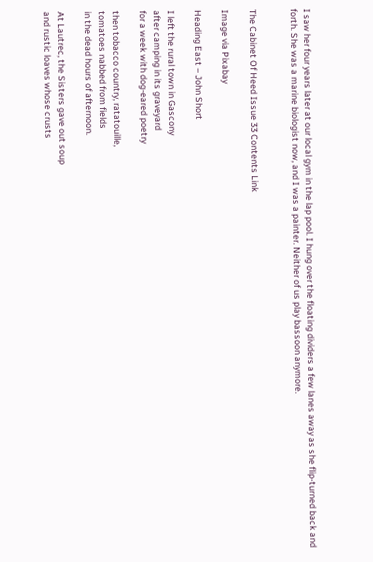I saw her four years later at our local gym in the lap pool. I hung over the floating dividers a few lanes away as she flip-turned back and forth. She was a marine biologist now, and I was a painter. Neither of us play bassoon anymore.


The Cabinet Of Heed Issue 33 Contents Link

Image via Pixabay

Heading East – John Short

I left the rural town in Gascony
after camping in its graveyard
for a week with dog-eared poetry

then tobacco country, ratatouille,
tomatoes nabbed from fields
in the dead hours of afternoon.

At Lautrec, the Sisters gave out soup
and rustic loaves whose crusts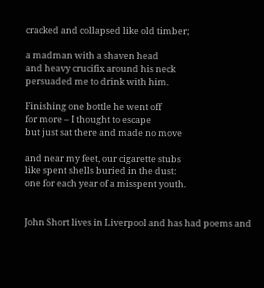cracked and collapsed like old timber;

a madman with a shaven head
and heavy crucifix around his neck
persuaded me to drink with him.

Finishing one bottle he went off
for more – I thought to escape
but just sat there and made no move

and near my feet, our cigarette stubs
like spent shells buried in the dust:
one for each year of a misspent youth.


John Short lives in Liverpool and has had poems and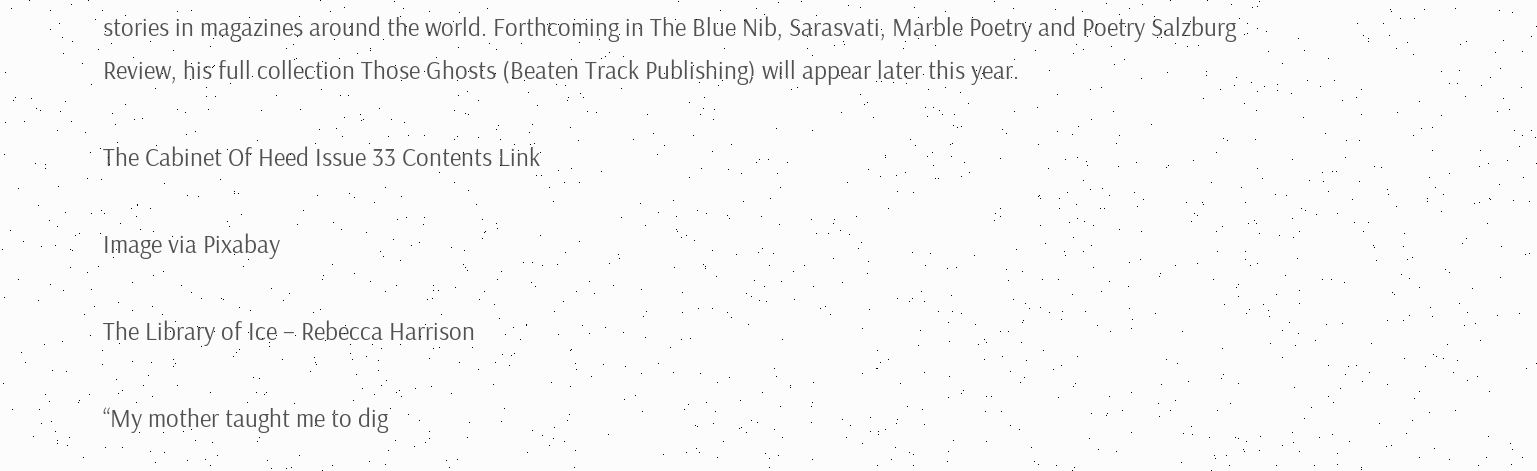stories in magazines around the world. Forthcoming in The Blue Nib, Sarasvati, Marble Poetry and Poetry Salzburg Review, his full collection Those Ghosts (Beaten Track Publishing) will appear later this year.

The Cabinet Of Heed Issue 33 Contents Link

Image via Pixabay

The Library of Ice – Rebecca Harrison

“My mother taught me to dig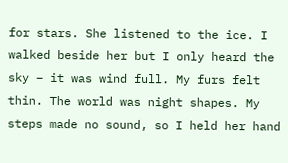for stars. She listened to the ice. I walked beside her but I only heard the sky – it was wind full. My furs felt thin. The world was night shapes. My steps made no sound, so I held her hand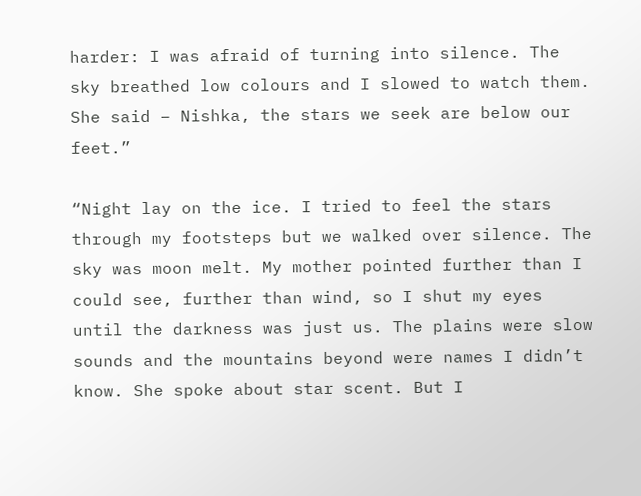harder: I was afraid of turning into silence. The sky breathed low colours and I slowed to watch them. She said – Nishka, the stars we seek are below our feet.”

“Night lay on the ice. I tried to feel the stars through my footsteps but we walked over silence. The sky was moon melt. My mother pointed further than I could see, further than wind, so I shut my eyes until the darkness was just us. The plains were slow sounds and the mountains beyond were names I didn’t know. She spoke about star scent. But I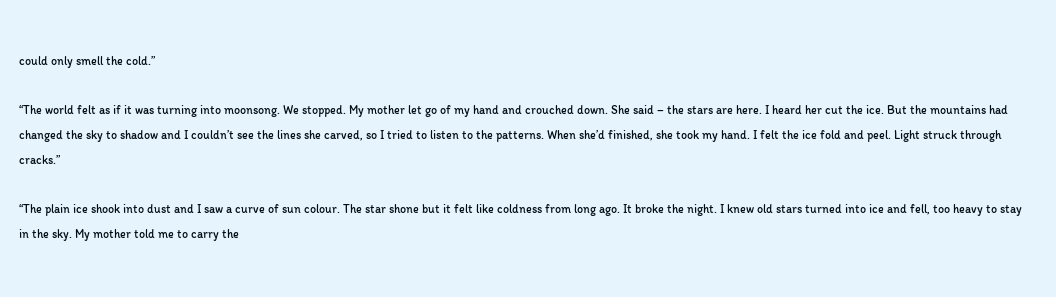could only smell the cold.”

“The world felt as if it was turning into moonsong. We stopped. My mother let go of my hand and crouched down. She said – the stars are here. I heard her cut the ice. But the mountains had changed the sky to shadow and I couldn’t see the lines she carved, so I tried to listen to the patterns. When she’d finished, she took my hand. I felt the ice fold and peel. Light struck through cracks.”

“The plain ice shook into dust and I saw a curve of sun colour. The star shone but it felt like coldness from long ago. It broke the night. I knew old stars turned into ice and fell, too heavy to stay in the sky. My mother told me to carry the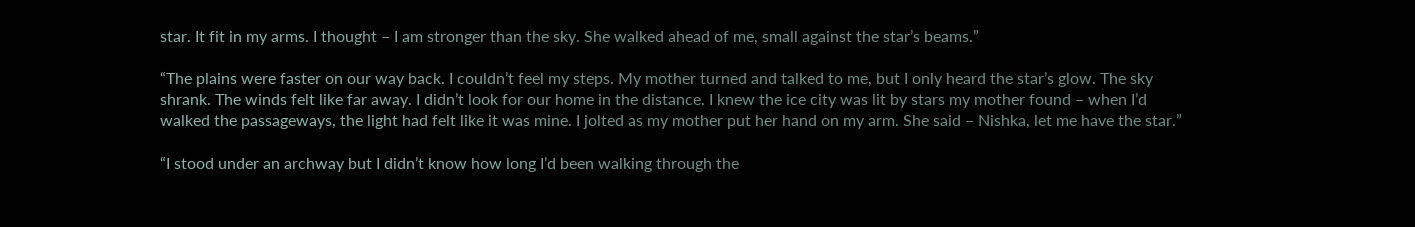star. It fit in my arms. I thought – I am stronger than the sky. She walked ahead of me, small against the star’s beams.”

“The plains were faster on our way back. I couldn’t feel my steps. My mother turned and talked to me, but I only heard the star’s glow. The sky shrank. The winds felt like far away. I didn’t look for our home in the distance. I knew the ice city was lit by stars my mother found – when I’d walked the passageways, the light had felt like it was mine. I jolted as my mother put her hand on my arm. She said – Nishka, let me have the star.”

“I stood under an archway but I didn’t know how long I’d been walking through the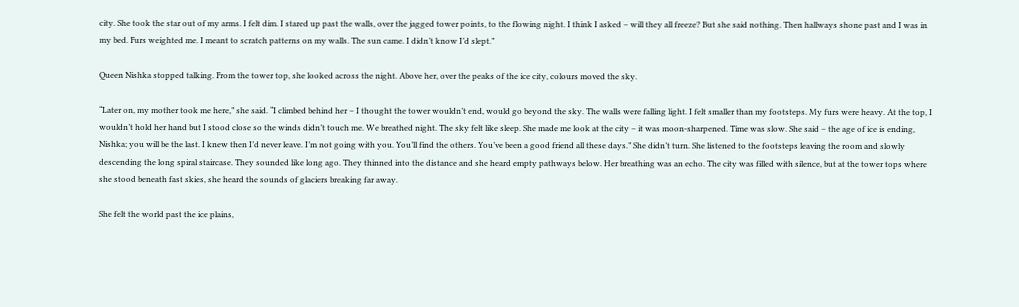city. She took the star out of my arms. I felt dim. I stared up past the walls, over the jagged tower points, to the flowing night. I think I asked – will they all freeze? But she said nothing. Then hallways shone past and I was in my bed. Furs weighted me. I meant to scratch patterns on my walls. The sun came. I didn’t know I’d slept.”

Queen Nishka stopped talking. From the tower top, she looked across the night. Above her, over the peaks of the ice city, colours moved the sky.

“Later on, my mother took me here,” she said. “I climbed behind her – I thought the tower wouldn’t end, would go beyond the sky. The walls were falling light. I felt smaller than my footsteps. My furs were heavy. At the top, I wouldn’t hold her hand but I stood close so the winds didn’t touch me. We breathed night. The sky felt like sleep. She made me look at the city – it was moon-sharpened. Time was slow. She said – the age of ice is ending, Nishka; you will be the last. I knew then I’d never leave. I’m not going with you. You’ll find the others. You’ve been a good friend all these days.” She didn’t turn. She listened to the footsteps leaving the room and slowly descending the long spiral staircase. They sounded like long ago. They thinned into the distance and she heard empty pathways below. Her breathing was an echo. The city was filled with silence, but at the tower tops where she stood beneath fast skies, she heard the sounds of glaciers breaking far away.

She felt the world past the ice plains,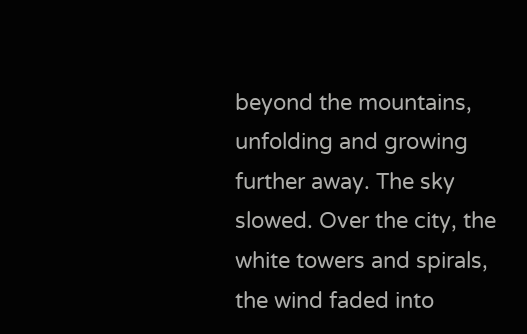beyond the mountains, unfolding and growing further away. The sky slowed. Over the city, the white towers and spirals, the wind faded into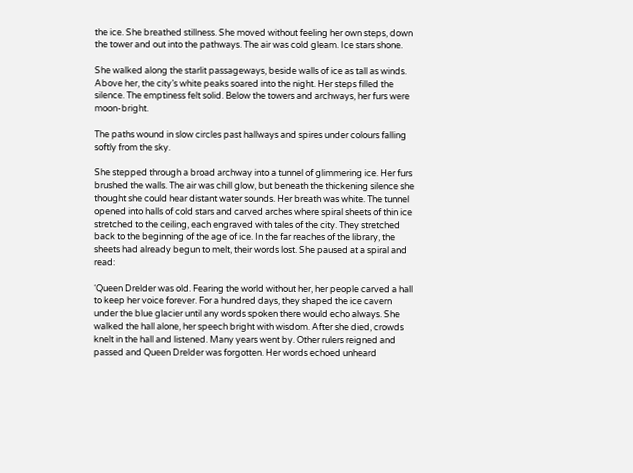the ice. She breathed stillness. She moved without feeling her own steps, down the tower and out into the pathways. The air was cold gleam. Ice stars shone.

She walked along the starlit passageways, beside walls of ice as tall as winds. Above her, the city’s white peaks soared into the night. Her steps filled the silence. The emptiness felt solid. Below the towers and archways, her furs were moon-bright.

The paths wound in slow circles past hallways and spires under colours falling softly from the sky.

She stepped through a broad archway into a tunnel of glimmering ice. Her furs brushed the walls. The air was chill glow, but beneath the thickening silence she thought she could hear distant water sounds. Her breath was white. The tunnel opened into halls of cold stars and carved arches where spiral sheets of thin ice stretched to the ceiling, each engraved with tales of the city. They stretched back to the beginning of the age of ice. In the far reaches of the library, the sheets had already begun to melt, their words lost. She paused at a spiral and read:

‘Queen Drelder was old. Fearing the world without her, her people carved a hall to keep her voice forever. For a hundred days, they shaped the ice cavern under the blue glacier until any words spoken there would echo always. She walked the hall alone, her speech bright with wisdom. After she died, crowds knelt in the hall and listened. Many years went by. Other rulers reigned and passed and Queen Drelder was forgotten. Her words echoed unheard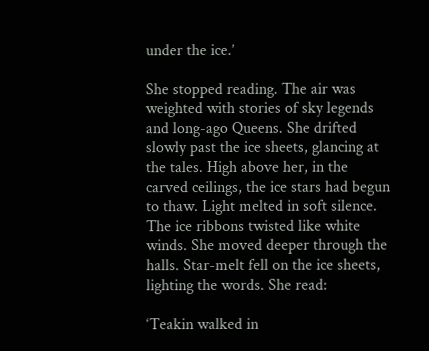under the ice.’

She stopped reading. The air was weighted with stories of sky legends and long-ago Queens. She drifted slowly past the ice sheets, glancing at the tales. High above her, in the carved ceilings, the ice stars had begun to thaw. Light melted in soft silence. The ice ribbons twisted like white winds. She moved deeper through the halls. Star-melt fell on the ice sheets, lighting the words. She read:

‘Teakin walked in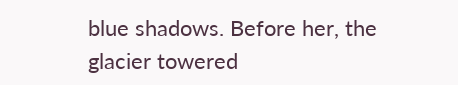blue shadows. Before her, the glacier towered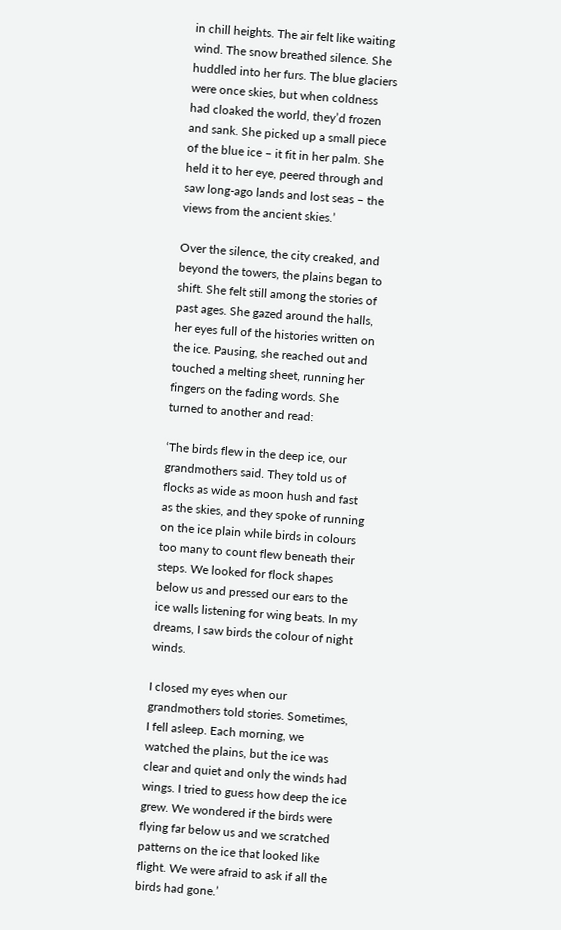in chill heights. The air felt like waiting wind. The snow breathed silence. She huddled into her furs. The blue glaciers were once skies, but when coldness had cloaked the world, they’d frozen and sank. She picked up a small piece of the blue ice – it fit in her palm. She held it to her eye, peered through and saw long-ago lands and lost seas – the views from the ancient skies.’

Over the silence, the city creaked, and beyond the towers, the plains began to shift. She felt still among the stories of past ages. She gazed around the halls, her eyes full of the histories written on the ice. Pausing, she reached out and touched a melting sheet, running her fingers on the fading words. She turned to another and read:

‘The birds flew in the deep ice, our grandmothers said. They told us of flocks as wide as moon hush and fast as the skies, and they spoke of running on the ice plain while birds in colours too many to count flew beneath their steps. We looked for flock shapes below us and pressed our ears to the ice walls listening for wing beats. In my dreams, I saw birds the colour of night winds.

I closed my eyes when our grandmothers told stories. Sometimes, I fell asleep. Each morning, we watched the plains, but the ice was clear and quiet and only the winds had wings. I tried to guess how deep the ice grew. We wondered if the birds were flying far below us and we scratched patterns on the ice that looked like flight. We were afraid to ask if all the birds had gone.’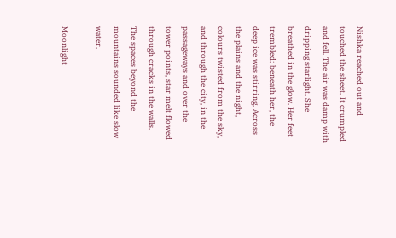Nishka reached out and touched the sheet. It crumpled and fell. The air was damp with dripping starlight. She breathed in the glow. Her feet trembled: beneath her, the deep ice was stirring. Across the plains and the night, colours twisted from the sky, and through the city, in the passageways and over the tower points, star melt flowed through cracks in the walls. The spaces beyond the mountains sounded like slow water.

Moonlight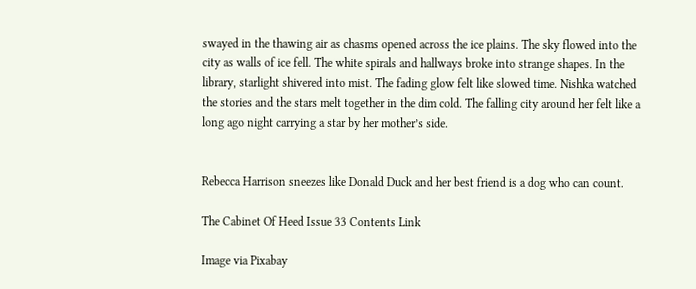swayed in the thawing air as chasms opened across the ice plains. The sky flowed into the city as walls of ice fell. The white spirals and hallways broke into strange shapes. In the library, starlight shivered into mist. The fading glow felt like slowed time. Nishka watched the stories and the stars melt together in the dim cold. The falling city around her felt like a long ago night carrying a star by her mother’s side.


Rebecca Harrison sneezes like Donald Duck and her best friend is a dog who can count.

The Cabinet Of Heed Issue 33 Contents Link

Image via Pixabay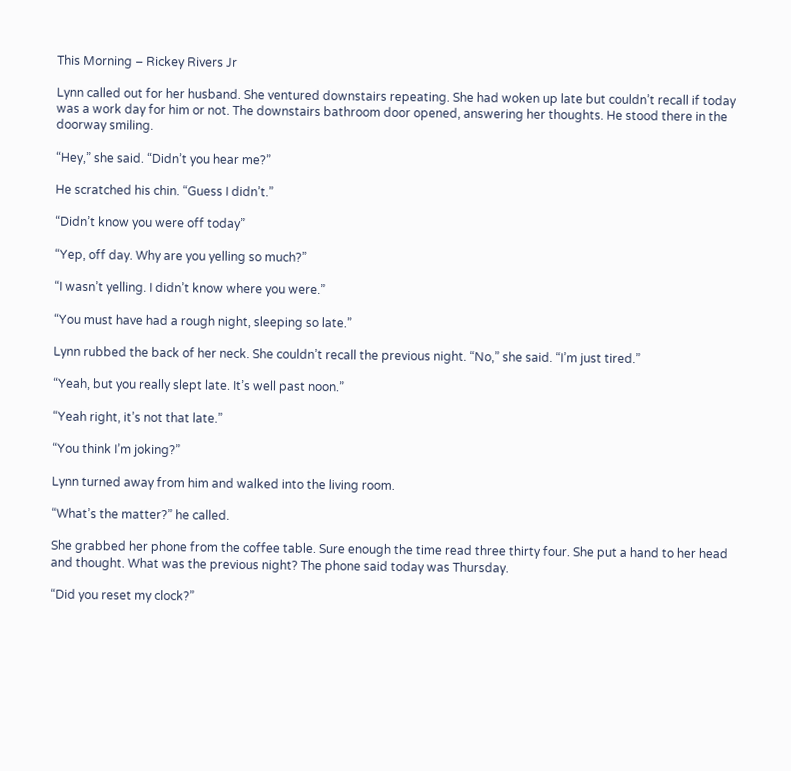This Morning – Rickey Rivers Jr

Lynn called out for her husband. She ventured downstairs repeating. She had woken up late but couldn’t recall if today was a work day for him or not. The downstairs bathroom door opened, answering her thoughts. He stood there in the doorway smiling.

“Hey,” she said. “Didn’t you hear me?”

He scratched his chin. “Guess I didn’t.”

“Didn’t know you were off today”

“Yep, off day. Why are you yelling so much?”

“I wasn’t yelling. I didn’t know where you were.”

“You must have had a rough night, sleeping so late.”

Lynn rubbed the back of her neck. She couldn’t recall the previous night. “No,” she said. “I’m just tired.”

“Yeah, but you really slept late. It’s well past noon.”

“Yeah right, it’s not that late.”

“You think I’m joking?”

Lynn turned away from him and walked into the living room.

“What’s the matter?” he called.

She grabbed her phone from the coffee table. Sure enough the time read three thirty four. She put a hand to her head and thought. What was the previous night? The phone said today was Thursday.

“Did you reset my clock?”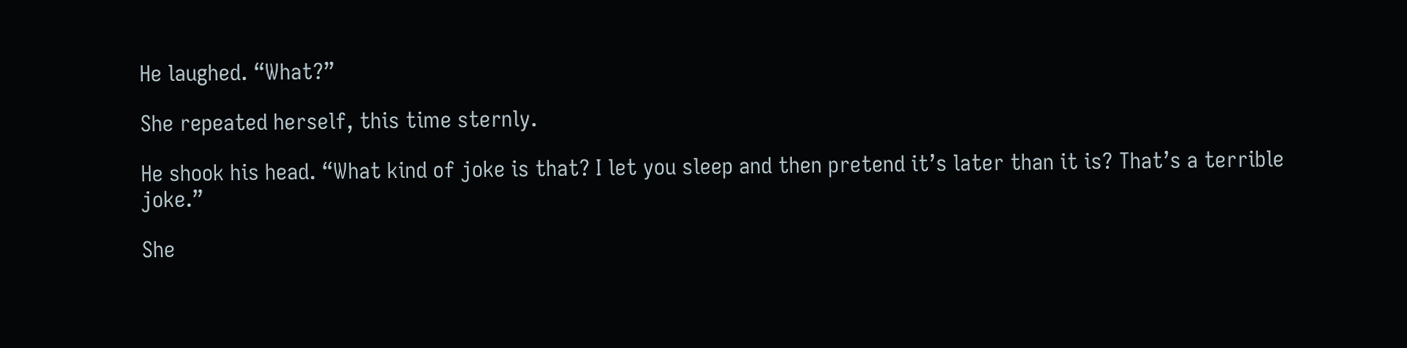He laughed. “What?”

She repeated herself, this time sternly.

He shook his head. “What kind of joke is that? I let you sleep and then pretend it’s later than it is? That’s a terrible joke.”

She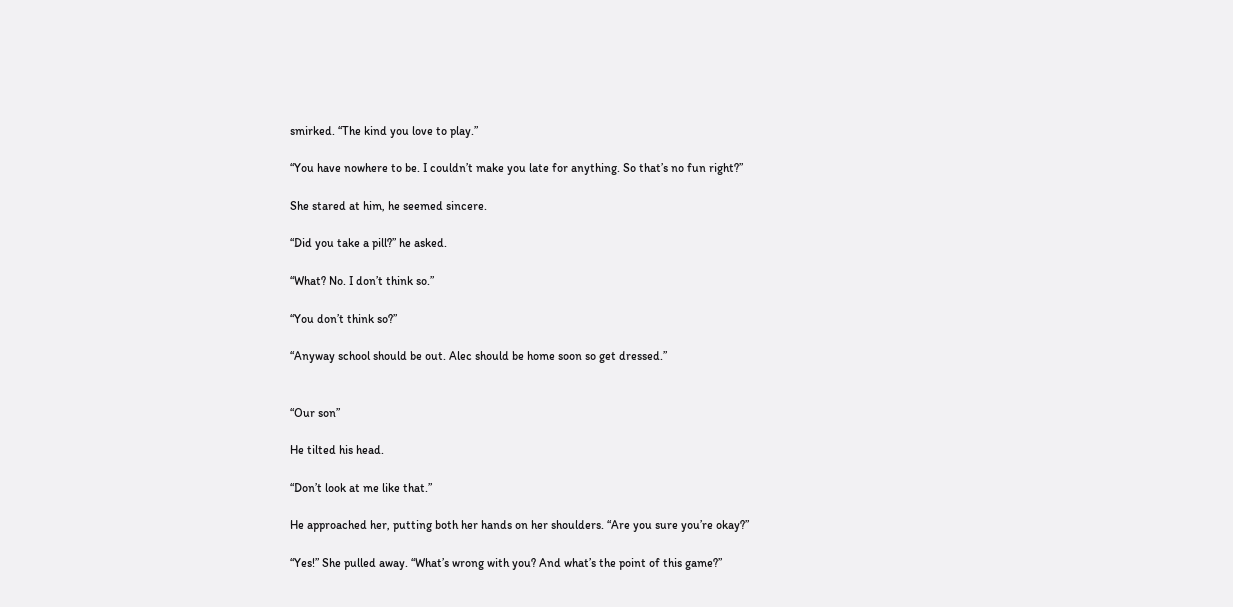smirked. “The kind you love to play.”

“You have nowhere to be. I couldn’t make you late for anything. So that’s no fun right?”

She stared at him, he seemed sincere.

“Did you take a pill?” he asked.

“What? No. I don’t think so.”

“You don’t think so?”

“Anyway school should be out. Alec should be home soon so get dressed.”


“Our son”

He tilted his head.

“Don’t look at me like that.”

He approached her, putting both her hands on her shoulders. “Are you sure you’re okay?”

“Yes!” She pulled away. “What’s wrong with you? And what’s the point of this game?”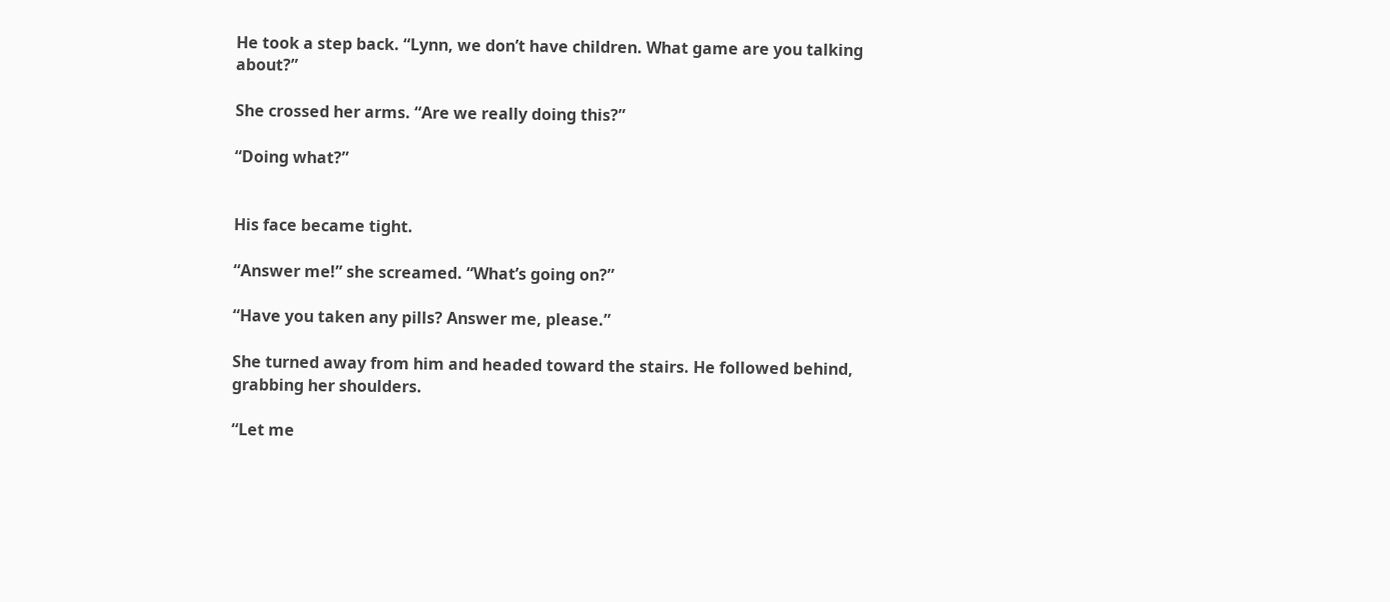He took a step back. “Lynn, we don’t have children. What game are you talking about?”

She crossed her arms. “Are we really doing this?”

“Doing what?”


His face became tight.

“Answer me!” she screamed. “What’s going on?”

“Have you taken any pills? Answer me, please.”

She turned away from him and headed toward the stairs. He followed behind, grabbing her shoulders.

“Let me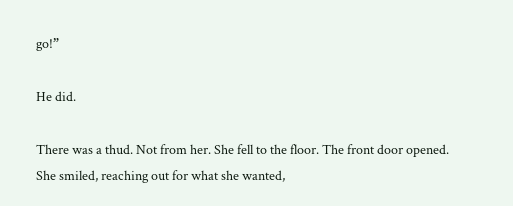go!”

He did.

There was a thud. Not from her. She fell to the floor. The front door opened. She smiled, reaching out for what she wanted,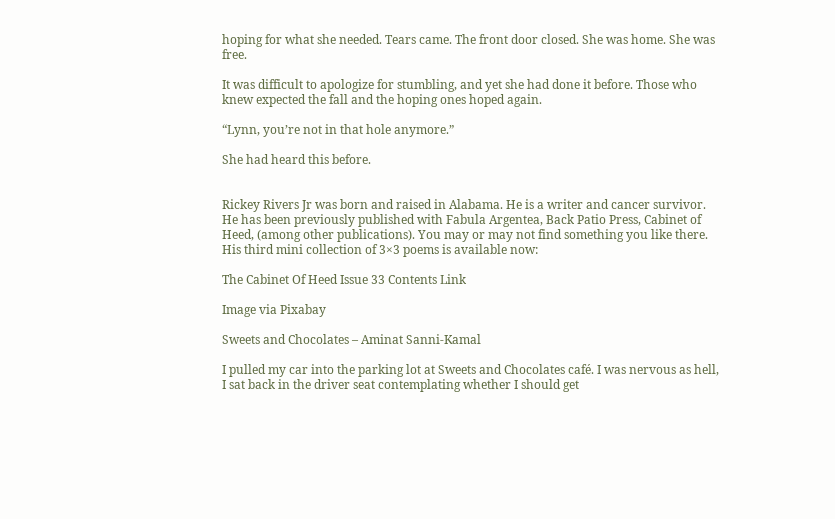hoping for what she needed. Tears came. The front door closed. She was home. She was free.

It was difficult to apologize for stumbling, and yet she had done it before. Those who knew expected the fall and the hoping ones hoped again.

“Lynn, you’re not in that hole anymore.”

She had heard this before.


Rickey Rivers Jr was born and raised in Alabama. He is a writer and cancer survivor. He has been previously published with Fabula Argentea, Back Patio Press, Cabinet of Heed, (among other publications). You may or may not find something you like there. His third mini collection of 3×3 poems is available now:

The Cabinet Of Heed Issue 33 Contents Link

Image via Pixabay

Sweets and Chocolates – Aminat Sanni-Kamal

I pulled my car into the parking lot at Sweets and Chocolates café. I was nervous as hell, I sat back in the driver seat contemplating whether I should get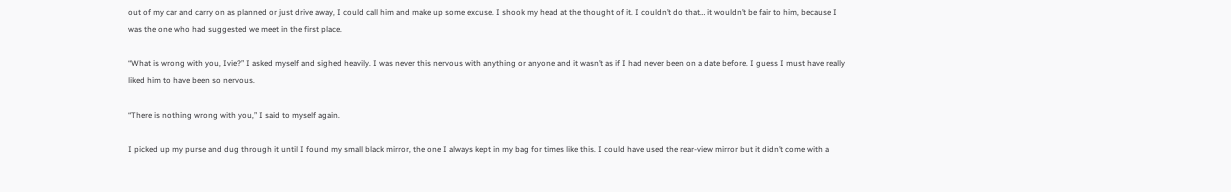out of my car and carry on as planned or just drive away, I could call him and make up some excuse. I shook my head at the thought of it. I couldn’t do that… it wouldn’t be fair to him, because I was the one who had suggested we meet in the first place.

“What is wrong with you, Ivie?” I asked myself and sighed heavily. I was never this nervous with anything or anyone and it wasn’t as if I had never been on a date before. I guess I must have really liked him to have been so nervous.

“There is nothing wrong with you,” I said to myself again.

I picked up my purse and dug through it until I found my small black mirror, the one I always kept in my bag for times like this. I could have used the rear-view mirror but it didn’t come with a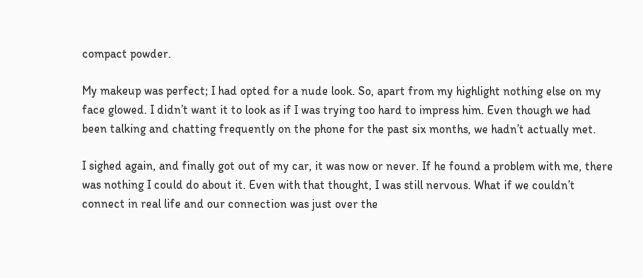compact powder.

My makeup was perfect; I had opted for a nude look. So, apart from my highlight nothing else on my face glowed. I didn’t want it to look as if I was trying too hard to impress him. Even though we had been talking and chatting frequently on the phone for the past six months, we hadn’t actually met.

I sighed again, and finally got out of my car, it was now or never. If he found a problem with me, there was nothing I could do about it. Even with that thought, I was still nervous. What if we couldn’t connect in real life and our connection was just over the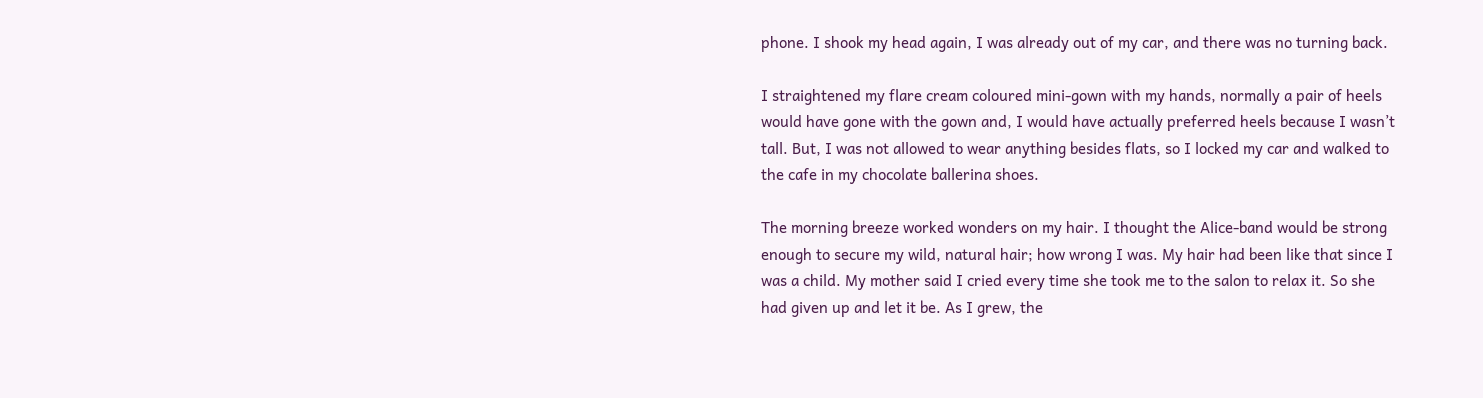phone. I shook my head again, I was already out of my car, and there was no turning back.

I straightened my flare cream coloured mini-gown with my hands, normally a pair of heels would have gone with the gown and, I would have actually preferred heels because I wasn’t tall. But, I was not allowed to wear anything besides flats, so I locked my car and walked to the cafe in my chocolate ballerina shoes.

The morning breeze worked wonders on my hair. I thought the Alice-band would be strong enough to secure my wild, natural hair; how wrong I was. My hair had been like that since I was a child. My mother said I cried every time she took me to the salon to relax it. So she had given up and let it be. As I grew, the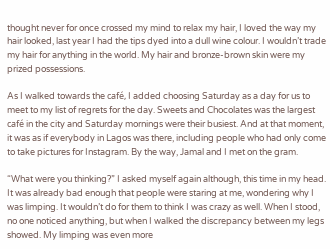thought never for once crossed my mind to relax my hair, I loved the way my hair looked, last year I had the tips dyed into a dull wine colour. I wouldn’t trade my hair for anything in the world. My hair and bronze-brown skin were my prized possessions.

As I walked towards the café, I added choosing Saturday as a day for us to meet to my list of regrets for the day. Sweets and Chocolates was the largest café in the city and Saturday mornings were their busiest. And at that moment, it was as if everybody in Lagos was there, including people who had only come to take pictures for Instagram. By the way, Jamal and I met on the gram.

“What were you thinking?” I asked myself again although, this time in my head. It was already bad enough that people were staring at me, wondering why I was limping. It wouldn’t do for them to think I was crazy as well. When I stood, no one noticed anything, but when I walked the discrepancy between my legs showed. My limping was even more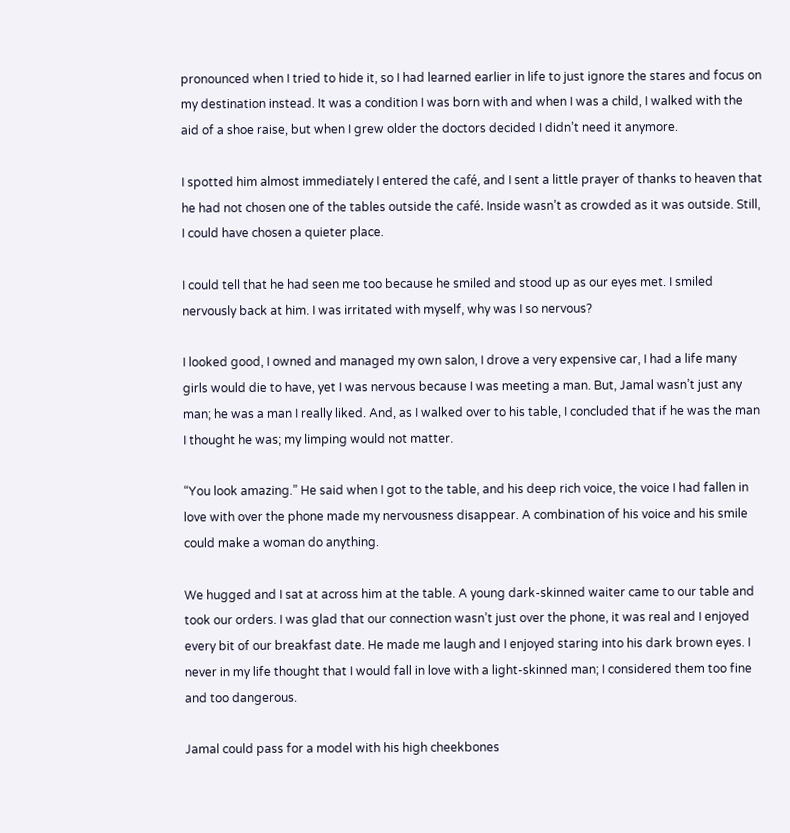pronounced when I tried to hide it, so I had learned earlier in life to just ignore the stares and focus on my destination instead. It was a condition I was born with and when I was a child, I walked with the aid of a shoe raise, but when I grew older the doctors decided I didn’t need it anymore.

I spotted him almost immediately I entered the café, and I sent a little prayer of thanks to heaven that he had not chosen one of the tables outside the café. Inside wasn’t as crowded as it was outside. Still, I could have chosen a quieter place.

I could tell that he had seen me too because he smiled and stood up as our eyes met. I smiled nervously back at him. I was irritated with myself, why was I so nervous?

I looked good, I owned and managed my own salon, I drove a very expensive car, I had a life many girls would die to have, yet I was nervous because I was meeting a man. But, Jamal wasn’t just any man; he was a man I really liked. And, as I walked over to his table, I concluded that if he was the man I thought he was; my limping would not matter.

“You look amazing.” He said when I got to the table, and his deep rich voice, the voice I had fallen in love with over the phone made my nervousness disappear. A combination of his voice and his smile could make a woman do anything.

We hugged and I sat at across him at the table. A young dark-skinned waiter came to our table and took our orders. I was glad that our connection wasn’t just over the phone, it was real and I enjoyed every bit of our breakfast date. He made me laugh and I enjoyed staring into his dark brown eyes. I never in my life thought that I would fall in love with a light-skinned man; I considered them too fine and too dangerous.

Jamal could pass for a model with his high cheekbones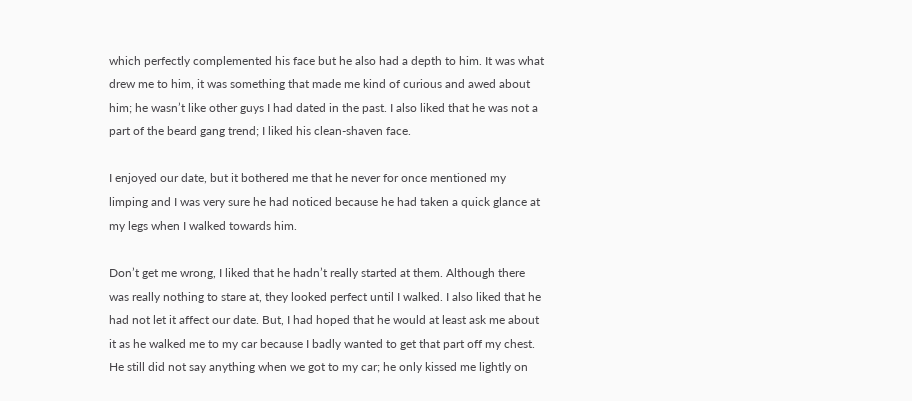which perfectly complemented his face but he also had a depth to him. It was what drew me to him, it was something that made me kind of curious and awed about him; he wasn’t like other guys I had dated in the past. I also liked that he was not a part of the beard gang trend; I liked his clean-shaven face.

I enjoyed our date, but it bothered me that he never for once mentioned my limping and I was very sure he had noticed because he had taken a quick glance at my legs when I walked towards him.

Don’t get me wrong, I liked that he hadn’t really started at them. Although there was really nothing to stare at, they looked perfect until I walked. I also liked that he had not let it affect our date. But, I had hoped that he would at least ask me about it as he walked me to my car because I badly wanted to get that part off my chest. He still did not say anything when we got to my car; he only kissed me lightly on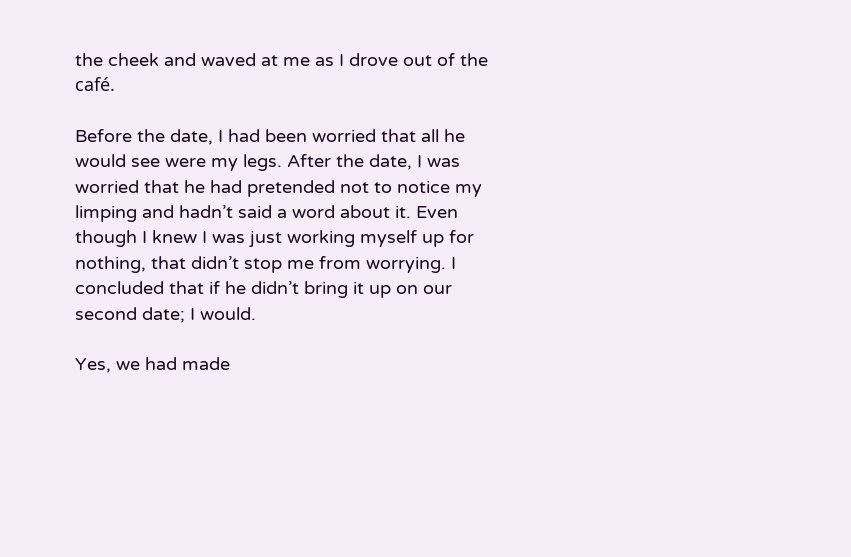the cheek and waved at me as I drove out of the café.

Before the date, I had been worried that all he would see were my legs. After the date, I was worried that he had pretended not to notice my limping and hadn’t said a word about it. Even though I knew I was just working myself up for nothing, that didn’t stop me from worrying. I concluded that if he didn’t bring it up on our second date; I would.

Yes, we had made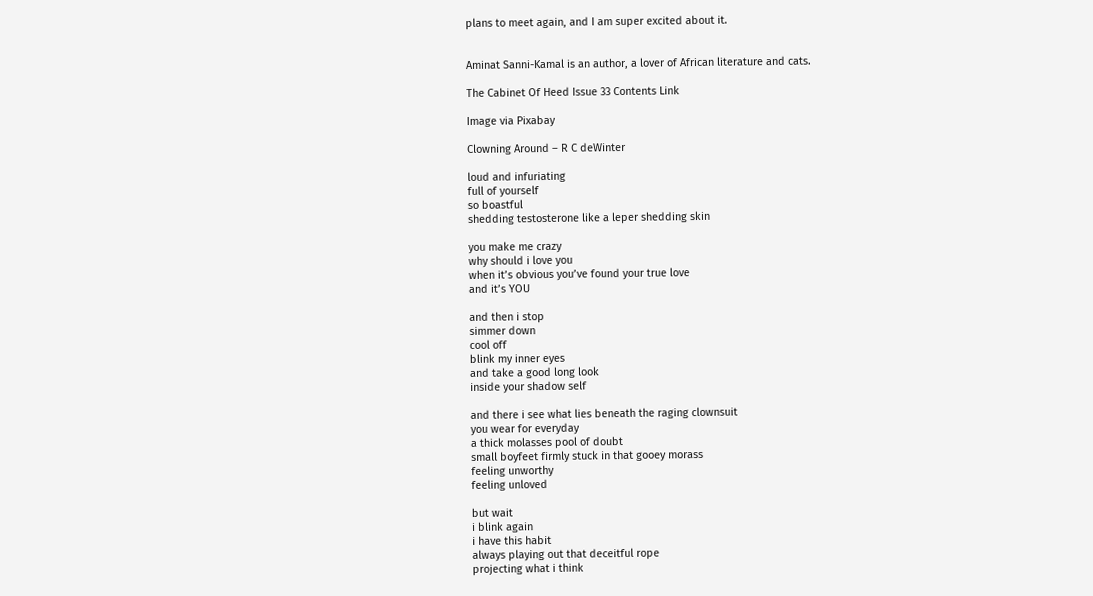plans to meet again, and I am super excited about it.


Aminat Sanni-Kamal is an author, a lover of African literature and cats.

The Cabinet Of Heed Issue 33 Contents Link

Image via Pixabay

Clowning Around – R C deWinter

loud and infuriating
full of yourself
so boastful
shedding testosterone like a leper shedding skin

you make me crazy
why should i love you
when it’s obvious you’ve found your true love
and it’s YOU

and then i stop
simmer down
cool off
blink my inner eyes
and take a good long look
inside your shadow self

and there i see what lies beneath the raging clownsuit
you wear for everyday
a thick molasses pool of doubt
small boyfeet firmly stuck in that gooey morass
feeling unworthy
feeling unloved

but wait
i blink again
i have this habit
always playing out that deceitful rope
projecting what i think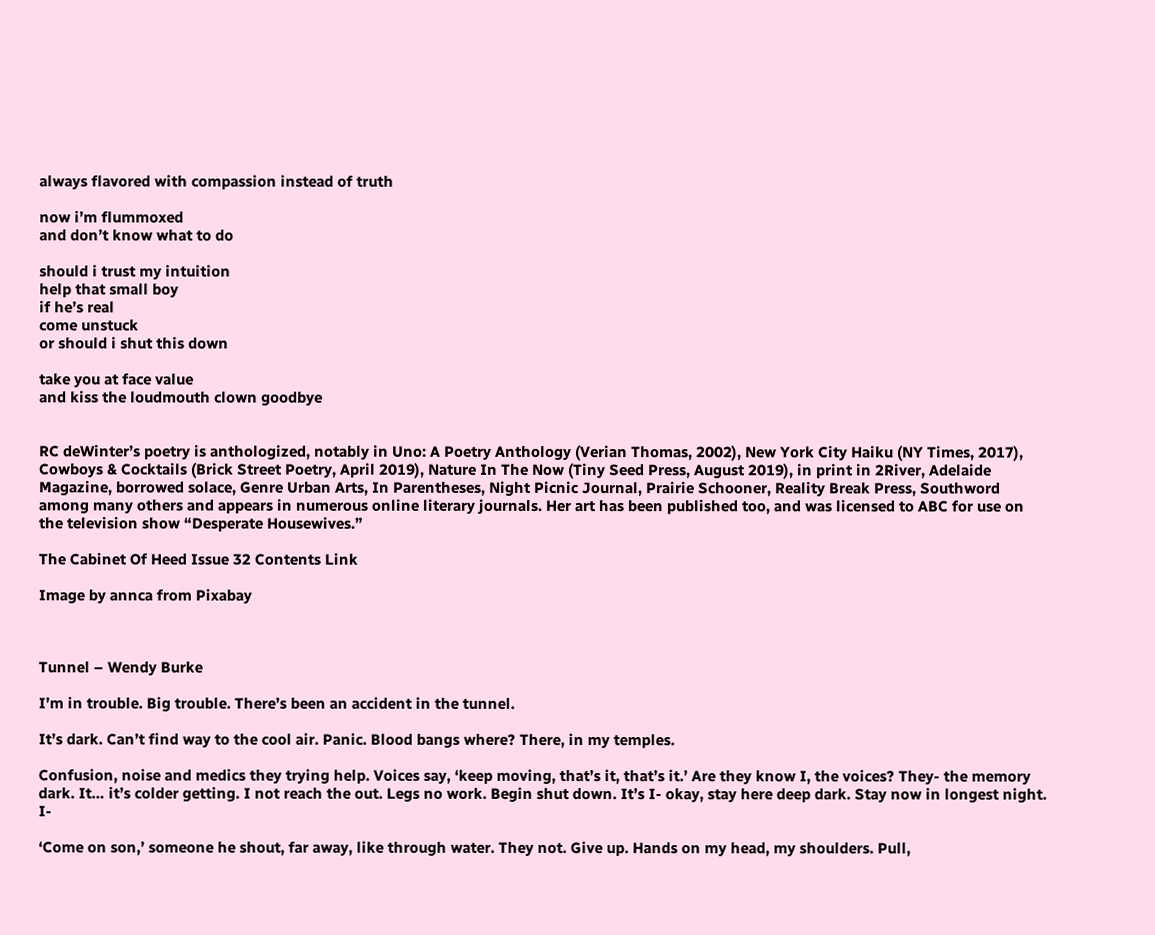always flavored with compassion instead of truth

now i’m flummoxed
and don’t know what to do

should i trust my intuition
help that small boy
if he’s real
come unstuck
or should i shut this down

take you at face value
and kiss the loudmouth clown goodbye


RC deWinter’s poetry is anthologized, notably in Uno: A Poetry Anthology (Verian Thomas, 2002), New York City Haiku (NY Times, 2017), Cowboys & Cocktails (Brick Street Poetry, April 2019), Nature In The Now (Tiny Seed Press, August 2019), in print in 2River, Adelaide Magazine, borrowed solace, Genre Urban Arts, In Parentheses, Night Picnic Journal, Prairie Schooner, Reality Break Press, Southword among many others and appears in numerous online literary journals. Her art has been published too, and was licensed to ABC for use on the television show “Desperate Housewives.”

The Cabinet Of Heed Issue 32 Contents Link

Image by annca from Pixabay



Tunnel – Wendy Burke

I’m in trouble. Big trouble. There’s been an accident in the tunnel.

It’s dark. Can’t find way to the cool air. Panic. Blood bangs where? There, in my temples.

Confusion, noise and medics they trying help. Voices say, ‘keep moving, that’s it, that’s it.’ Are they know I, the voices? They- the memory dark. It… it’s colder getting. I not reach the out. Legs no work. Begin shut down. It’s I- okay, stay here deep dark. Stay now in longest night. I-

‘Come on son,’ someone he shout, far away, like through water. They not. Give up. Hands on my head, my shoulders. Pull,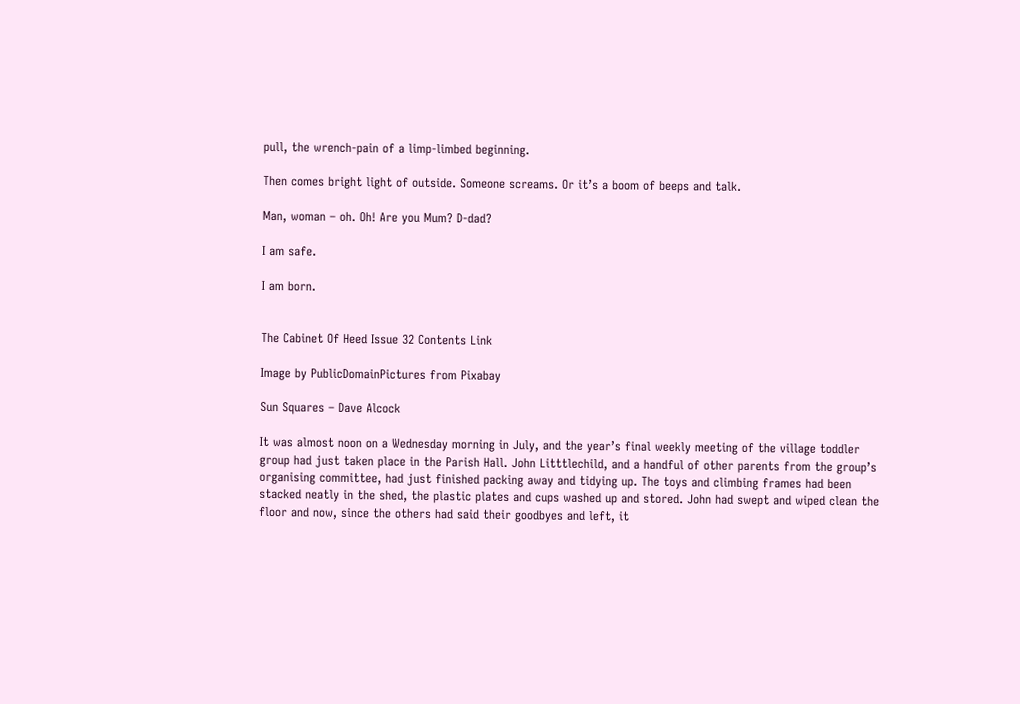pull, the wrench-pain of a limp-limbed beginning.

Then comes bright light of outside. Someone screams. Or it’s a boom of beeps and talk.

Man, woman – oh. Oh! Are you Mum? D-dad?

I am safe.

I am born.


The Cabinet Of Heed Issue 32 Contents Link

Image by PublicDomainPictures from Pixabay

Sun Squares – Dave Alcock

It was almost noon on a Wednesday morning in July, and the year’s final weekly meeting of the village toddler group had just taken place in the Parish Hall. John Litttlechild, and a handful of other parents from the group’s organising committee, had just finished packing away and tidying up. The toys and climbing frames had been stacked neatly in the shed, the plastic plates and cups washed up and stored. John had swept and wiped clean the floor and now, since the others had said their goodbyes and left, it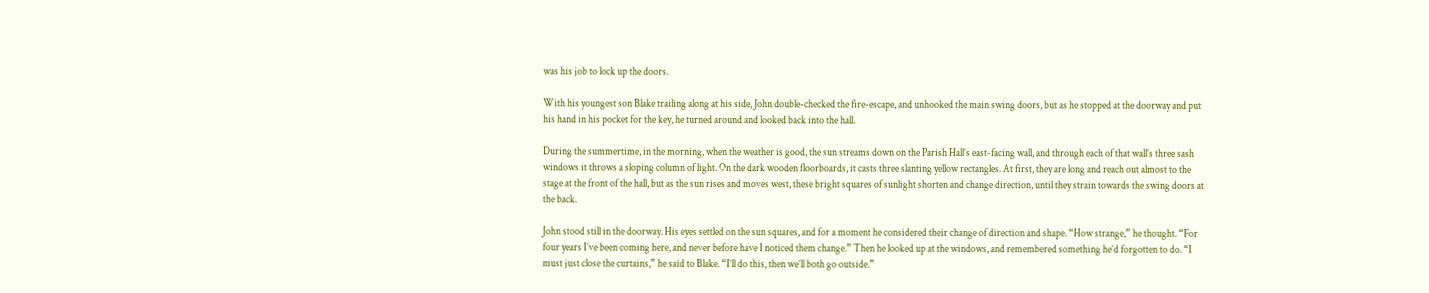was his job to lock up the doors.

With his youngest son Blake trailing along at his side, John double-checked the fire-escape, and unhooked the main swing doors, but as he stopped at the doorway and put his hand in his pocket for the key, he turned around and looked back into the hall.

During the summertime, in the morning, when the weather is good, the sun streams down on the Parish Hall’s east-facing wall, and through each of that wall’s three sash windows it throws a sloping column of light. On the dark wooden floorboards, it casts three slanting yellow rectangles. At first, they are long and reach out almost to the stage at the front of the hall, but as the sun rises and moves west, these bright squares of sunlight shorten and change direction, until they strain towards the swing doors at the back.

John stood still in the doorway. His eyes settled on the sun squares, and for a moment he considered their change of direction and shape. “How strange,” he thought. “For four years I’ve been coming here, and never before have I noticed them change.” Then he looked up at the windows, and remembered something he’d forgotten to do. “I must just close the curtains,” he said to Blake. “I’ll do this, then we’ll both go outside.”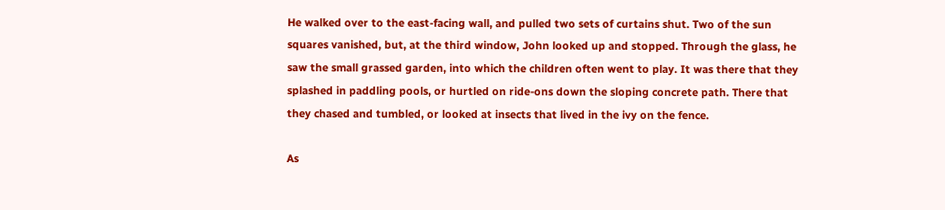He walked over to the east-facing wall, and pulled two sets of curtains shut. Two of the sun squares vanished, but, at the third window, John looked up and stopped. Through the glass, he saw the small grassed garden, into which the children often went to play. It was there that they splashed in paddling pools, or hurtled on ride-ons down the sloping concrete path. There that they chased and tumbled, or looked at insects that lived in the ivy on the fence.

As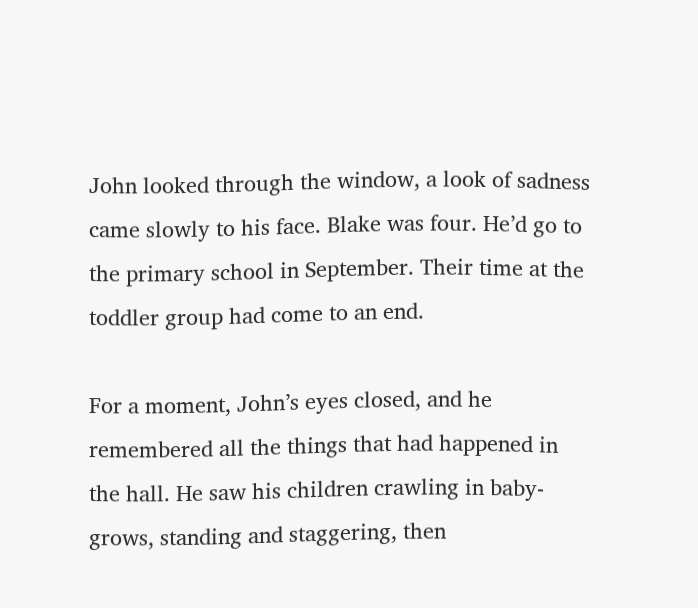John looked through the window, a look of sadness came slowly to his face. Blake was four. He’d go to the primary school in September. Their time at the toddler group had come to an end.

For a moment, John’s eyes closed, and he remembered all the things that had happened in the hall. He saw his children crawling in baby-grows, standing and staggering, then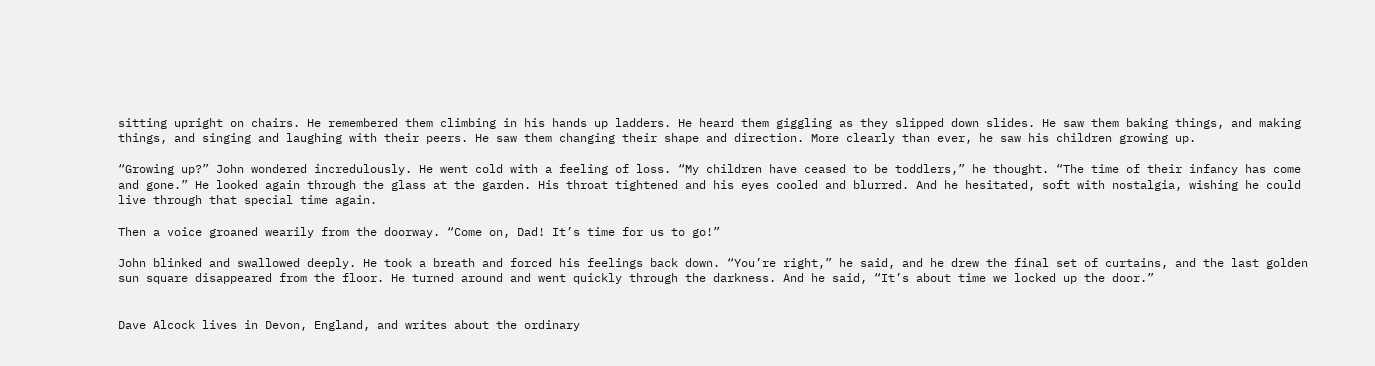sitting upright on chairs. He remembered them climbing in his hands up ladders. He heard them giggling as they slipped down slides. He saw them baking things, and making things, and singing and laughing with their peers. He saw them changing their shape and direction. More clearly than ever, he saw his children growing up.

“Growing up?” John wondered incredulously. He went cold with a feeling of loss. “My children have ceased to be toddlers,” he thought. “The time of their infancy has come and gone.” He looked again through the glass at the garden. His throat tightened and his eyes cooled and blurred. And he hesitated, soft with nostalgia, wishing he could live through that special time again.

Then a voice groaned wearily from the doorway. “Come on, Dad! It’s time for us to go!”

John blinked and swallowed deeply. He took a breath and forced his feelings back down. “You’re right,” he said, and he drew the final set of curtains, and the last golden sun square disappeared from the floor. He turned around and went quickly through the darkness. And he said, “It’s about time we locked up the door.”


Dave Alcock lives in Devon, England, and writes about the ordinary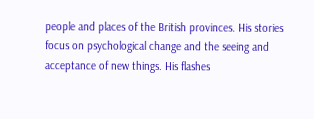people and places of the British provinces. His stories focus on psychological change and the seeing and acceptance of new things. His flashes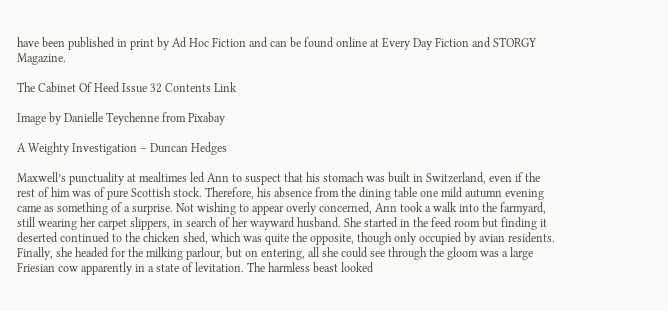have been published in print by Ad Hoc Fiction and can be found online at Every Day Fiction and STORGY Magazine.

The Cabinet Of Heed Issue 32 Contents Link

Image by Danielle Teychenne from Pixabay

A Weighty Investigation – Duncan Hedges

Maxwell’s punctuality at mealtimes led Ann to suspect that his stomach was built in Switzerland, even if the rest of him was of pure Scottish stock. Therefore, his absence from the dining table one mild autumn evening came as something of a surprise. Not wishing to appear overly concerned, Ann took a walk into the farmyard, still wearing her carpet slippers, in search of her wayward husband. She started in the feed room but finding it deserted continued to the chicken shed, which was quite the opposite, though only occupied by avian residents. Finally, she headed for the milking parlour, but on entering, all she could see through the gloom was a large Friesian cow apparently in a state of levitation. The harmless beast looked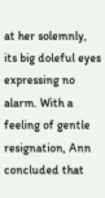at her solemnly, its big doleful eyes expressing no alarm. With a feeling of gentle resignation, Ann concluded that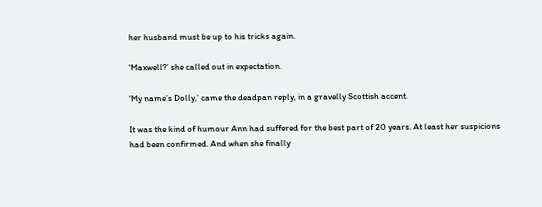her husband must be up to his tricks again.

‘Maxwell?’ she called out in expectation.

‘My name’s Dolly,’ came the deadpan reply, in a gravelly Scottish accent.

It was the kind of humour Ann had suffered for the best part of 20 years. At least her suspicions had been confirmed. And when she finally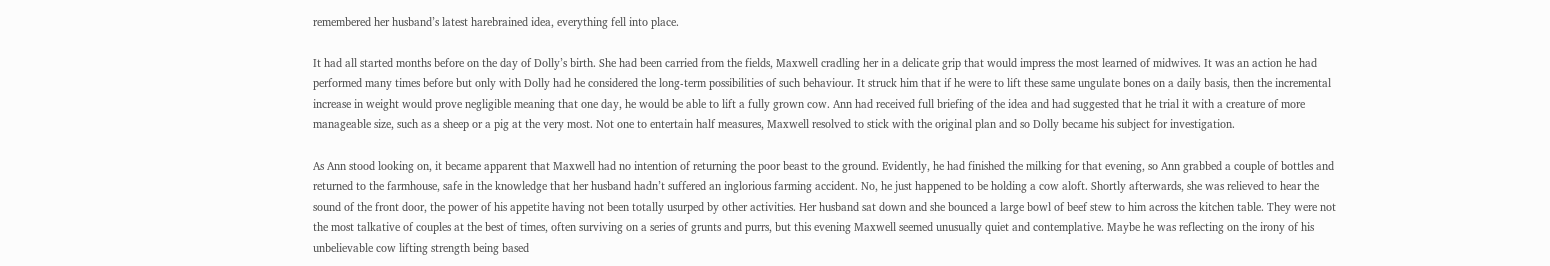remembered her husband’s latest harebrained idea, everything fell into place.

It had all started months before on the day of Dolly’s birth. She had been carried from the fields, Maxwell cradling her in a delicate grip that would impress the most learned of midwives. It was an action he had performed many times before but only with Dolly had he considered the long-term possibilities of such behaviour. It struck him that if he were to lift these same ungulate bones on a daily basis, then the incremental increase in weight would prove negligible meaning that one day, he would be able to lift a fully grown cow. Ann had received full briefing of the idea and had suggested that he trial it with a creature of more manageable size, such as a sheep or a pig at the very most. Not one to entertain half measures, Maxwell resolved to stick with the original plan and so Dolly became his subject for investigation.

As Ann stood looking on, it became apparent that Maxwell had no intention of returning the poor beast to the ground. Evidently, he had finished the milking for that evening, so Ann grabbed a couple of bottles and returned to the farmhouse, safe in the knowledge that her husband hadn’t suffered an inglorious farming accident. No, he just happened to be holding a cow aloft. Shortly afterwards, she was relieved to hear the sound of the front door, the power of his appetite having not been totally usurped by other activities. Her husband sat down and she bounced a large bowl of beef stew to him across the kitchen table. They were not the most talkative of couples at the best of times, often surviving on a series of grunts and purrs, but this evening Maxwell seemed unusually quiet and contemplative. Maybe he was reflecting on the irony of his unbelievable cow lifting strength being based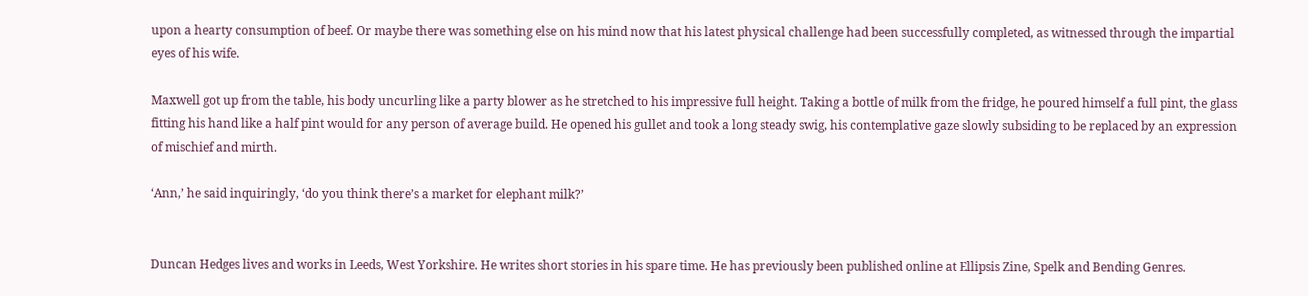upon a hearty consumption of beef. Or maybe there was something else on his mind now that his latest physical challenge had been successfully completed, as witnessed through the impartial eyes of his wife.

Maxwell got up from the table, his body uncurling like a party blower as he stretched to his impressive full height. Taking a bottle of milk from the fridge, he poured himself a full pint, the glass fitting his hand like a half pint would for any person of average build. He opened his gullet and took a long steady swig, his contemplative gaze slowly subsiding to be replaced by an expression of mischief and mirth.

‘Ann,’ he said inquiringly, ‘do you think there’s a market for elephant milk?’


Duncan Hedges lives and works in Leeds, West Yorkshire. He writes short stories in his spare time. He has previously been published online at Ellipsis Zine, Spelk and Bending Genres.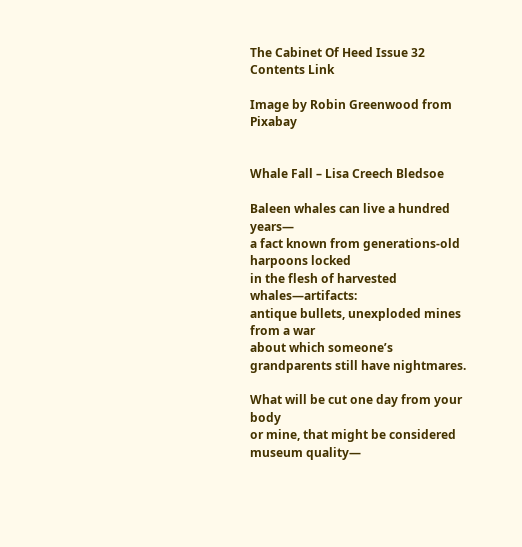The Cabinet Of Heed Issue 32 Contents Link

Image by Robin Greenwood from Pixabay


Whale Fall – Lisa Creech Bledsoe

Baleen whales can live a hundred years—
a fact known from generations-old harpoons locked
in the flesh of harvested whales—artifacts:
antique bullets, unexploded mines from a war
about which someone’s grandparents still have nightmares.

What will be cut one day from your body
or mine, that might be considered museum quality—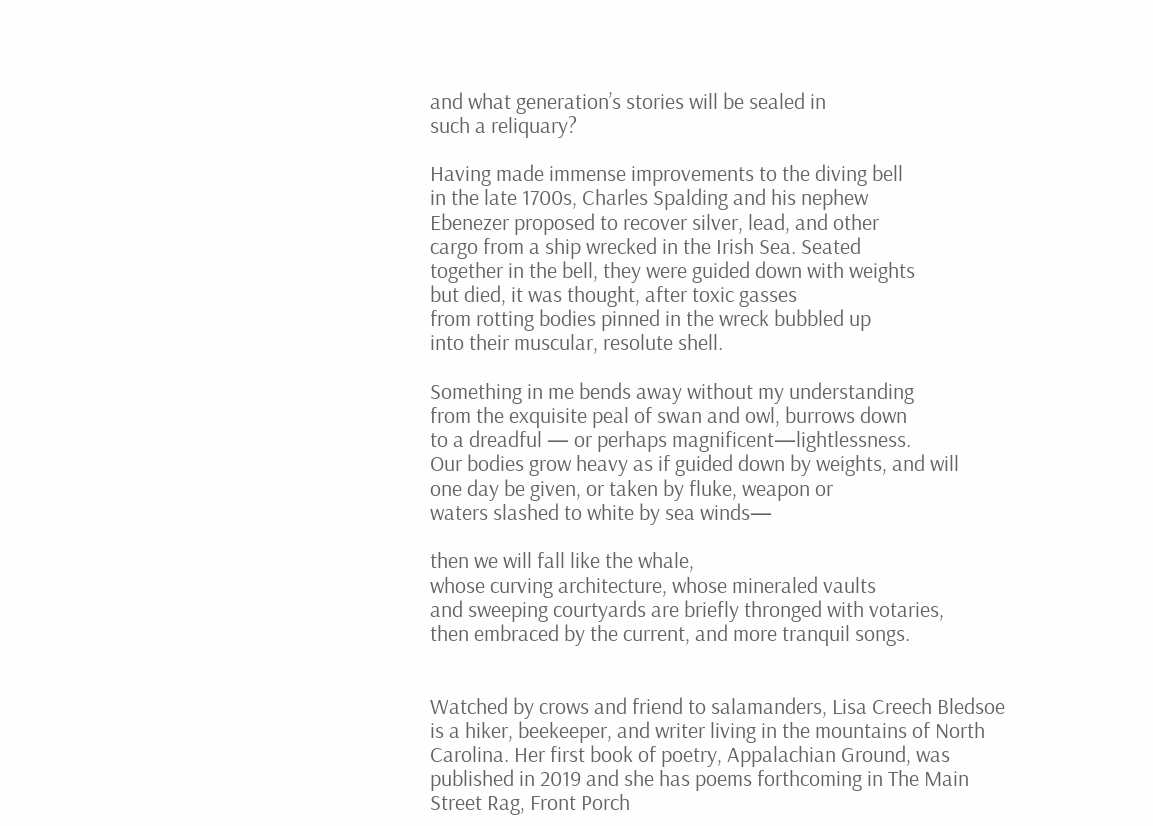and what generation’s stories will be sealed in
such a reliquary?

Having made immense improvements to the diving bell
in the late 1700s, Charles Spalding and his nephew
Ebenezer proposed to recover silver, lead, and other
cargo from a ship wrecked in the Irish Sea. Seated
together in the bell, they were guided down with weights
but died, it was thought, after toxic gasses
from rotting bodies pinned in the wreck bubbled up
into their muscular, resolute shell.

Something in me bends away without my understanding
from the exquisite peal of swan and owl, burrows down
to a dreadful — or perhaps magnificent—lightlessness.
Our bodies grow heavy as if guided down by weights, and will
one day be given, or taken by fluke, weapon or
waters slashed to white by sea winds—

then we will fall like the whale,
whose curving architecture, whose mineraled vaults
and sweeping courtyards are briefly thronged with votaries,
then embraced by the current, and more tranquil songs.


Watched by crows and friend to salamanders, Lisa Creech Bledsoe is a hiker, beekeeper, and writer living in the mountains of North Carolina. Her first book of poetry, Appalachian Ground, was published in 2019 and she has poems forthcoming in The Main Street Rag, Front Porch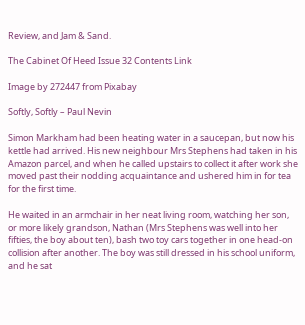Review, and Jam & Sand.

The Cabinet Of Heed Issue 32 Contents Link

Image by 272447 from Pixabay

Softly, Softly – Paul Nevin

Simon Markham had been heating water in a saucepan, but now his kettle had arrived. His new neighbour Mrs Stephens had taken in his Amazon parcel, and when he called upstairs to collect it after work she moved past their nodding acquaintance and ushered him in for tea for the first time.

He waited in an armchair in her neat living room, watching her son, or more likely grandson, Nathan (Mrs Stephens was well into her fifties, the boy about ten), bash two toy cars together in one head-on collision after another. The boy was still dressed in his school uniform, and he sat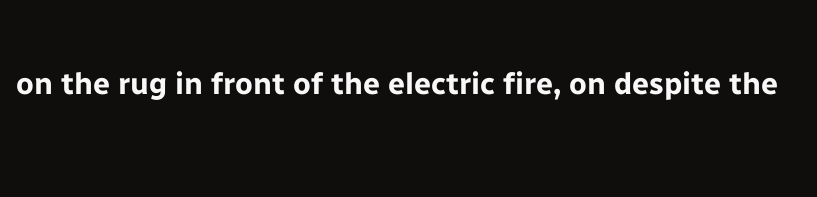on the rug in front of the electric fire, on despite the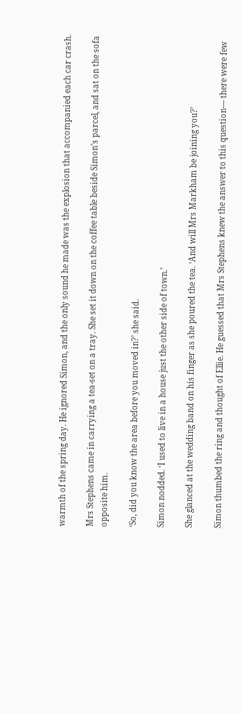warmth of the spring day. He ignored Simon, and the only sound he made was the explosion that accompanied each car crash.

Mrs Stephens came in carrying a tea-set on a tray. She set it down on the coffee table beside Simon’s parcel, and sat on the sofa opposite him.

‘So, did you know the area before you moved in?’ she said.

Simon nodded. ‘I used to live in a house just the other side of town.’

She glanced at the wedding band on his finger as she poured the tea. ‘And will Mrs Markham be joining you?’

Simon thumbed the ring and thought of Ellie. He guessed that Mrs Stephens knew the answer to this question— there were few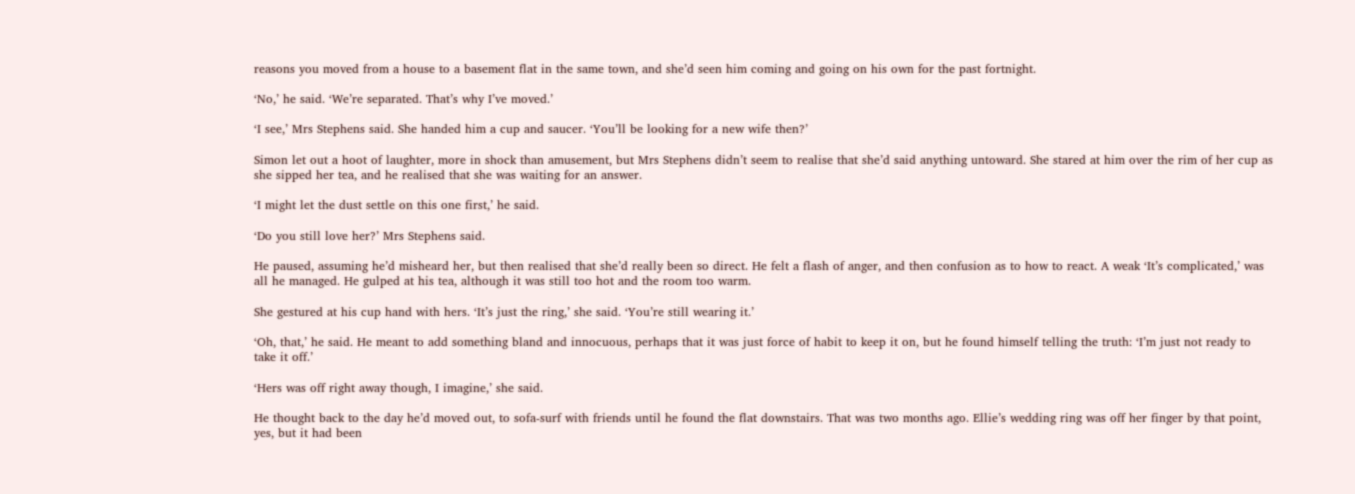reasons you moved from a house to a basement flat in the same town, and she’d seen him coming and going on his own for the past fortnight.

‘No,’ he said. ‘We’re separated. That’s why I’ve moved.’

‘I see,’ Mrs Stephens said. She handed him a cup and saucer. ‘You’ll be looking for a new wife then?’

Simon let out a hoot of laughter, more in shock than amusement, but Mrs Stephens didn’t seem to realise that she’d said anything untoward. She stared at him over the rim of her cup as she sipped her tea, and he realised that she was waiting for an answer.

‘I might let the dust settle on this one first,’ he said.

‘Do you still love her?’ Mrs Stephens said.

He paused, assuming he’d misheard her, but then realised that she’d really been so direct. He felt a flash of anger, and then confusion as to how to react. A weak ‘It’s complicated,’ was all he managed. He gulped at his tea, although it was still too hot and the room too warm.

She gestured at his cup hand with hers. ‘It’s just the ring,’ she said. ‘You’re still wearing it.’

‘Oh, that,’ he said. He meant to add something bland and innocuous, perhaps that it was just force of habit to keep it on, but he found himself telling the truth: ‘I’m just not ready to take it off.’

‘Hers was off right away though, I imagine,’ she said.

He thought back to the day he’d moved out, to sofa-surf with friends until he found the flat downstairs. That was two months ago. Ellie’s wedding ring was off her finger by that point, yes, but it had been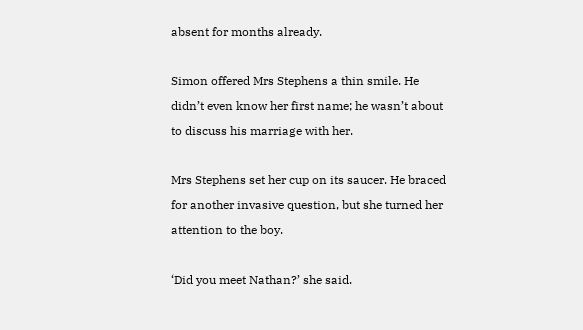absent for months already.

Simon offered Mrs Stephens a thin smile. He didn’t even know her first name; he wasn’t about to discuss his marriage with her.

Mrs Stephens set her cup on its saucer. He braced for another invasive question, but she turned her attention to the boy.

‘Did you meet Nathan?’ she said.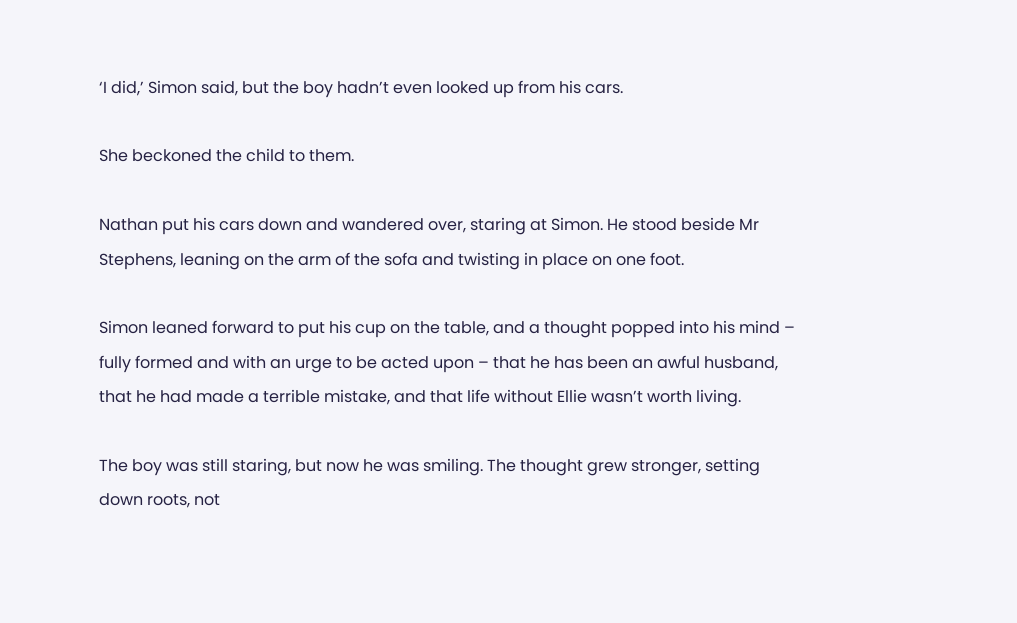‘I did,’ Simon said, but the boy hadn’t even looked up from his cars.

She beckoned the child to them.

Nathan put his cars down and wandered over, staring at Simon. He stood beside Mr Stephens, leaning on the arm of the sofa and twisting in place on one foot.

Simon leaned forward to put his cup on the table, and a thought popped into his mind – fully formed and with an urge to be acted upon – that he has been an awful husband, that he had made a terrible mistake, and that life without Ellie wasn’t worth living.

The boy was still staring, but now he was smiling. The thought grew stronger, setting down roots, not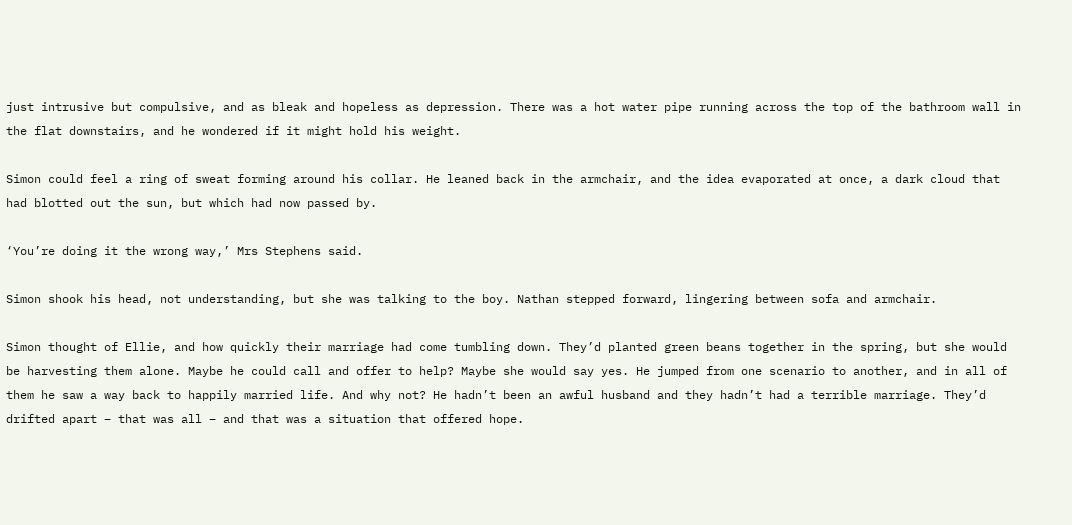just intrusive but compulsive, and as bleak and hopeless as depression. There was a hot water pipe running across the top of the bathroom wall in the flat downstairs, and he wondered if it might hold his weight.

Simon could feel a ring of sweat forming around his collar. He leaned back in the armchair, and the idea evaporated at once, a dark cloud that had blotted out the sun, but which had now passed by.

‘You’re doing it the wrong way,’ Mrs Stephens said.

Simon shook his head, not understanding, but she was talking to the boy. Nathan stepped forward, lingering between sofa and armchair.

Simon thought of Ellie, and how quickly their marriage had come tumbling down. They’d planted green beans together in the spring, but she would be harvesting them alone. Maybe he could call and offer to help? Maybe she would say yes. He jumped from one scenario to another, and in all of them he saw a way back to happily married life. And why not? He hadn’t been an awful husband and they hadn’t had a terrible marriage. They’d drifted apart – that was all – and that was a situation that offered hope.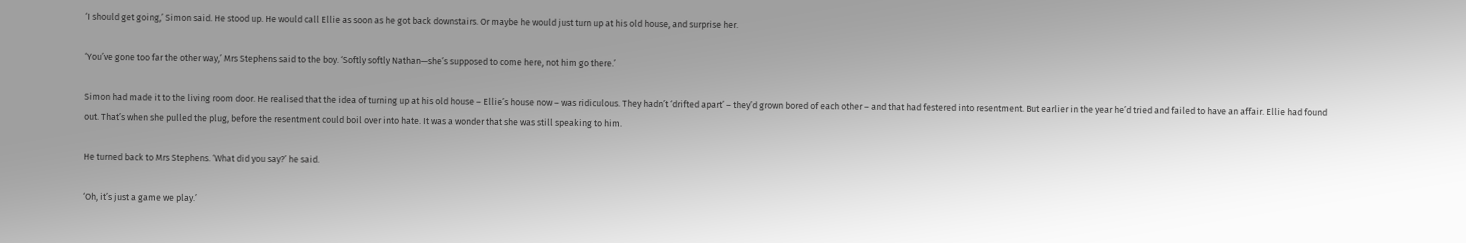‘I should get going,’ Simon said. He stood up. He would call Ellie as soon as he got back downstairs. Or maybe he would just turn up at his old house, and surprise her.

‘You’ve gone too far the other way,’ Mrs Stephens said to the boy. ‘Softly softly Nathan—she’s supposed to come here, not him go there.’

Simon had made it to the living room door. He realised that the idea of turning up at his old house – Ellie’s house now – was ridiculous. They hadn’t ‘drifted apart’ – they’d grown bored of each other – and that had festered into resentment. But earlier in the year he’d tried and failed to have an affair. Ellie had found out. That’s when she pulled the plug, before the resentment could boil over into hate. It was a wonder that she was still speaking to him.

He turned back to Mrs Stephens. ‘What did you say?’ he said.

‘Oh, it’s just a game we play.’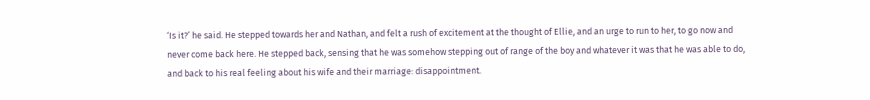‘Is it?’ he said. He stepped towards her and Nathan, and felt a rush of excitement at the thought of Ellie, and an urge to run to her, to go now and never come back here. He stepped back, sensing that he was somehow stepping out of range of the boy and whatever it was that he was able to do, and back to his real feeling about his wife and their marriage: disappointment.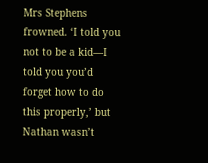Mrs Stephens frowned. ‘I told you not to be a kid—I told you you’d forget how to do this properly,’ but Nathan wasn’t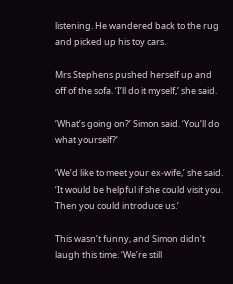listening. He wandered back to the rug and picked up his toy cars.

Mrs Stephens pushed herself up and off of the sofa. ‘I’ll do it myself,’ she said.

‘What’s going on?’ Simon said. ‘You’ll do what yourself?’

‘We’d like to meet your ex-wife,’ she said. ‘It would be helpful if she could visit you. Then you could introduce us.’

This wasn’t funny, and Simon didn’t laugh this time. ‘We’re still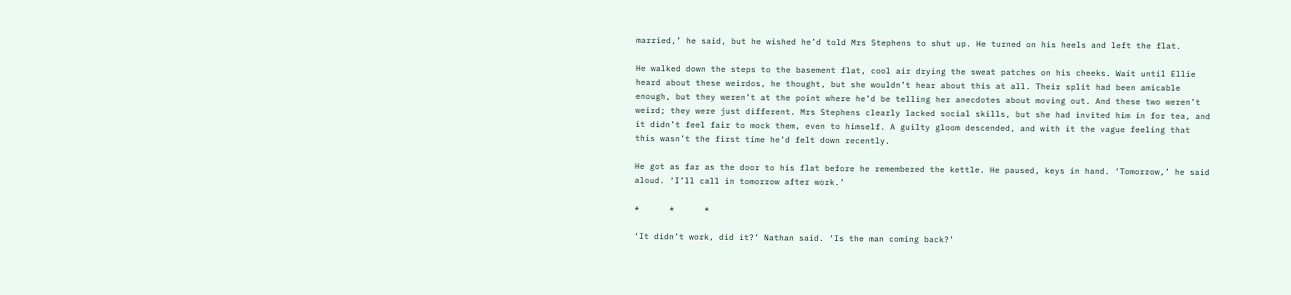married,’ he said, but he wished he’d told Mrs Stephens to shut up. He turned on his heels and left the flat.

He walked down the steps to the basement flat, cool air drying the sweat patches on his cheeks. Wait until Ellie heard about these weirdos, he thought, but she wouldn’t hear about this at all. Their split had been amicable enough, but they weren’t at the point where he’d be telling her anecdotes about moving out. And these two weren’t weird; they were just different. Mrs Stephens clearly lacked social skills, but she had invited him in for tea, and it didn’t feel fair to mock them, even to himself. A guilty gloom descended, and with it the vague feeling that this wasn’t the first time he’d felt down recently.

He got as far as the door to his flat before he remembered the kettle. He paused, keys in hand. ‘Tomorrow,’ he said aloud. ‘I’ll call in tomorrow after work.’

*      *      *

‘It didn’t work, did it?’ Nathan said. ‘Is the man coming back?’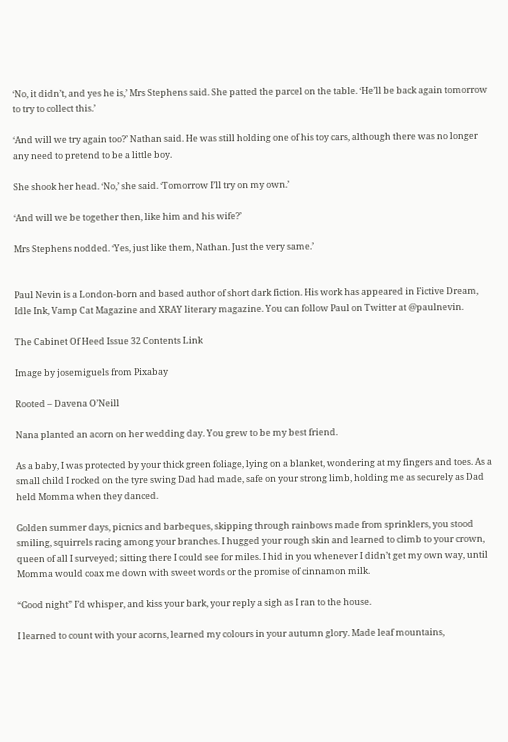‘No, it didn’t, and yes he is,’ Mrs Stephens said. She patted the parcel on the table. ‘He’ll be back again tomorrow to try to collect this.’

‘And will we try again too?’ Nathan said. He was still holding one of his toy cars, although there was no longer any need to pretend to be a little boy.

She shook her head. ‘No,’ she said. ‘Tomorrow I’ll try on my own.’

‘And will we be together then, like him and his wife?’

Mrs Stephens nodded. ‘Yes, just like them, Nathan. Just the very same.’


Paul Nevin is a London-born and based author of short dark fiction. His work has appeared in Fictive Dream, Idle Ink, Vamp Cat Magazine and XRAY literary magazine. You can follow Paul on Twitter at @paulnevin.

The Cabinet Of Heed Issue 32 Contents Link

Image by josemiguels from Pixabay

Rooted – Davena O’Neill

Nana planted an acorn on her wedding day. You grew to be my best friend.

As a baby, I was protected by your thick green foliage, lying on a blanket, wondering at my fingers and toes. As a small child I rocked on the tyre swing Dad had made, safe on your strong limb, holding me as securely as Dad held Momma when they danced.

Golden summer days, picnics and barbeques, skipping through rainbows made from sprinklers, you stood smiling, squirrels racing among your branches. I hugged your rough skin and learned to climb to your crown, queen of all I surveyed; sitting there I could see for miles. I hid in you whenever I didn’t get my own way, until Momma would coax me down with sweet words or the promise of cinnamon milk.

“Good night” I’d whisper, and kiss your bark, your reply a sigh as I ran to the house.

I learned to count with your acorns, learned my colours in your autumn glory. Made leaf mountains,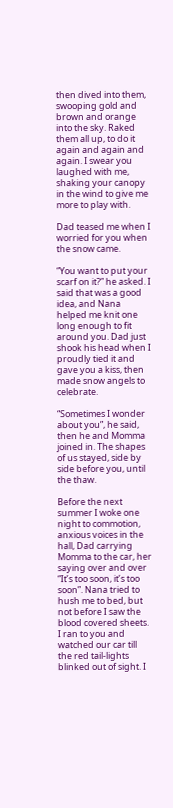then dived into them, swooping gold and brown and orange into the sky. Raked them all up, to do it again and again and again. I swear you laughed with me, shaking your canopy in the wind to give me more to play with.

Dad teased me when I worried for you when the snow came.

“You want to put your scarf on it?” he asked. I said that was a good idea, and Nana helped me knit one long enough to fit around you. Dad just shook his head when I proudly tied it and gave you a kiss, then made snow angels to celebrate.

“Sometimes I wonder about you”, he said, then he and Momma joined in. The shapes of us stayed, side by side before you, until the thaw.

Before the next summer I woke one night to commotion, anxious voices in the hall, Dad carrying Momma to the car, her saying over and over “It’s too soon, it’s too soon”. Nana tried to hush me to bed, but not before I saw the blood covered sheets. I ran to you and watched our car till the red tail-lights blinked out of sight. I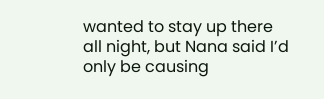wanted to stay up there all night, but Nana said I’d only be causing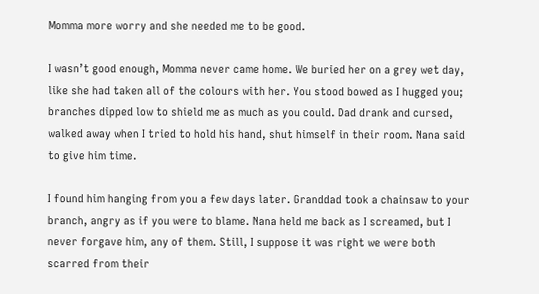Momma more worry and she needed me to be good.

I wasn’t good enough, Momma never came home. We buried her on a grey wet day, like she had taken all of the colours with her. You stood bowed as I hugged you; branches dipped low to shield me as much as you could. Dad drank and cursed, walked away when I tried to hold his hand, shut himself in their room. Nana said to give him time.

I found him hanging from you a few days later. Granddad took a chainsaw to your branch, angry as if you were to blame. Nana held me back as I screamed, but I never forgave him, any of them. Still, I suppose it was right we were both scarred from their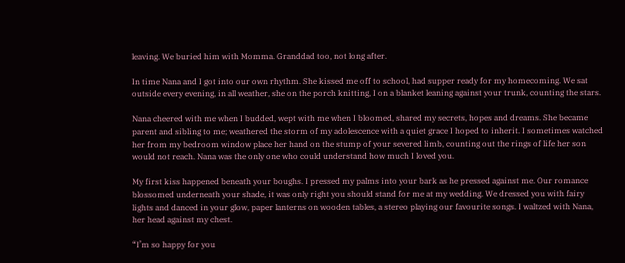leaving. We buried him with Momma. Granddad too, not long after.

In time Nana and I got into our own rhythm. She kissed me off to school, had supper ready for my homecoming. We sat outside every evening, in all weather, she on the porch knitting, I on a blanket leaning against your trunk, counting the stars.

Nana cheered with me when I budded, wept with me when I bloomed, shared my secrets, hopes and dreams. She became parent and sibling to me; weathered the storm of my adolescence with a quiet grace I hoped to inherit. I sometimes watched her from my bedroom window place her hand on the stump of your severed limb, counting out the rings of life her son would not reach. Nana was the only one who could understand how much I loved you.

My first kiss happened beneath your boughs. I pressed my palms into your bark as he pressed against me. Our romance blossomed underneath your shade, it was only right you should stand for me at my wedding. We dressed you with fairy lights and danced in your glow, paper lanterns on wooden tables, a stereo playing our favourite songs. I waltzed with Nana, her head against my chest.

“I’m so happy for you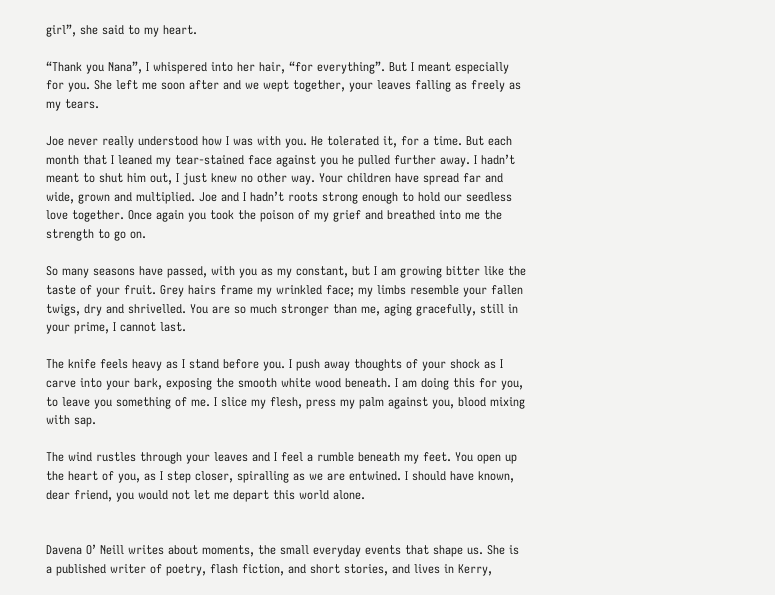girl”, she said to my heart.

“Thank you Nana”, I whispered into her hair, “for everything”. But I meant especially for you. She left me soon after and we wept together, your leaves falling as freely as my tears.

Joe never really understood how I was with you. He tolerated it, for a time. But each month that I leaned my tear-stained face against you he pulled further away. I hadn’t meant to shut him out, I just knew no other way. Your children have spread far and wide, grown and multiplied. Joe and I hadn’t roots strong enough to hold our seedless love together. Once again you took the poison of my grief and breathed into me the strength to go on.

So many seasons have passed, with you as my constant, but I am growing bitter like the taste of your fruit. Grey hairs frame my wrinkled face; my limbs resemble your fallen twigs, dry and shrivelled. You are so much stronger than me, aging gracefully, still in your prime, I cannot last.

The knife feels heavy as I stand before you. I push away thoughts of your shock as I carve into your bark, exposing the smooth white wood beneath. I am doing this for you, to leave you something of me. I slice my flesh, press my palm against you, blood mixing with sap.

The wind rustles through your leaves and I feel a rumble beneath my feet. You open up the heart of you, as I step closer, spiralling as we are entwined. I should have known, dear friend, you would not let me depart this world alone.


Davena O’ Neill writes about moments, the small everyday events that shape us. She is a published writer of poetry, flash fiction, and short stories, and lives in Kerry,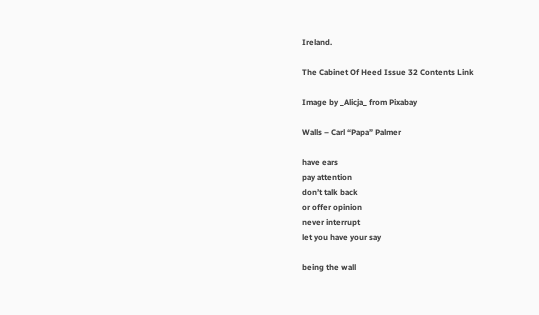Ireland.

The Cabinet Of Heed Issue 32 Contents Link

Image by _Alicja_ from Pixabay

Walls – Carl “Papa” Palmer

have ears
pay attention
don’t talk back
or offer opinion
never interrupt
let you have your say

being the wall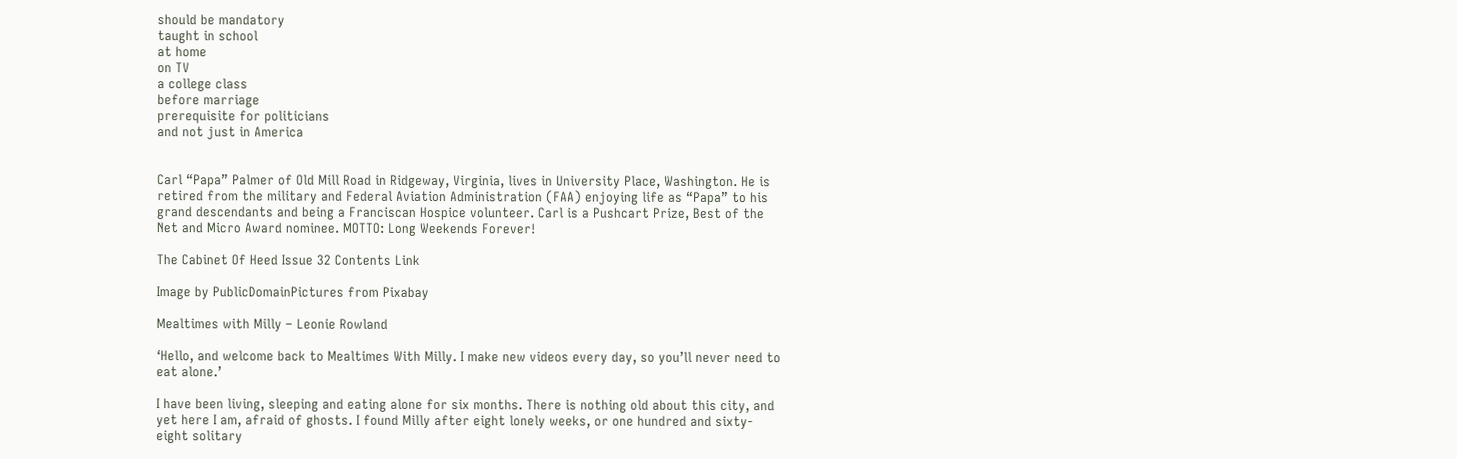should be mandatory
taught in school
at home
on TV
a college class
before marriage
prerequisite for politicians
and not just in America


Carl “Papa” Palmer of Old Mill Road in Ridgeway, Virginia, lives in University Place, Washington. He is retired from the military and Federal Aviation Administration (FAA) enjoying life as “Papa” to his grand descendants and being a Franciscan Hospice volunteer. Carl is a Pushcart Prize, Best of the Net and Micro Award nominee. MOTTO: Long Weekends Forever!

The Cabinet Of Heed Issue 32 Contents Link

Image by PublicDomainPictures from Pixabay

Mealtimes with Milly – Leonie Rowland

‘Hello, and welcome back to Mealtimes With Milly. I make new videos every day, so you’ll never need to eat alone.’

I have been living, sleeping and eating alone for six months. There is nothing old about this city, and yet here I am, afraid of ghosts. I found Milly after eight lonely weeks, or one hundred and sixty-eight solitary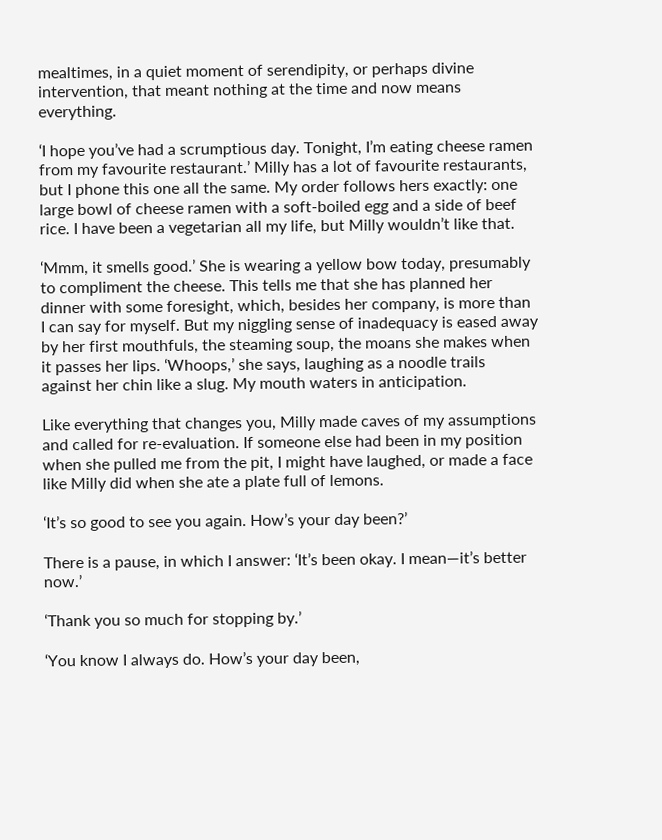mealtimes, in a quiet moment of serendipity, or perhaps divine intervention, that meant nothing at the time and now means everything.

‘I hope you’ve had a scrumptious day. Tonight, I’m eating cheese ramen from my favourite restaurant.’ Milly has a lot of favourite restaurants, but I phone this one all the same. My order follows hers exactly: one large bowl of cheese ramen with a soft-boiled egg and a side of beef rice. I have been a vegetarian all my life, but Milly wouldn’t like that.

‘Mmm, it smells good.’ She is wearing a yellow bow today, presumably to compliment the cheese. This tells me that she has planned her dinner with some foresight, which, besides her company, is more than I can say for myself. But my niggling sense of inadequacy is eased away by her first mouthfuls, the steaming soup, the moans she makes when it passes her lips. ‘Whoops,’ she says, laughing as a noodle trails against her chin like a slug. My mouth waters in anticipation.

Like everything that changes you, Milly made caves of my assumptions and called for re-evaluation. If someone else had been in my position when she pulled me from the pit, I might have laughed, or made a face like Milly did when she ate a plate full of lemons.

‘It’s so good to see you again. How’s your day been?’

There is a pause, in which I answer: ‘It’s been okay. I mean—it’s better now.’

‘Thank you so much for stopping by.’

‘You know I always do. How’s your day been,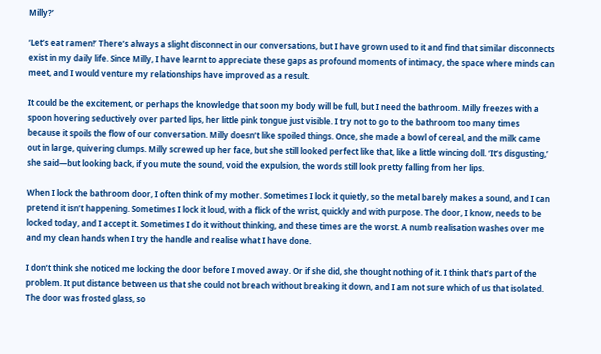Milly?’

‘Let’s eat ramen!’ There’s always a slight disconnect in our conversations, but I have grown used to it and find that similar disconnects exist in my daily life. Since Milly, I have learnt to appreciate these gaps as profound moments of intimacy, the space where minds can meet, and I would venture my relationships have improved as a result.

It could be the excitement, or perhaps the knowledge that soon my body will be full, but I need the bathroom. Milly freezes with a spoon hovering seductively over parted lips, her little pink tongue just visible. I try not to go to the bathroom too many times because it spoils the flow of our conversation. Milly doesn’t like spoiled things. Once, she made a bowl of cereal, and the milk came out in large, quivering clumps. Milly screwed up her face, but she still looked perfect like that, like a little wincing doll. ‘It’s disgusting,’ she said—but looking back, if you mute the sound, void the expulsion, the words still look pretty falling from her lips.

When I lock the bathroom door, I often think of my mother. Sometimes I lock it quietly, so the metal barely makes a sound, and I can pretend it isn’t happening. Sometimes I lock it loud, with a flick of the wrist, quickly and with purpose. The door, I know, needs to be locked today, and I accept it. Sometimes I do it without thinking, and these times are the worst. A numb realisation washes over me and my clean hands when I try the handle and realise what I have done.

I don’t think she noticed me locking the door before I moved away. Or if she did, she thought nothing of it. I think that’s part of the problem. It put distance between us that she could not breach without breaking it down, and I am not sure which of us that isolated. The door was frosted glass, so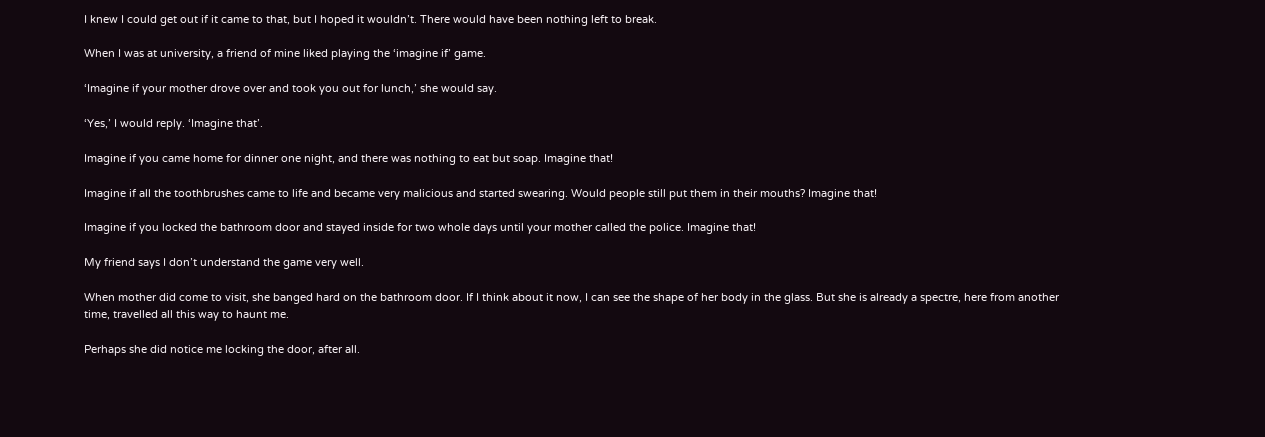I knew I could get out if it came to that, but I hoped it wouldn’t. There would have been nothing left to break.

When I was at university, a friend of mine liked playing the ‘imagine if’ game.

‘Imagine if your mother drove over and took you out for lunch,’ she would say.

‘Yes,’ I would reply. ‘Imagine that’.

Imagine if you came home for dinner one night, and there was nothing to eat but soap. Imagine that!

Imagine if all the toothbrushes came to life and became very malicious and started swearing. Would people still put them in their mouths? Imagine that!

Imagine if you locked the bathroom door and stayed inside for two whole days until your mother called the police. Imagine that!

My friend says I don’t understand the game very well.

When mother did come to visit, she banged hard on the bathroom door. If I think about it now, I can see the shape of her body in the glass. But she is already a spectre, here from another time, travelled all this way to haunt me.

Perhaps she did notice me locking the door, after all.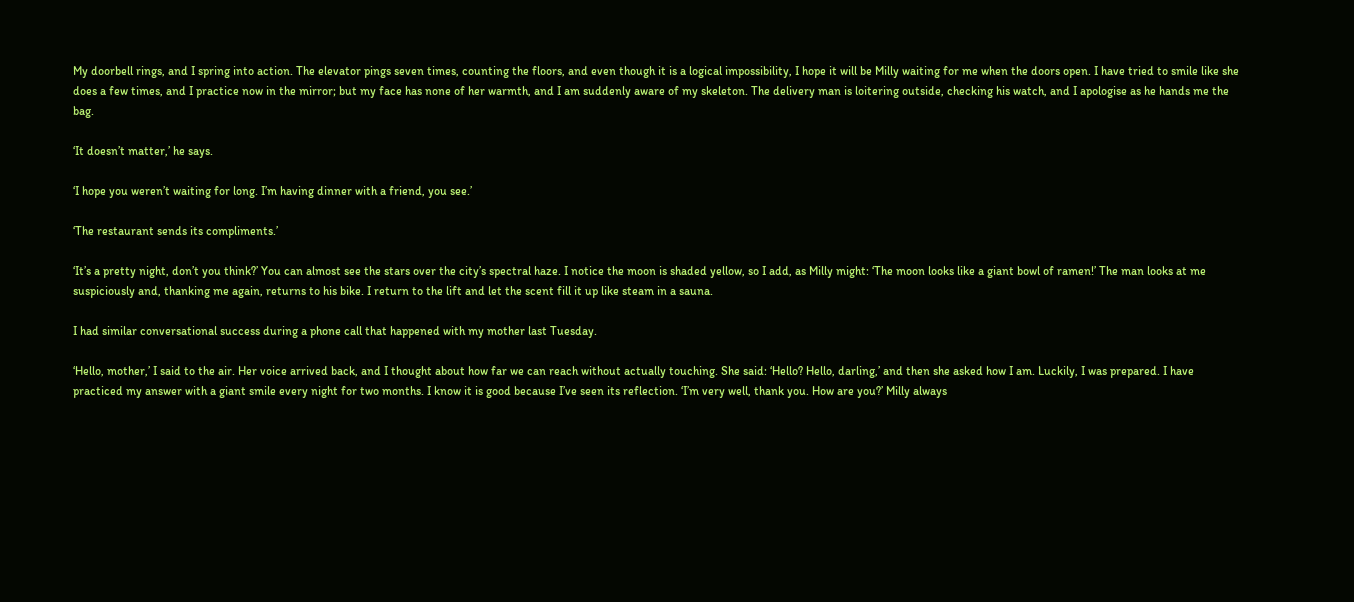My doorbell rings, and I spring into action. The elevator pings seven times, counting the floors, and even though it is a logical impossibility, I hope it will be Milly waiting for me when the doors open. I have tried to smile like she does a few times, and I practice now in the mirror; but my face has none of her warmth, and I am suddenly aware of my skeleton. The delivery man is loitering outside, checking his watch, and I apologise as he hands me the bag.

‘It doesn’t matter,’ he says.

‘I hope you weren’t waiting for long. I’m having dinner with a friend, you see.’

‘The restaurant sends its compliments.’

‘It’s a pretty night, don’t you think?’ You can almost see the stars over the city’s spectral haze. I notice the moon is shaded yellow, so I add, as Milly might: ‘The moon looks like a giant bowl of ramen!’ The man looks at me suspiciously and, thanking me again, returns to his bike. I return to the lift and let the scent fill it up like steam in a sauna.

I had similar conversational success during a phone call that happened with my mother last Tuesday.

‘Hello, mother,’ I said to the air. Her voice arrived back, and I thought about how far we can reach without actually touching. She said: ‘Hello? Hello, darling,’ and then she asked how I am. Luckily, I was prepared. I have practiced my answer with a giant smile every night for two months. I know it is good because I’ve seen its reflection. ‘I’m very well, thank you. How are you?’ Milly always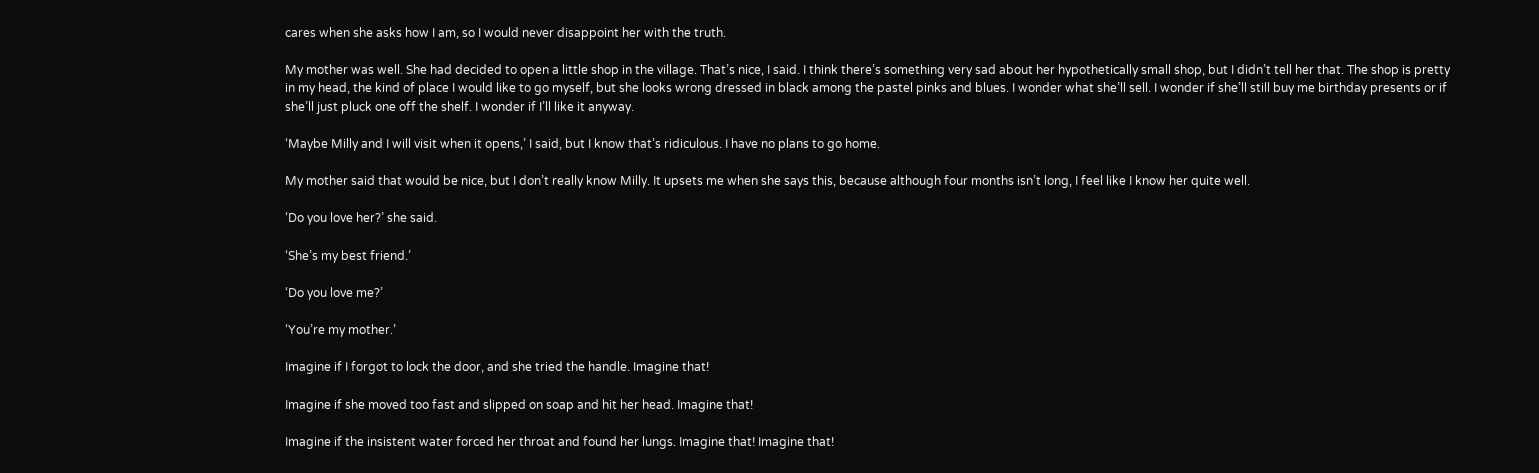cares when she asks how I am, so I would never disappoint her with the truth.

My mother was well. She had decided to open a little shop in the village. That’s nice, I said. I think there’s something very sad about her hypothetically small shop, but I didn’t tell her that. The shop is pretty in my head, the kind of place I would like to go myself, but she looks wrong dressed in black among the pastel pinks and blues. I wonder what she’ll sell. I wonder if she’ll still buy me birthday presents or if she’ll just pluck one off the shelf. I wonder if I’ll like it anyway.

‘Maybe Milly and I will visit when it opens,’ I said, but I know that’s ridiculous. I have no plans to go home.

My mother said that would be nice, but I don’t really know Milly. It upsets me when she says this, because although four months isn’t long, I feel like I know her quite well.

‘Do you love her?’ she said.

‘She’s my best friend.’

‘Do you love me?’

‘You’re my mother.’

Imagine if I forgot to lock the door, and she tried the handle. Imagine that!

Imagine if she moved too fast and slipped on soap and hit her head. Imagine that!

Imagine if the insistent water forced her throat and found her lungs. Imagine that! Imagine that!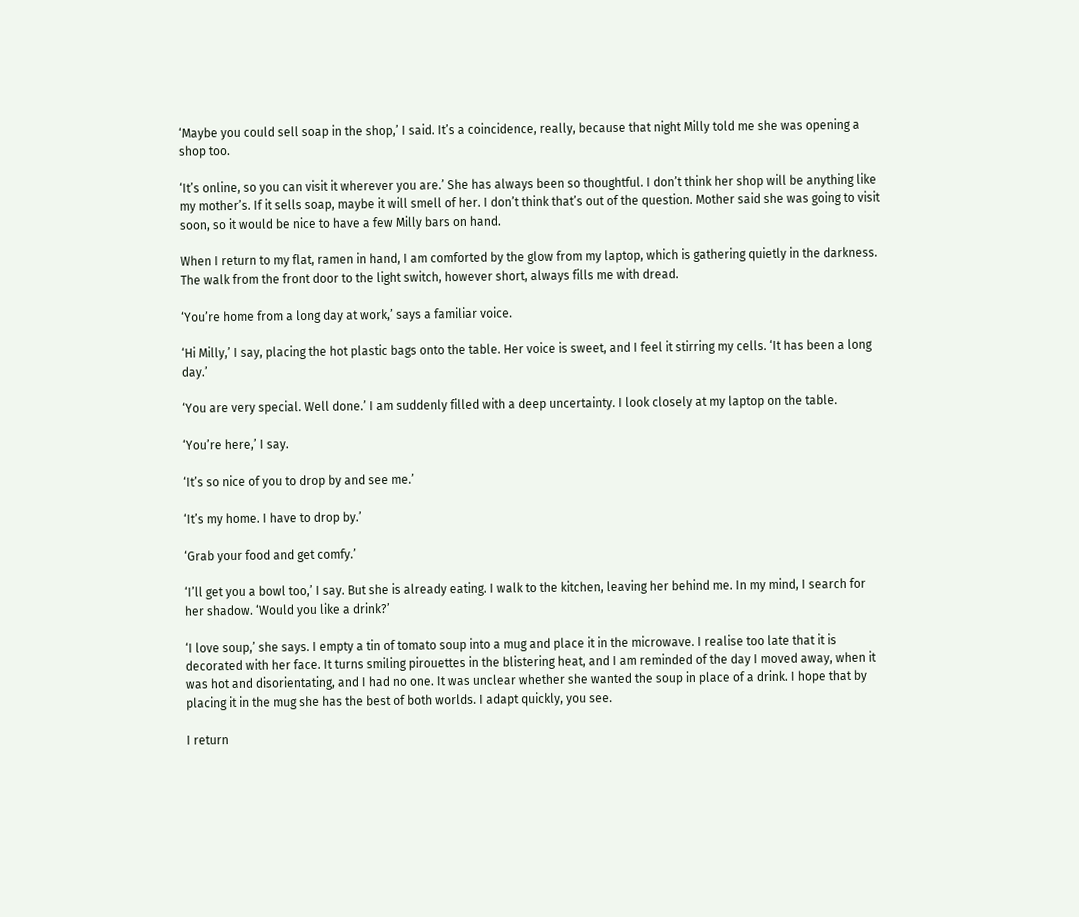‘Maybe you could sell soap in the shop,’ I said. It’s a coincidence, really, because that night Milly told me she was opening a shop too.

‘It’s online, so you can visit it wherever you are.’ She has always been so thoughtful. I don’t think her shop will be anything like my mother’s. If it sells soap, maybe it will smell of her. I don’t think that’s out of the question. Mother said she was going to visit soon, so it would be nice to have a few Milly bars on hand.

When I return to my flat, ramen in hand, I am comforted by the glow from my laptop, which is gathering quietly in the darkness. The walk from the front door to the light switch, however short, always fills me with dread.

‘You’re home from a long day at work,’ says a familiar voice.

‘Hi Milly,’ I say, placing the hot plastic bags onto the table. Her voice is sweet, and I feel it stirring my cells. ‘It has been a long day.’

‘You are very special. Well done.’ I am suddenly filled with a deep uncertainty. I look closely at my laptop on the table.

‘You’re here,’ I say.

‘It’s so nice of you to drop by and see me.’

‘It’s my home. I have to drop by.’

‘Grab your food and get comfy.’

‘I’ll get you a bowl too,’ I say. But she is already eating. I walk to the kitchen, leaving her behind me. In my mind, I search for her shadow. ‘Would you like a drink?’

‘I love soup,’ she says. I empty a tin of tomato soup into a mug and place it in the microwave. I realise too late that it is decorated with her face. It turns smiling pirouettes in the blistering heat, and I am reminded of the day I moved away, when it was hot and disorientating, and I had no one. It was unclear whether she wanted the soup in place of a drink. I hope that by placing it in the mug she has the best of both worlds. I adapt quickly, you see.

I return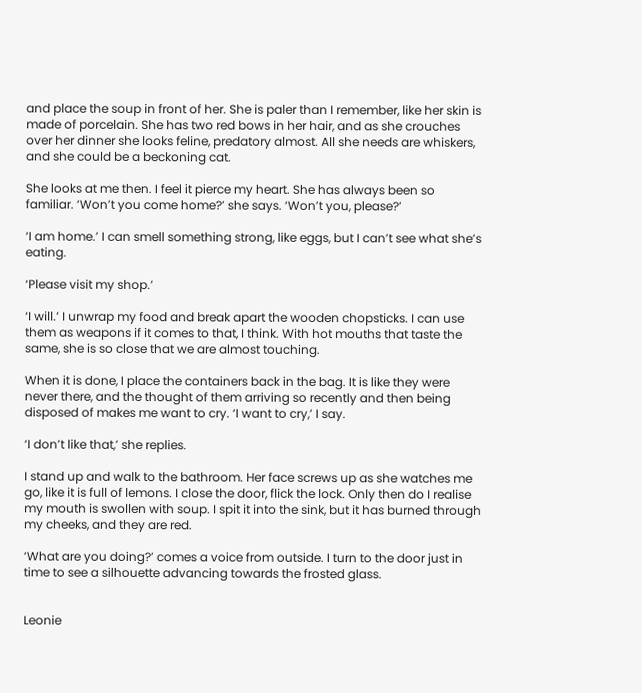and place the soup in front of her. She is paler than I remember, like her skin is made of porcelain. She has two red bows in her hair, and as she crouches over her dinner she looks feline, predatory almost. All she needs are whiskers, and she could be a beckoning cat.

She looks at me then. I feel it pierce my heart. She has always been so familiar. ‘Won’t you come home?’ she says. ‘Won’t you, please?’

‘I am home.’ I can smell something strong, like eggs, but I can’t see what she’s eating.

‘Please visit my shop.’

‘I will.’ I unwrap my food and break apart the wooden chopsticks. I can use them as weapons if it comes to that, I think. With hot mouths that taste the same, she is so close that we are almost touching.

When it is done, I place the containers back in the bag. It is like they were never there, and the thought of them arriving so recently and then being disposed of makes me want to cry. ‘I want to cry,’ I say.

‘I don’t like that,’ she replies.

I stand up and walk to the bathroom. Her face screws up as she watches me go, like it is full of lemons. I close the door, flick the lock. Only then do I realise my mouth is swollen with soup. I spit it into the sink, but it has burned through my cheeks, and they are red.

‘What are you doing?’ comes a voice from outside. I turn to the door just in time to see a silhouette advancing towards the frosted glass.


Leonie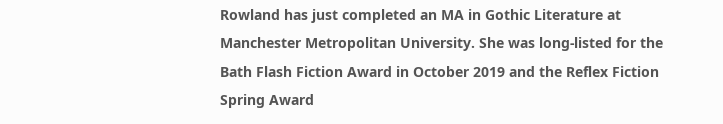Rowland has just completed an MA in Gothic Literature at Manchester Metropolitan University. She was long-listed for the Bath Flash Fiction Award in October 2019 and the Reflex Fiction Spring Award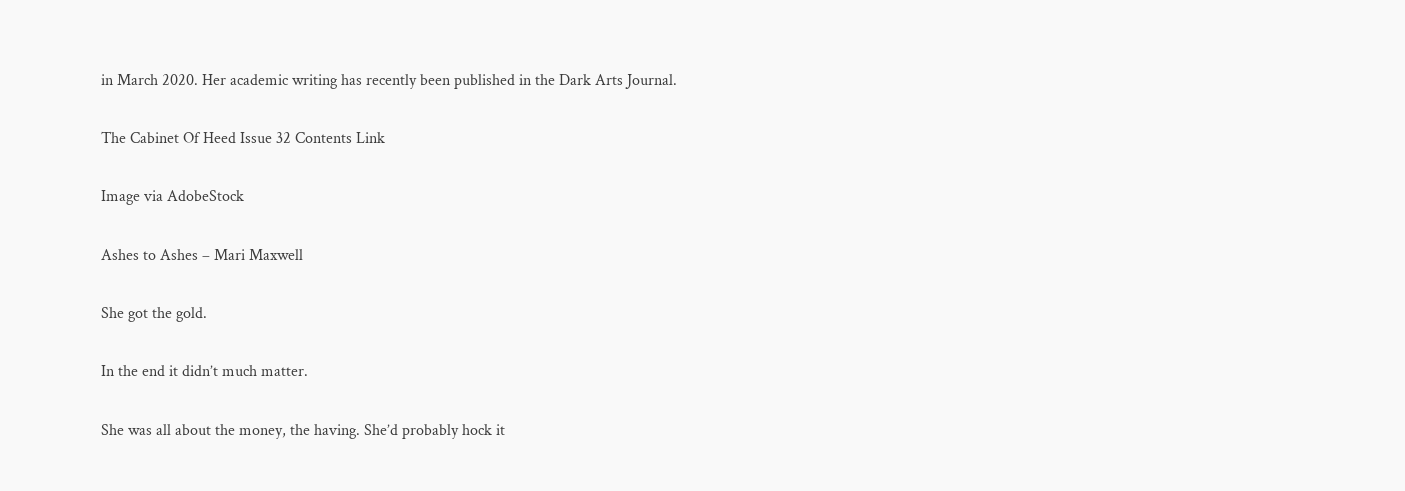in March 2020. Her academic writing has recently been published in the Dark Arts Journal.

The Cabinet Of Heed Issue 32 Contents Link

Image via AdobeStock

Ashes to Ashes – Mari Maxwell

She got the gold.

In the end it didn’t much matter.

She was all about the money, the having. She’d probably hock it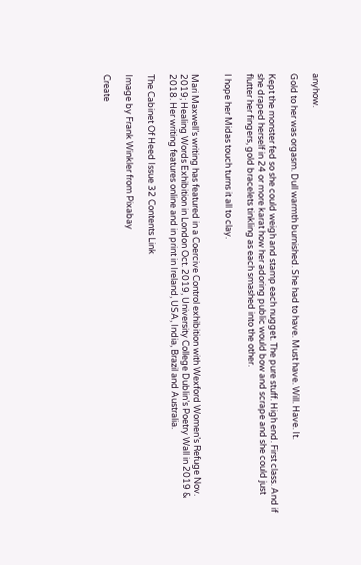anyhow.

Gold to her was orgasm. Dull warmth burnished. She had to have. Must have. Will. Have. It.

Kept the monster fed so she could weigh and stamp each nugget. The pure stuff. High end. First class. And if she draped herself in 24 or more karat how her adoring public would bow and scrape and she could just flutter her fingers, gold bracelets tinkling as each smashed into the other.

I hope her Midas touch turns it all to clay.


Mari Maxwell’s writing has featured in a Coercive Control exhibition with Wexford Women’s Refuge Nov. 2019; Healing Words Exhibition in London Oct. 2019, University College Dublin’s Poetry Wall in 2019 & 2018. Her writing features online and in print in Ireland, USA, India, Brazil and Australia.

The Cabinet Of Heed Issue 32 Contents Link

Image by Frank Winkler from Pixabay

Create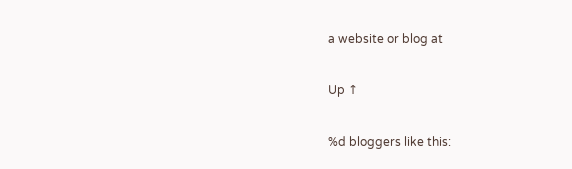a website or blog at

Up ↑

%d bloggers like this: